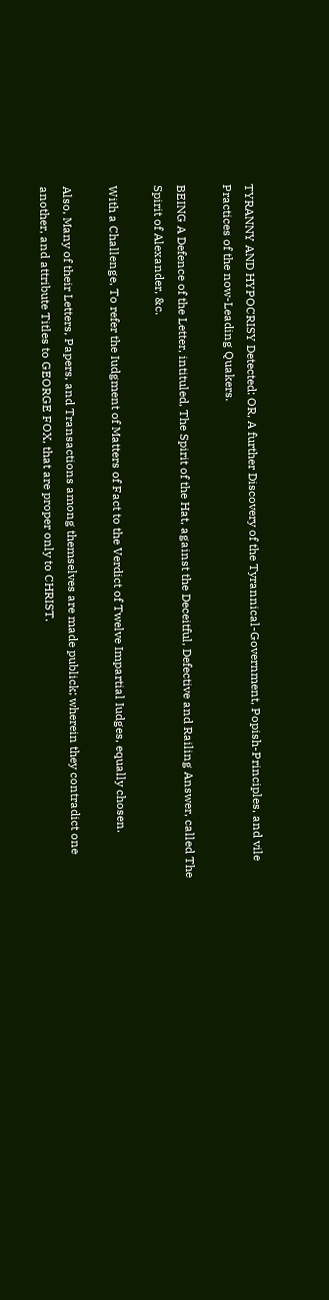TYRANNY AND HYPOCRISY Detected: OR, A further Discovery of the Tyrannical-Government, Popish-Principles, and vile Practices of the now-Leading Quakers.

BEING A Defence of the Letter, intituled, The Spirit of the Hat, against the Deceitful, Defective and Railing Answer, called The Spirit of Alexander, &c.

With a Challenge, To refer the Iudgment of Matters of Fact to the Verdict of Twelve Impartial Iudges, equally chosen.

Also, Many of their Letters, Papers, and Transactions among themselves are made publick; wherein they contradict one another, and attribute Titles to GEORGE FOX, that are proper only to CHRIST.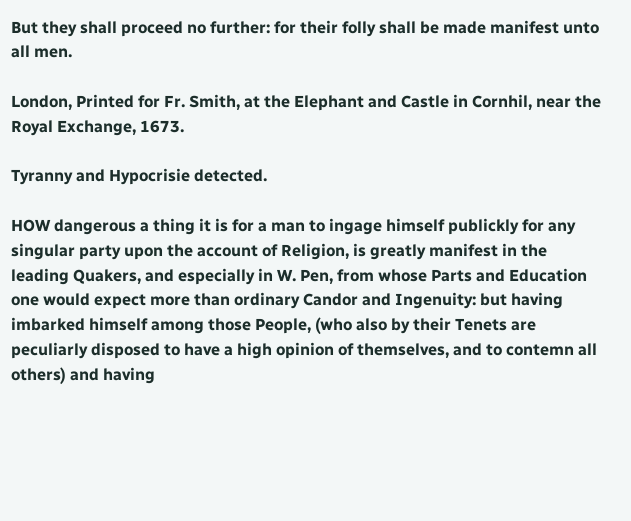But they shall proceed no further: for their folly shall be made manifest unto all men.

London, Printed for Fr. Smith, at the Elephant and Castle in Cornhil, near the Royal Exchange, 1673.

Tyranny and Hypocrisie detected.

HOW dangerous a thing it is for a man to ingage himself publickly for any singular party upon the account of Religion, is greatly manifest in the leading Quakers, and especially in W. Pen, from whose Parts and Education one would expect more than ordinary Candor and Ingenuity: but having imbarked himself among those People, (who also by their Tenets are peculiarly disposed to have a high opinion of themselves, and to contemn all others) and having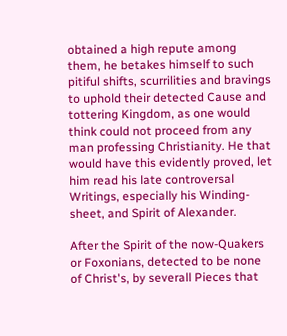obtained a high repute among them, he betakes himself to such pitiful shifts, scurrilities and bravings to uphold their detected Cause and tottering Kingdom, as one would think could not proceed from any man professing Christianity. He that would have this evidently proved, let him read his late controversal Writings, especially his Winding-sheet, and Spirit of Alexander.

After the Spirit of the now-Quakers or Foxonians, detected to be none of Christ's, by severall Pieces that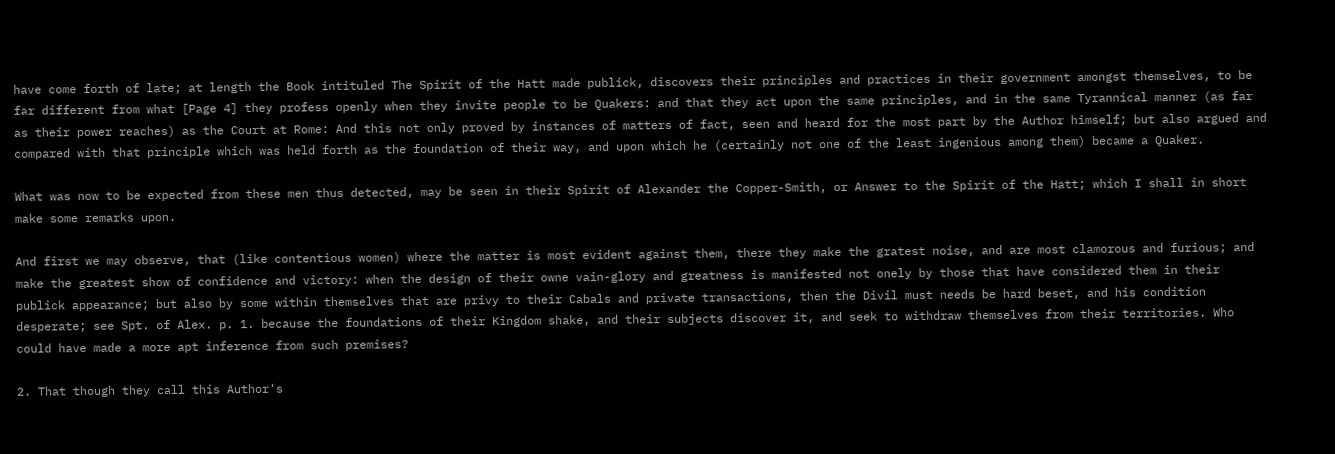have come forth of late; at length the Book intituled The Spirit of the Hatt made publick, discovers their principles and practices in their government amongst themselves, to be far different from what [Page 4] they profess openly when they invite people to be Quakers: and that they act upon the same principles, and in the same Tyrannical manner (as far as their power reaches) as the Court at Rome: And this not only proved by instances of matters of fact, seen and heard for the most part by the Author himself; but also argued and compared with that principle which was held forth as the foundation of their way, and upon which he (certainly not one of the least ingenious among them) became a Quaker.

What was now to be expected from these men thus detected, may be seen in their Spirit of Alexander the Copper-Smith, or Answer to the Spirit of the Hatt; which I shall in short make some remarks upon.

And first we may observe, that (like contentious women) where the matter is most evident against them, there they make the gratest noise, and are most clamorous and furious; and make the greatest show of confidence and victory: when the design of their owne vain-glory and greatness is manifested not onely by those that have considered them in their publick appearance; but also by some within themselves that are privy to their Cabals and private transactions, then the Divil must needs be hard beset, and his condition desperate; see Spt. of Alex. p. 1. because the foundations of their Kingdom shake, and their subjects discover it, and seek to withdraw themselves from their territories. Who could have made a more apt inference from such premises?

2. That though they call this Author's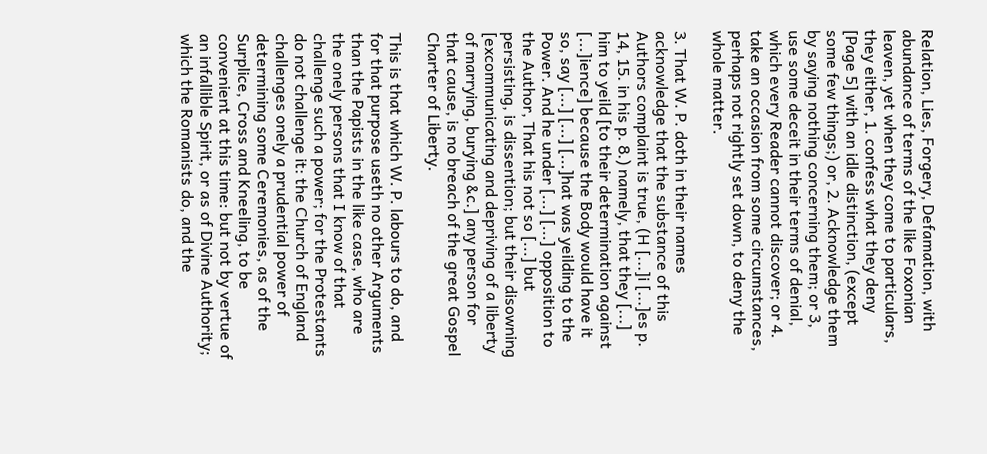Relation, Lies, Forgery, Defamation, with abundance of terms of the like Foxonian leaven, yet when they come to particulars, they either, 1. confess what they deny [Page 5] with an idle distinction, (except some few things;) or, 2. Acknowledge them by saying nothing concerning them; or 3, use some deceit in their terms of denial, which every Reader cannot discover; or 4. take an occasion from some circumstances, perhaps not rightly set down, to deny the whole matter.

3. That W. P. doth in their names acknowledge that the substance of this Authors complaint is true, (H [...]i [...]es p. 14, 15. in his p. 8.) namely, that they [...] him to yeild [to their determination against [...]ience] because the Body would have it so, say [...] [...] [...]hat was yeilding to the Power. And he under [...] [...] opposition to the Author, That his not so [...] but persisting, is dissention; but their disowning [excommunicating and depriving of a liberty of marrying, burying &c.] any person for that cause, is no breach of the great Gospel Charter of Liberty.

This is that which W. P. labours to do, and for that purpose useth no other Arguments than the Papists in the like case, who are the onely persons that I know of that challenge such a power; for the Protestants do not challenge it: the Church of England challenges onely a prudential power of determining some Ceremonies, as of the Surplice, Cross and Kneeling, to be convenient at this time: but not by vertue of an infallible Spirit, or as of Divine Authority; which the Romanists do, and the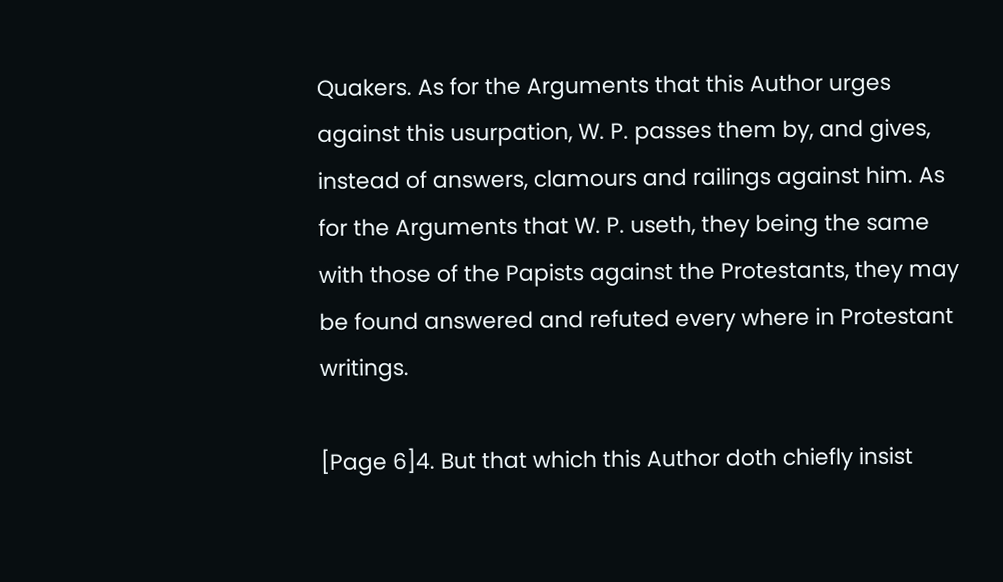Quakers. As for the Arguments that this Author urges against this usurpation, W. P. passes them by, and gives, instead of answers, clamours and railings against him. As for the Arguments that W. P. useth, they being the same with those of the Papists against the Protestants, they may be found answered and refuted every where in Protestant writings.

[Page 6]4. But that which this Author doth chiefly insist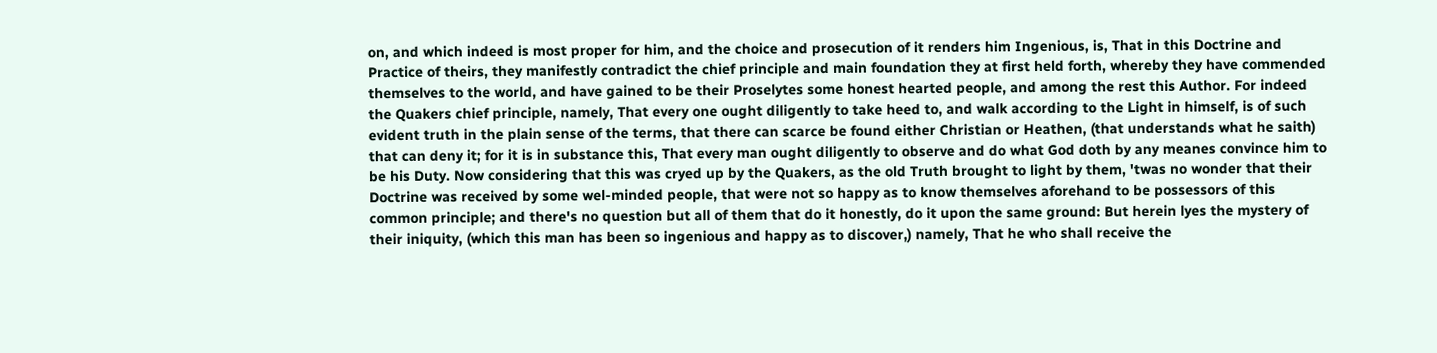on, and which indeed is most proper for him, and the choice and prosecution of it renders him Ingenious, is, That in this Doctrine and Practice of theirs, they manifestly contradict the chief principle and main foundation they at first held forth, whereby they have commended themselves to the world, and have gained to be their Proselytes some honest hearted people, and among the rest this Author. For indeed the Quakers chief principle, namely, That every one ought diligently to take heed to, and walk according to the Light in himself, is of such evident truth in the plain sense of the terms, that there can scarce be found either Christian or Heathen, (that understands what he saith) that can deny it; for it is in substance this, That every man ought diligently to observe and do what God doth by any meanes convince him to be his Duty. Now considering that this was cryed up by the Quakers, as the old Truth brought to light by them, 'twas no wonder that their Doctrine was received by some wel-minded people, that were not so happy as to know themselves aforehand to be possessors of this common principle; and there's no question but all of them that do it honestly, do it upon the same ground: But herein lyes the mystery of their iniquity, (which this man has been so ingenious and happy as to discover,) namely, That he who shall receive the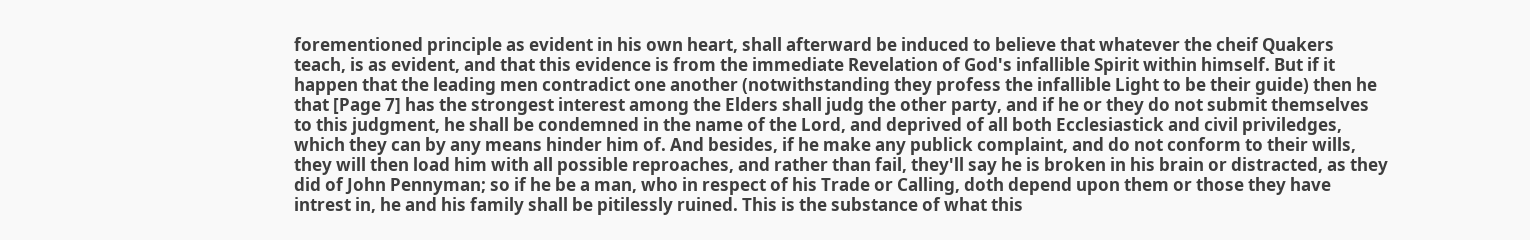forementioned principle as evident in his own heart, shall afterward be induced to believe that whatever the cheif Quakers teach, is as evident, and that this evidence is from the immediate Revelation of God's infallible Spirit within himself. But if it happen that the leading men contradict one another (notwithstanding they profess the infallible Light to be their guide) then he that [Page 7] has the strongest interest among the Elders shall judg the other party, and if he or they do not submit themselves to this judgment, he shall be condemned in the name of the Lord, and deprived of all both Ecclesiastick and civil priviledges, which they can by any means hinder him of. And besides, if he make any publick complaint, and do not conform to their wills, they will then load him with all possible reproaches, and rather than fail, they'll say he is broken in his brain or distracted, as they did of John Pennyman; so if he be a man, who in respect of his Trade or Calling, doth depend upon them or those they have intrest in, he and his family shall be pitilessly ruined. This is the substance of what this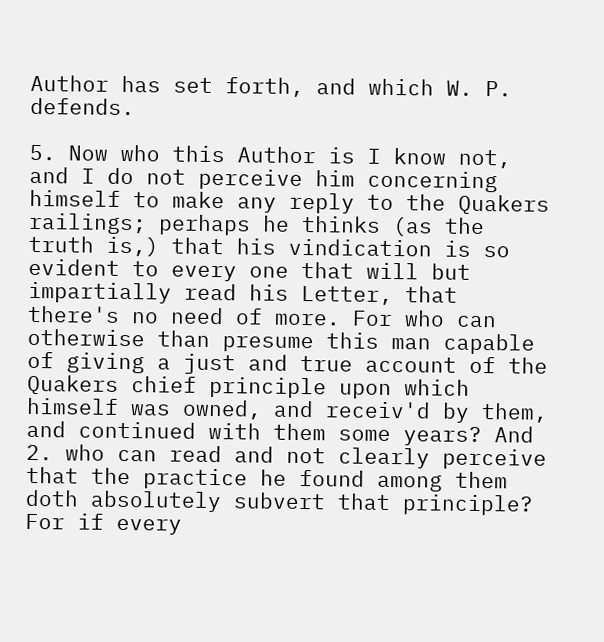Author has set forth, and which W. P. defends.

5. Now who this Author is I know not, and I do not perceive him concerning himself to make any reply to the Quakers railings; perhaps he thinks (as the truth is,) that his vindication is so evident to every one that will but impartially read his Letter, that there's no need of more. For who can otherwise than presume this man capable of giving a just and true account of the Quakers chief principle upon which himself was owned, and receiv'd by them, and continued with them some years? And 2. who can read and not clearly perceive that the practice he found among them doth absolutely subvert that principle? For if every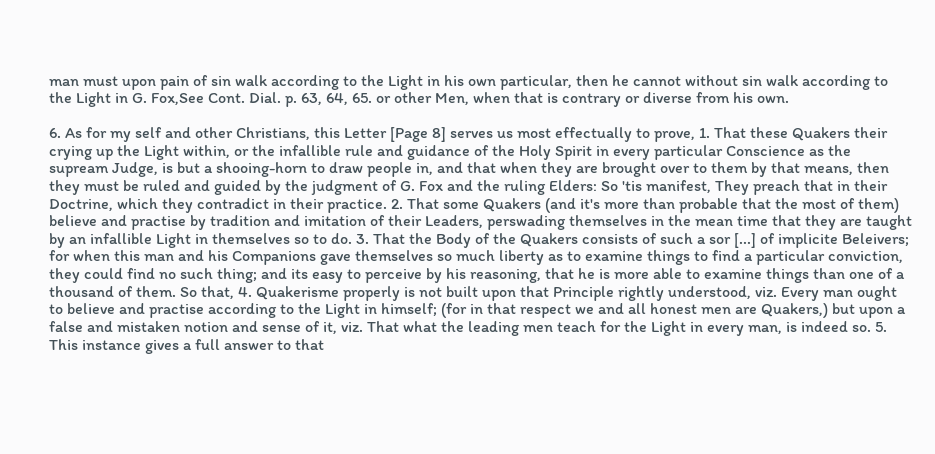man must upon pain of sin walk according to the Light in his own particular, then he cannot without sin walk according to the Light in G. Fox,See Cont. Dial. p. 63, 64, 65. or other Men, when that is contrary or diverse from his own.

6. As for my self and other Christians, this Letter [Page 8] serves us most effectually to prove, 1. That these Quakers their crying up the Light within, or the infallible rule and guidance of the Holy Spirit in every particular Conscience as the supream Judge, is but a shooing-horn to draw people in, and that when they are brought over to them by that means, then they must be ruled and guided by the judgment of G. Fox and the ruling Elders: So 'tis manifest, They preach that in their Doctrine, which they contradict in their practice. 2. That some Quakers (and it's more than probable that the most of them) believe and practise by tradition and imitation of their Leaders, perswading themselves in the mean time that they are taught by an infallible Light in themselves so to do. 3. That the Body of the Quakers consists of such a sor [...] of implicite Beleivers; for when this man and his Companions gave themselves so much liberty as to examine things to find a particular conviction, they could find no such thing; and its easy to perceive by his reasoning, that he is more able to examine things than one of a thousand of them. So that, 4. Quakerisme properly is not built upon that Principle rightly understood, viz. Every man ought to believe and practise according to the Light in himself; (for in that respect we and all honest men are Quakers,) but upon a false and mistaken notion and sense of it, viz. That what the leading men teach for the Light in every man, is indeed so. 5. This instance gives a full answer to that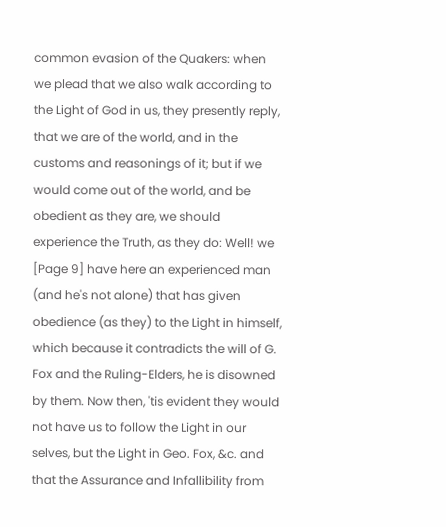common evasion of the Quakers: when we plead that we also walk according to the Light of God in us, they presently reply, that we are of the world, and in the customs and reasonings of it; but if we would come out of the world, and be obedient as they are, we should experience the Truth, as they do: Well! we [Page 9] have here an experienced man (and he's not alone) that has given obedience (as they) to the Light in himself, which because it contradicts the will of G. Fox and the Ruling-Elders, he is disowned by them. Now then, 'tis evident they would not have us to follow the Light in our selves, but the Light in Geo. Fox, &c. and that the Assurance and Infallibility from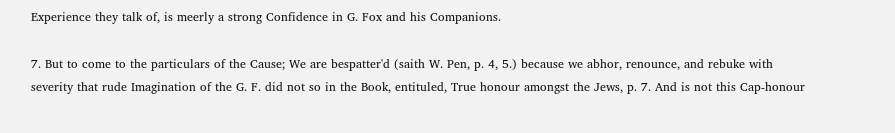Experience they talk of, is meerly a strong Confidence in G. Fox and his Companions.

7. But to come to the particulars of the Cause; We are bespatter'd (saith W. Pen, p. 4, 5.) because we abhor, renounce, and rebuke with severity that rude Imagination of the G. F. did not so in the Book, entituled, True honour amongst the Jews, p. 7. And is not this Cap-honour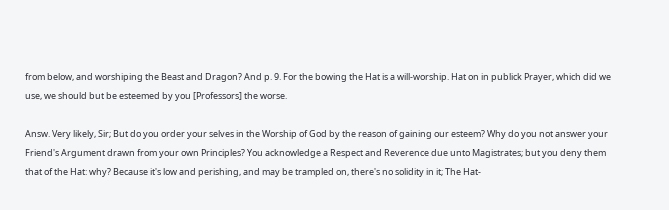from below, and worshiping the Beast and Dragon? And p. 9. For the bowing the Hat is a will-worship. Hat on in publick Prayer, which did we use, we should but be esteemed by you [Professors] the worse.

Answ. Very likely, Sir; But do you order your selves in the Worship of God by the reason of gaining our esteem? Why do you not answer your Friend's Argument drawn from your own Principles? You acknowledge a Respect and Reverence due unto Magistrates; but you deny them that of the Hat: why? Because it's low and perishing, and may be trampled on, there's no solidity in it; The Hat-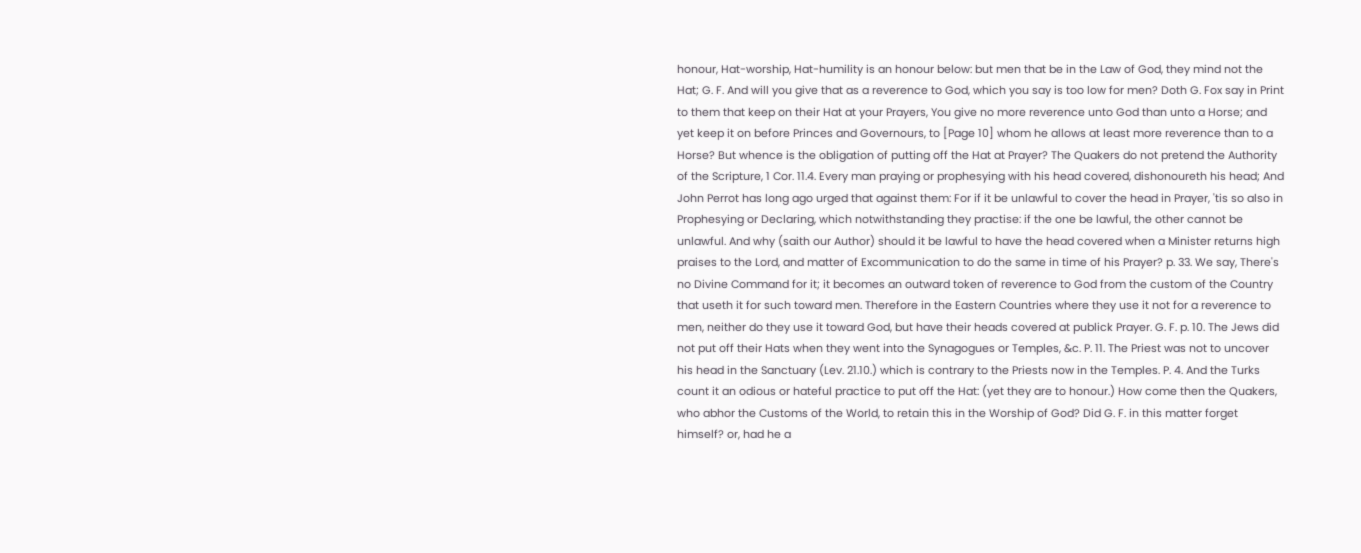honour, Hat-worship, Hat-humility is an honour below: but men that be in the Law of God, they mind not the Hat; G. F. And will you give that as a reverence to God, which you say is too low for men? Doth G. Fox say in Print to them that keep on their Hat at your Prayers, You give no more reverence unto God than unto a Horse; and yet keep it on before Princes and Governours, to [Page 10] whom he allows at least more reverence than to a Horse? But whence is the obligation of putting off the Hat at Prayer? The Quakers do not pretend the Authority of the Scripture, 1 Cor. 11.4. Every man praying or prophesying with his head covered, dishonoureth his head; And John Perrot has long ago urged that against them: For if it be unlawful to cover the head in Prayer, 'tis so also in Prophesying or Declaring, which notwithstanding they practise: if the one be lawful, the other cannot be unlawful. And why (saith our Author) should it be lawful to have the head covered when a Minister returns high praises to the Lord, and matter of Excommunication to do the same in time of his Prayer? p. 33. We say, There's no Divine Command for it; it becomes an outward token of reverence to God from the custom of the Country that useth it for such toward men. Therefore in the Eastern Countries where they use it not for a reverence to men, neither do they use it toward God, but have their heads covered at publick Prayer. G. F. p. 10. The Jews did not put off their Hats when they went into the Synagogues or Temples, &c. P. 11. The Priest was not to uncover his head in the Sanctuary (Lev. 21.10.) which is contrary to the Priests now in the Temples. P. 4. And the Turks count it an odious or hateful practice to put off the Hat: (yet they are to honour.) How come then the Quakers, who abhor the Customs of the World, to retain this in the Worship of God? Did G. F. in this matter forget himself? or, had he a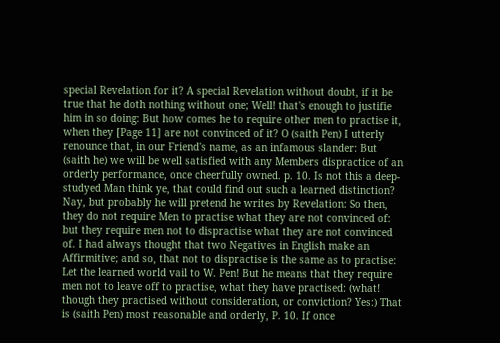special Revelation for it? A special Revelation without doubt, if it be true that he doth nothing without one; Well! that's enough to justifie him in so doing: But how comes he to require other men to practise it, when they [Page 11] are not convinced of it? O (saith Pen) I utterly renounce that, in our Friend's name, as an infamous slander: But (saith he) we will be well satisfied with any Members dispractice of an orderly performance, once cheerfully owned. p. 10. Is not this a deep-studyed Man think ye, that could find out such a learned distinction? Nay, but probably he will pretend he writes by Revelation: So then, they do not require Men to practise what they are not convinced of: but they require men not to dispractise what they are not convinced of. I had always thought that two Negatives in English make an Affirmitive; and so, that not to dispractise is the same as to practise: Let the learned world vail to W. Pen! But he means that they require men not to leave off to practise, what they have practised: (what! though they practised without consideration, or conviction? Yes:) That is (saith Pen) most reasonable and orderly, P. 10. If once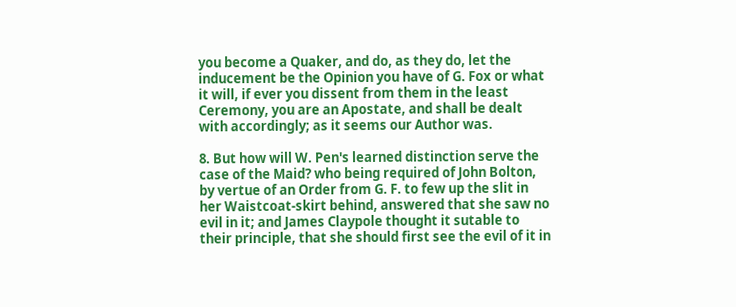you become a Quaker, and do, as they do, let the inducement be the Opinion you have of G. Fox or what it will, if ever you dissent from them in the least Ceremony, you are an Apostate, and shall be dealt with accordingly; as it seems our Author was.

8. But how will W. Pen's learned distinction serve the case of the Maid? who being required of John Bolton, by vertue of an Order from G. F. to few up the slit in her Waistcoat-skirt behind, answered that she saw no evil in it; and James Claypole thought it sutable to their principle, that she should first see the evil of it in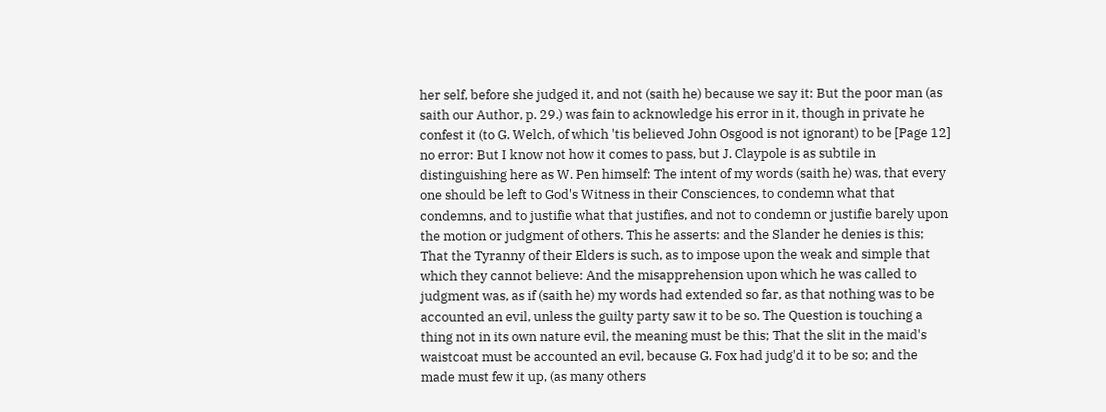her self, before she judged it, and not (saith he) because we say it: But the poor man (as saith our Author, p. 29.) was fain to acknowledge his error in it, though in private he confest it (to G. Welch, of which 'tis believed John Osgood is not ignorant) to be [Page 12] no error: But I know not how it comes to pass, but J. Claypole is as subtile in distinguishing here as W. Pen himself: The intent of my words (saith he) was, that every one should be left to God's Witness in their Consciences, to condemn what that condemns, and to justifie what that justifies, and not to condemn or justifie barely upon the motion or judgment of others. This he asserts: and the Slander he denies is this; That the Tyranny of their Elders is such, as to impose upon the weak and simple that which they cannot believe: And the misapprehension upon which he was called to judgment was, as if (saith he) my words had extended so far, as that nothing was to be accounted an evil, unless the guilty party saw it to be so. The Question is touching a thing not in its own nature evil, the meaning must be this; That the slit in the maid's waistcoat must be accounted an evil, because G. Fox had judg'd it to be so; and the made must few it up, (as many others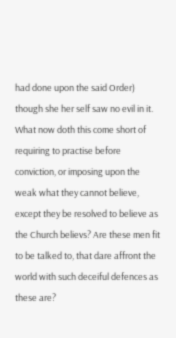had done upon the said Order) though she her self saw no evil in it. What now doth this come short of requiring to practise before conviction, or imposing upon the weak what they cannot believe, except they be resolved to believe as the Church believs? Are these men fit to be talked to, that dare affront the world with such deceiful defences as these are?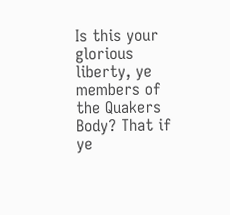Is this your glorious liberty, ye members of the Quakers Body? That if ye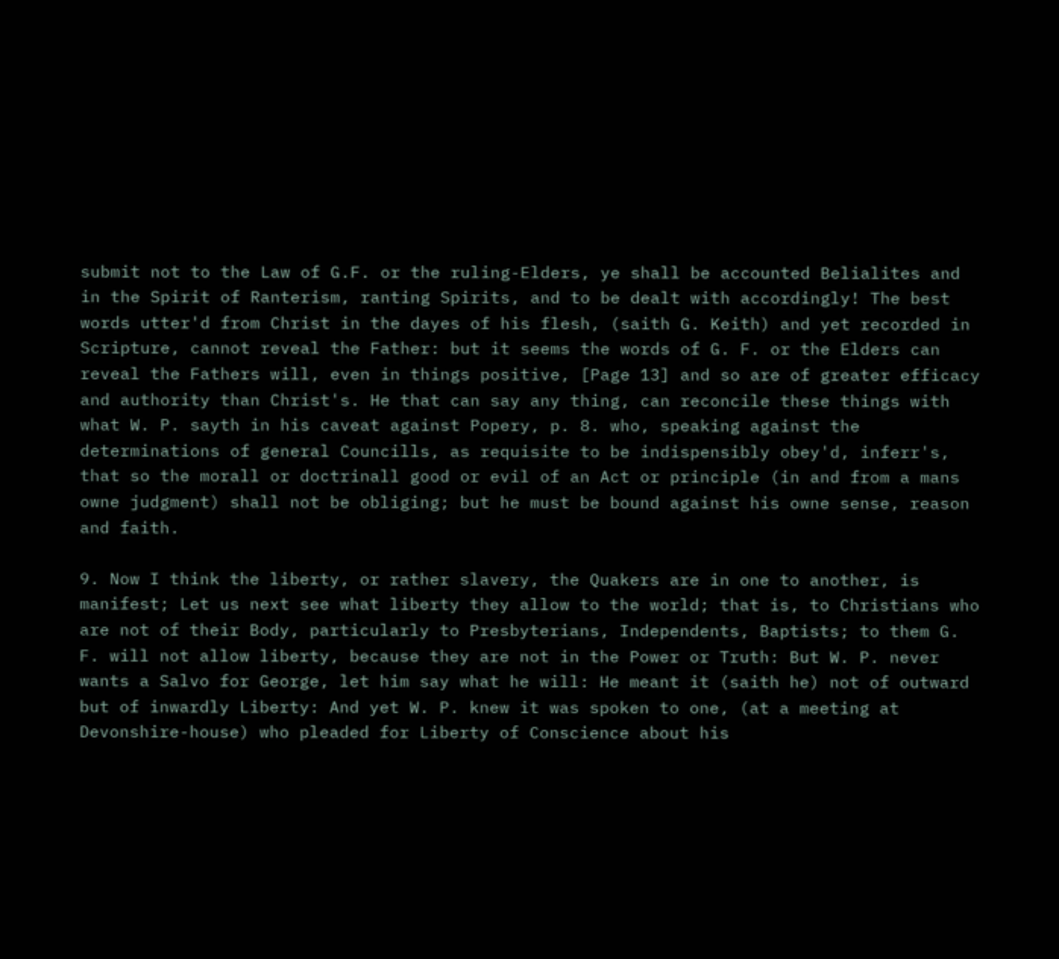submit not to the Law of G.F. or the ruling-Elders, ye shall be accounted Belialites and in the Spirit of Ranterism, ranting Spirits, and to be dealt with accordingly! The best words utter'd from Christ in the dayes of his flesh, (saith G. Keith) and yet recorded in Scripture, cannot reveal the Father: but it seems the words of G. F. or the Elders can reveal the Fathers will, even in things positive, [Page 13] and so are of greater efficacy and authority than Christ's. He that can say any thing, can reconcile these things with what W. P. sayth in his caveat against Popery, p. 8. who, speaking against the determinations of general Councills, as requisite to be indispensibly obey'd, inferr's, that so the morall or doctrinall good or evil of an Act or principle (in and from a mans owne judgment) shall not be obliging; but he must be bound against his owne sense, reason and faith.

9. Now I think the liberty, or rather slavery, the Quakers are in one to another, is manifest; Let us next see what liberty they allow to the world; that is, to Christians who are not of their Body, particularly to Presbyterians, Independents, Baptists; to them G. F. will not allow liberty, because they are not in the Power or Truth: But W. P. never wants a Salvo for George, let him say what he will: He meant it (saith he) not of outward but of inwardly Liberty: And yet W. P. knew it was spoken to one, (at a meeting at Devonshire-house) who pleaded for Liberty of Conscience about his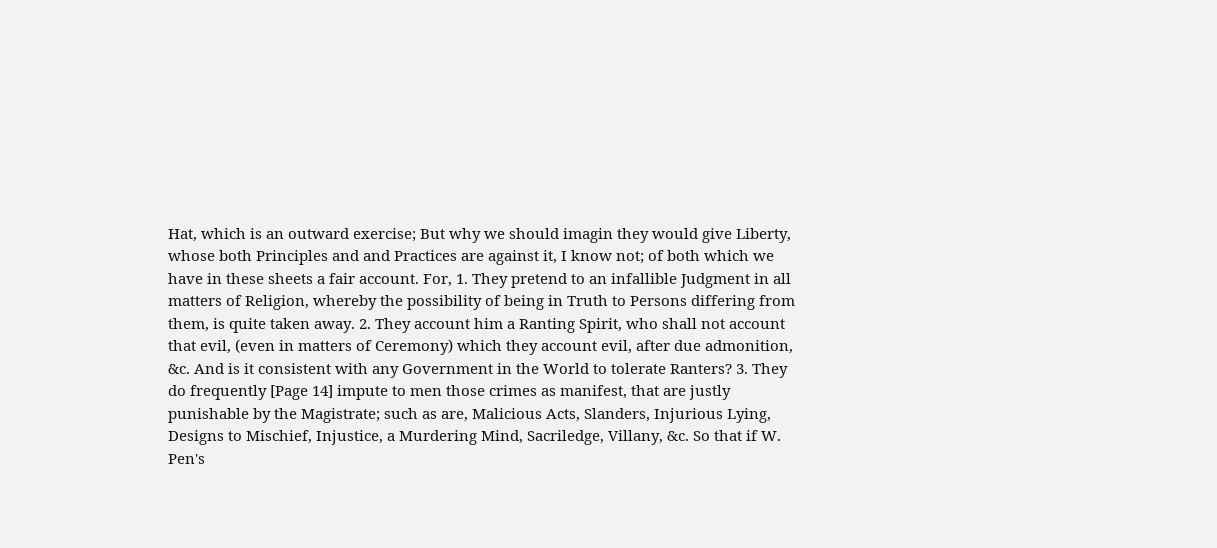Hat, which is an outward exercise; But why we should imagin they would give Liberty, whose both Principles and and Practices are against it, I know not; of both which we have in these sheets a fair account. For, 1. They pretend to an infallible Judgment in all matters of Religion, whereby the possibility of being in Truth to Persons differing from them, is quite taken away. 2. They account him a Ranting Spirit, who shall not account that evil, (even in matters of Ceremony) which they account evil, after due admonition, &c. And is it consistent with any Government in the World to tolerate Ranters? 3. They do frequently [Page 14] impute to men those crimes as manifest, that are justly punishable by the Magistrate; such as are, Malicious Acts, Slanders, Injurious Lying, Designs to Mischief, Injustice, a Murdering Mind, Sacriledge, Villany, &c. So that if W. Pen's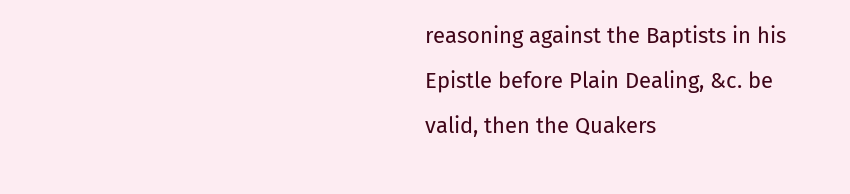reasoning against the Baptists in his Epistle before Plain Dealing, &c. be valid, then the Quakers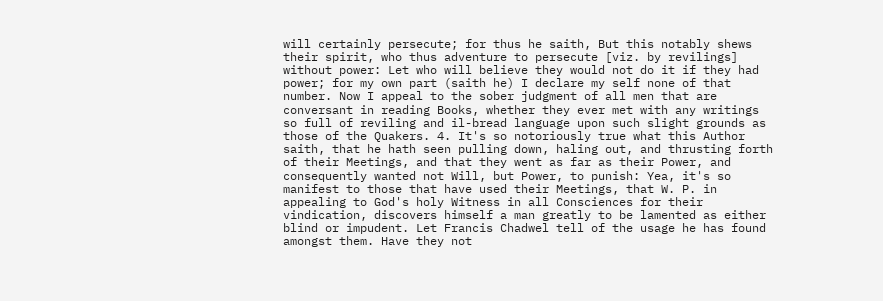will certainly persecute; for thus he saith, But this notably shews their spirit, who thus adventure to persecute [viz. by revilings] without power: Let who will believe they would not do it if they had power; for my own part (saith he) I declare my self none of that number. Now I appeal to the sober judgment of all men that are conversant in reading Books, whether they ever met with any writings so full of reviling and il-bread language upon such slight grounds as those of the Quakers. 4. It's so notoriously true what this Author saith, that he hath seen pulling down, haling out, and thrusting forth of their Meetings, and that they went as far as their Power, and consequently wanted not Will, but Power, to punish: Yea, it's so manifest to those that have used their Meetings, that W. P. in appealing to God's holy Witness in all Consciences for their vindication, discovers himself a man greatly to be lamented as either blind or impudent. Let Francis Chadwel tell of the usage he has found amongst them. Have they not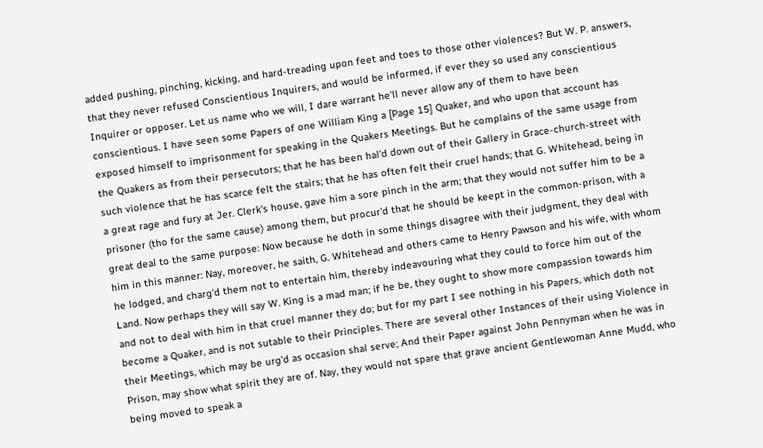added pushing, pinching, kicking, and hard-treading upon feet and toes to those other violences? But W. P. answers, that they never refused Conscientious Inquirers, and would be informed, if ever they so used any conscientious Inquirer or opposer. Let us name who we will, I dare warrant he'll never allow any of them to have been conscientious. I have seen some Papers of one William King a [Page 15] Quaker, and who upon that account has exposed himself to imprisonment for speaking in the Quakers Meetings. But he complains of the same usage from the Quakers as from their persecutors; that he has been hal'd down out of their Gallery in Grace-church-street with such violence that he has scarce felt the stairs; that he has often felt their cruel hands; that G. Whitehead, being in a great rage and fury at Jer. Clerk's house, gave him a sore pinch in the arm; that they would not suffer him to be a prisoner (tho for the same cause) among them, but procur'd that he should be keept in the common-prison, with a great deal to the same purpose: Now because he doth in some things disagree with their judgment, they deal with him in this manner: Nay, moreover, he saith, G. Whitehead and others came to Henry Pawson and his wife, with whom he lodged, and charg'd them not to entertain him, thereby indeavouring what they could to force him out of the Land. Now perhaps they will say W. King is a mad man; if he be, they ought to show more compassion towards him and not to deal with him in that cruel manner they do; but for my part I see nothing in his Papers, which doth not become a Quaker, and is not sutable to their Principles. There are several other Instances of their using Violence in their Meetings, which may be urg'd as occasion shal serve; And their Paper against John Pennyman when he was in Prison, may show what spirit they are of. Nay, they would not spare that grave ancient Gentlewoman Anne Mudd, who being moved to speak a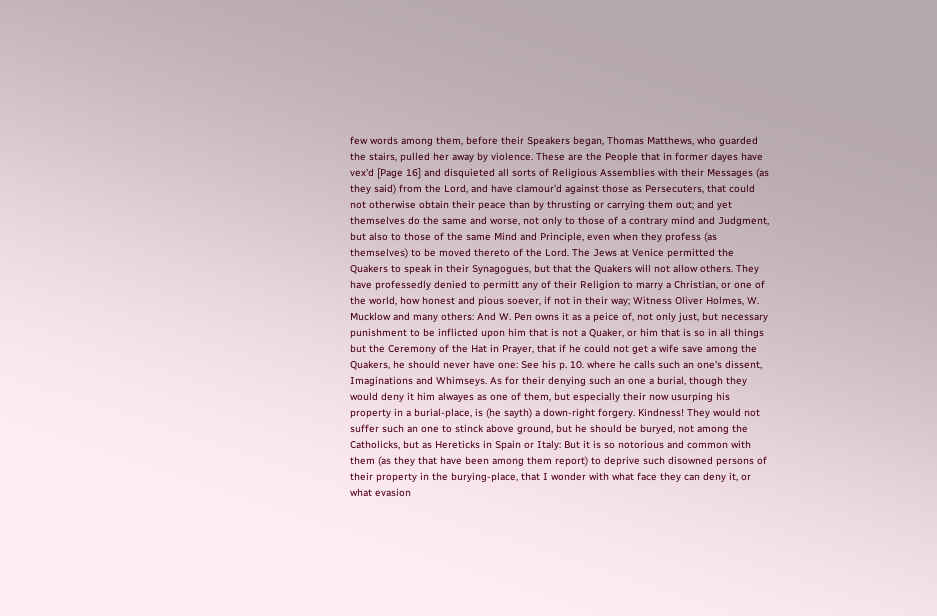few words among them, before their Speakers began, Thomas Matthews, who guarded the stairs, pulled her away by violence. These are the People that in former dayes have vex'd [Page 16] and disquieted all sorts of Religious Assemblies with their Messages (as they said) from the Lord, and have clamour'd against those as Persecuters, that could not otherwise obtain their peace than by thrusting or carrying them out; and yet themselves do the same and worse, not only to those of a contrary mind and Judgment, but also to those of the same Mind and Principle, even when they profess (as themselves) to be moved thereto of the Lord. The Jews at Venice permitted the Quakers to speak in their Synagogues, but that the Quakers will not allow others. They have professedly denied to permitt any of their Religion to marry a Christian, or one of the world, how honest and pious soever, if not in their way; Witness Oliver Holmes, W. Mucklow and many others: And W. Pen owns it as a peice of, not only just, but necessary punishment to be inflicted upon him that is not a Quaker, or him that is so in all things but the Ceremony of the Hat in Prayer, that if he could not get a wife save among the Quakers, he should never have one: See his p. 10. where he calls such an one's dissent, Imaginations and Whimseys. As for their denying such an one a burial, though they would deny it him alwayes as one of them, but especially their now usurping his property in a burial-place, is (he sayth) a down-right forgery. Kindness! They would not suffer such an one to stinck above ground, but he should be buryed, not among the Catholicks, but as Hereticks in Spain or Italy: But it is so notorious and common with them (as they that have been among them report) to deprive such disowned persons of their property in the burying-place, that I wonder with what face they can deny it, or what evasion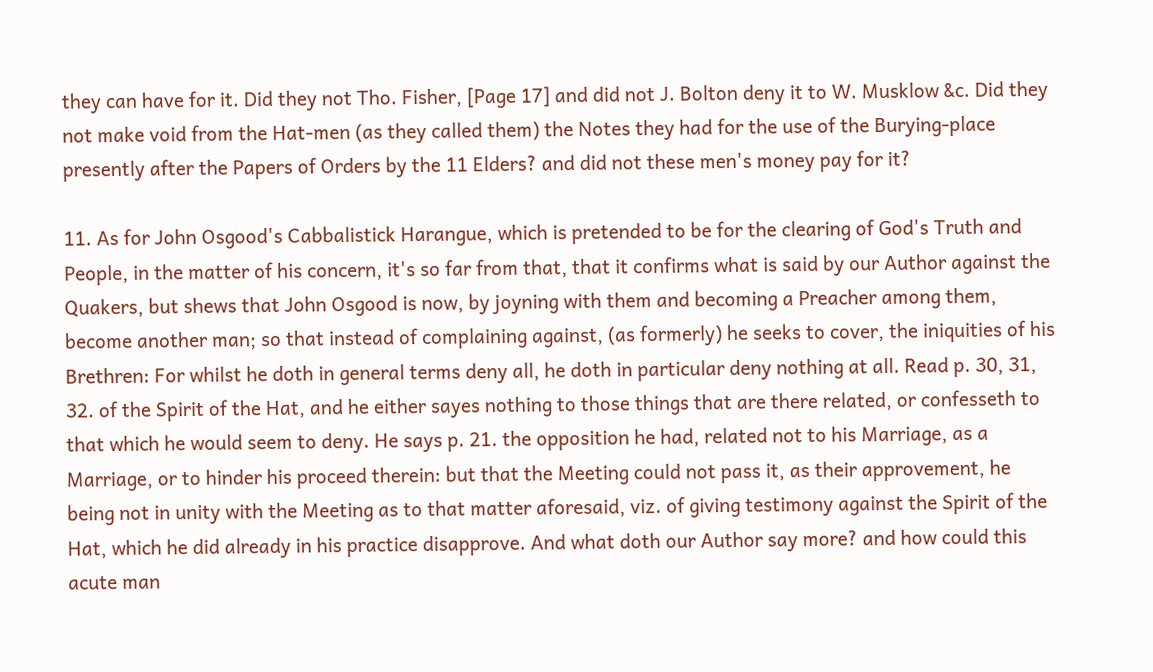they can have for it. Did they not Tho. Fisher, [Page 17] and did not J. Bolton deny it to W. Musklow &c. Did they not make void from the Hat-men (as they called them) the Notes they had for the use of the Burying-place presently after the Papers of Orders by the 11 Elders? and did not these men's money pay for it?

11. As for John Osgood's Cabbalistick Harangue, which is pretended to be for the clearing of God's Truth and People, in the matter of his concern, it's so far from that, that it confirms what is said by our Author against the Quakers, but shews that John Osgood is now, by joyning with them and becoming a Preacher among them, become another man; so that instead of complaining against, (as formerly) he seeks to cover, the iniquities of his Brethren: For whilst he doth in general terms deny all, he doth in particular deny nothing at all. Read p. 30, 31, 32. of the Spirit of the Hat, and he either sayes nothing to those things that are there related, or confesseth to that which he would seem to deny. He says p. 21. the opposition he had, related not to his Marriage, as a Marriage, or to hinder his proceed therein: but that the Meeting could not pass it, as their approvement, he being not in unity with the Meeting as to that matter aforesaid, viz. of giving testimony against the Spirit of the Hat, which he did already in his practice disapprove. And what doth our Author say more? and how could this acute man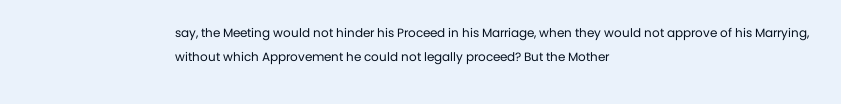say, the Meeting would not hinder his Proceed in his Marriage, when they would not approve of his Marrying, without which Approvement he could not legally proceed? But the Mother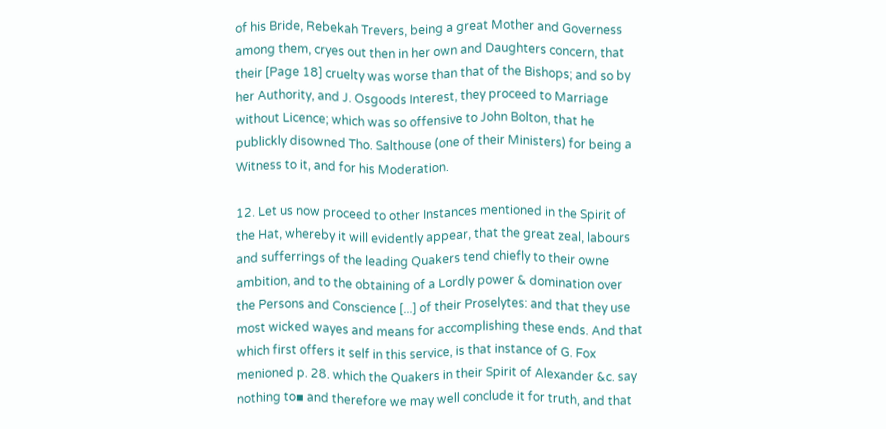of his Bride, Rebekah Trevers, being a great Mother and Governess among them, cryes out then in her own and Daughters concern, that their [Page 18] cruelty was worse than that of the Bishops; and so by her Authority, and J. Osgoods Interest, they proceed to Marriage without Licence; which was so offensive to John Bolton, that he publickly disowned Tho. Salthouse (one of their Ministers) for being a Witness to it, and for his Moderation.

12. Let us now proceed to other Instances mentioned in the Spirit of the Hat, whereby it will evidently appear, that the great zeal, labours and sufferrings of the leading Quakers tend chiefly to their owne ambition, and to the obtaining of a Lordly power & domination over the Persons and Conscience [...] of their Proselytes: and that they use most wicked wayes and means for accomplishing these ends. And that which first offers it self in this service, is that instance of G. Fox menioned p. 28. which the Quakers in their Spirit of Alexander &c. say nothing to▪ and therefore we may well conclude it for truth, and that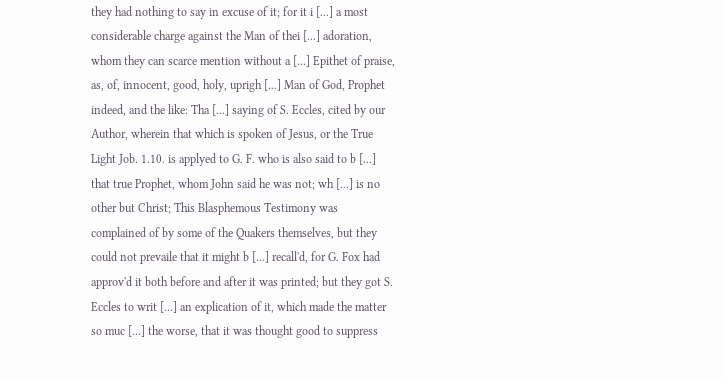they had nothing to say in excuse of it; for it i [...] a most considerable charge against the Man of thei [...] adoration, whom they can scarce mention without a [...] Epithet of praise, as, of, innocent, good, holy, uprigh [...] Man of God, Prophet indeed, and the like: Tha [...] saying of S. Eccles, cited by our Author, wherein that which is spoken of Jesus, or the True Light Job. 1.10. is applyed to G. F. who is also said to b [...] that true Prophet, whom John said he was not; wh [...] is no other but Christ; This Blasphemous Testimony was complained of by some of the Quakers themselves, but they could not prevaile that it might b [...] recall'd, for G. Fox had approv'd it both before and after it was printed; but they got S. Eccles to writ [...] an explication of it, which made the matter so muc [...] the worse, that it was thought good to suppress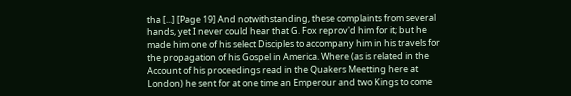tha [...] [Page 19] And notwithstanding, these complaints from several hands, yet I never could hear that G. Fox reprov'd him for it; but he made him one of his select Disciples to accompany him in his travels for the propagation of his Gospel in America. Where (as is related in the Account of his proceedings read in the Quakers Meetting here at London) he sent for at one time an Emperour and two Kings to come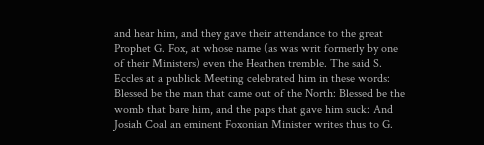and hear him, and they gave their attendance to the great Prophet G. Fox, at whose name (as was writ formerly by one of their Ministers) even the Heathen tremble. The said S. Eccles at a publick Meeting celebrated him in these words: Blessed be the man that came out of the North: Blessed be the womb that bare him, and the paps that gave him suck: And Josiah Coal an eminent Foxonian Minister writes thus to G.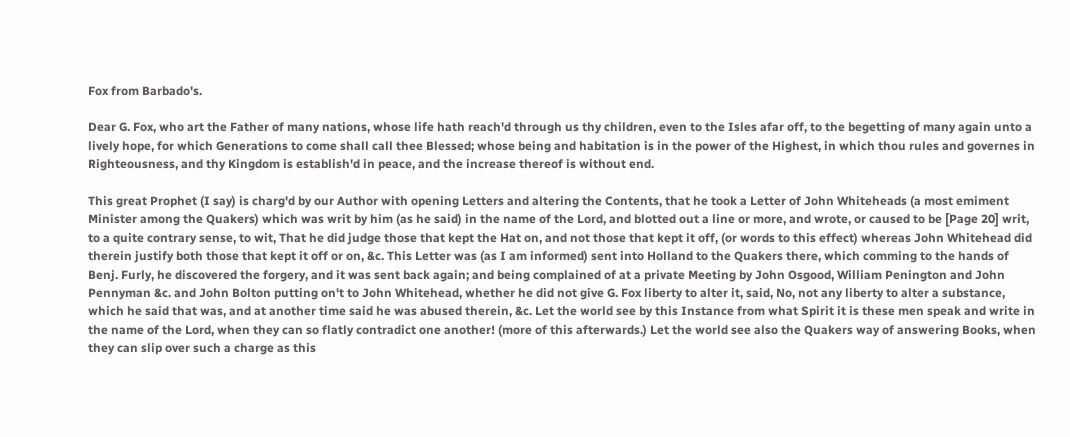Fox from Barbado's.

Dear G. Fox, who art the Father of many nations, whose life hath reach'd through us thy children, even to the Isles afar off, to the begetting of many again unto a lively hope, for which Generations to come shall call thee Blessed; whose being and habitation is in the power of the Highest, in which thou rules and governes in Righteousness, and thy Kingdom is establish'd in peace, and the increase thereof is without end.

This great Prophet (I say) is charg'd by our Author with opening Letters and altering the Contents, that he took a Letter of John Whiteheads (a most emiment Minister among the Quakers) which was writ by him (as he said) in the name of the Lord, and blotted out a line or more, and wrote, or caused to be [Page 20] writ, to a quite contrary sense, to wit, That he did judge those that kept the Hat on, and not those that kept it off, (or words to this effect) whereas John Whitehead did therein justify both those that kept it off or on, &c. This Letter was (as I am informed) sent into Holland to the Quakers there, which comming to the hands of Benj. Furly, he discovered the forgery, and it was sent back again; and being complained of at a private Meeting by John Osgood, William Penington and John Pennyman &c. and John Bolton putting on't to John Whitehead, whether he did not give G. Fox liberty to alter it, said, No, not any liberty to alter a substance, which he said that was, and at another time said he was abused therein, &c. Let the world see by this Instance from what Spirit it is these men speak and write in the name of the Lord, when they can so flatly contradict one another! (more of this afterwards.) Let the world see also the Quakers way of answering Books, when they can slip over such a charge as this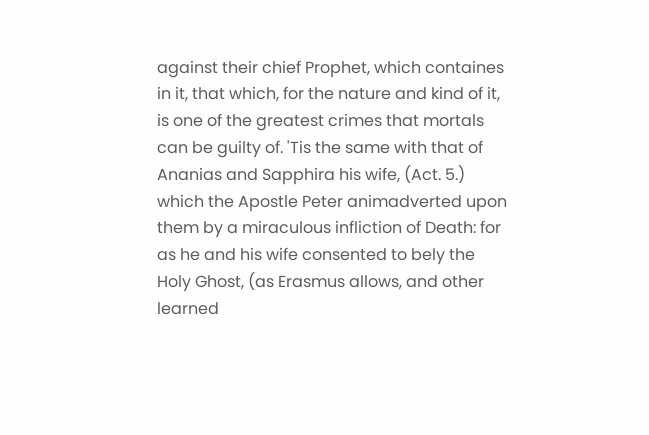against their chief Prophet, which containes in it, that which, for the nature and kind of it, is one of the greatest crimes that mortals can be guilty of. 'Tis the same with that of Ananias and Sapphira his wife, (Act. 5.) which the Apostle Peter animadverted upon them by a miraculous infliction of Death: for as he and his wife consented to bely the Holy Ghost, (as Erasmus allows, and other learned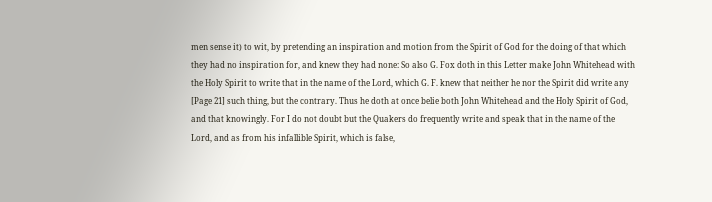men sense it) to wit, by pretending an inspiration and motion from the Spirit of God for the doing of that which they had no inspiration for, and knew they had none: So also G. Fox doth in this Letter make John Whitehead with the Holy Spirit to write that in the name of the Lord, which G. F. knew that neither he nor the Spirit did write any [Page 21] such thing, but the contrary. Thus he doth at once belie both John Whitehead and the Holy Spirit of God, and that knowingly. For I do not doubt but the Quakers do frequently write and speak that in the name of the Lord, and as from his infallible Spirit, which is false,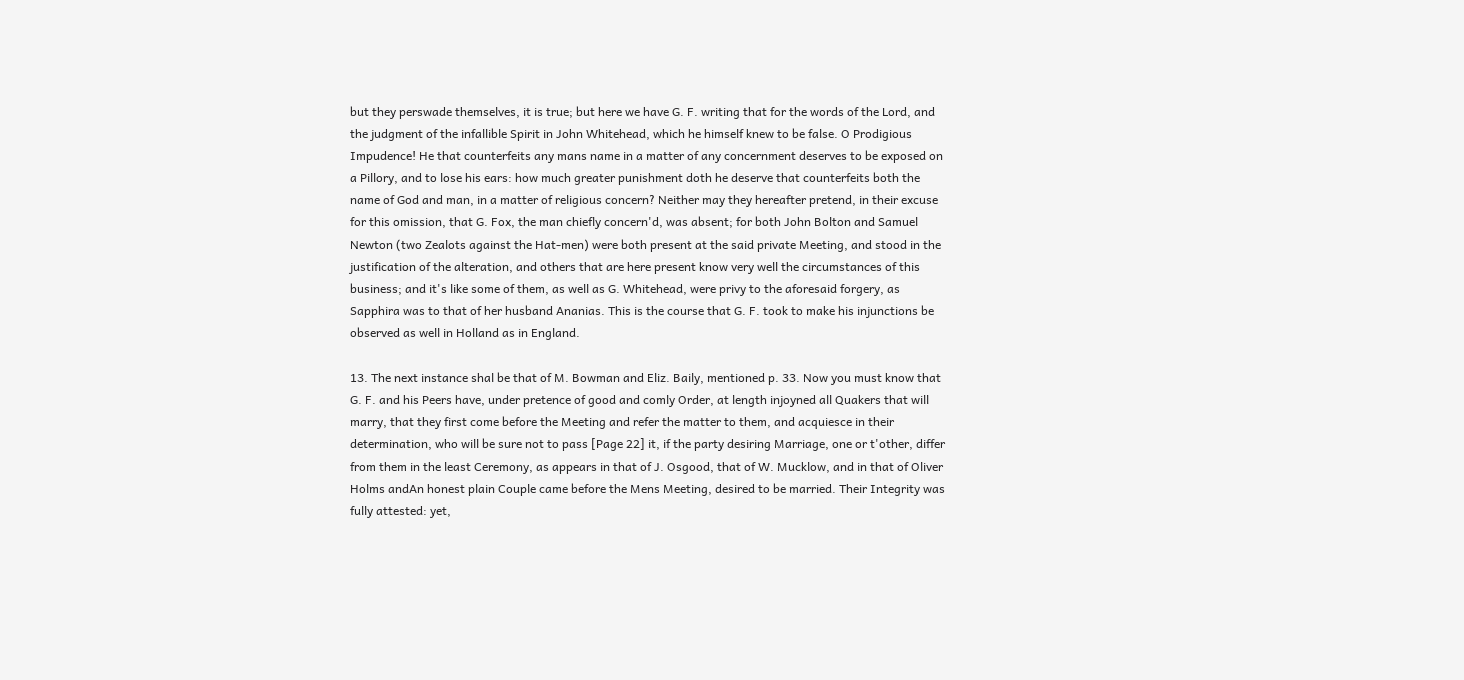but they perswade themselves, it is true; but here we have G. F. writing that for the words of the Lord, and the judgment of the infallible Spirit in John Whitehead, which he himself knew to be false. O Prodigious Impudence! He that counterfeits any mans name in a matter of any concernment deserves to be exposed on a Pillory, and to lose his ears: how much greater punishment doth he deserve that counterfeits both the name of God and man, in a matter of religious concern? Neither may they hereafter pretend, in their excuse for this omission, that G. Fox, the man chiefly concern'd, was absent; for both John Bolton and Samuel Newton (two Zealots against the Hat-men) were both present at the said private Meeting, and stood in the justification of the alteration, and others that are here present know very well the circumstances of this business; and it's like some of them, as well as G. Whitehead, were privy to the aforesaid forgery, as Sapphira was to that of her husband Ananias. This is the course that G. F. took to make his injunctions be observed as well in Holland as in England.

13. The next instance shal be that of M. Bowman and Eliz. Baily, mentioned p. 33. Now you must know that G. F. and his Peers have, under pretence of good and comly Order, at length injoyned all Quakers that will marry, that they first come before the Meeting and refer the matter to them, and acquiesce in their determination, who will be sure not to pass [Page 22] it, if the party desiring Marriage, one or t'other, differ from them in the least Ceremony, as appears in that of J. Osgood, that of W. Mucklow, and in that of Oliver Holms andAn honest plain Couple came before the Mens Meeting, desired to be married. Their Integrity was fully attested: yet,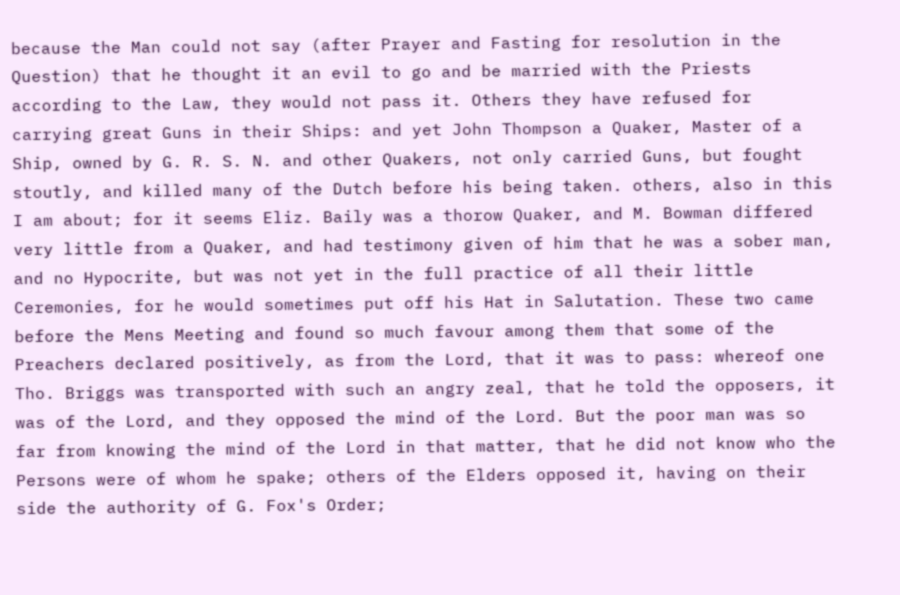because the Man could not say (after Prayer and Fasting for resolution in the Question) that he thought it an evil to go and be married with the Priests according to the Law, they would not pass it. Others they have refused for carrying great Guns in their Ships: and yet John Thompson a Quaker, Master of a Ship, owned by G. R. S. N. and other Quakers, not only carried Guns, but fought stoutly, and killed many of the Dutch before his being taken. others, also in this I am about; for it seems Eliz. Baily was a thorow Quaker, and M. Bowman differed very little from a Quaker, and had testimony given of him that he was a sober man, and no Hypocrite, but was not yet in the full practice of all their little Ceremonies, for he would sometimes put off his Hat in Salutation. These two came before the Mens Meeting and found so much favour among them that some of the Preachers declared positively, as from the Lord, that it was to pass: whereof one Tho. Briggs was transported with such an angry zeal, that he told the opposers, it was of the Lord, and they opposed the mind of the Lord. But the poor man was so far from knowing the mind of the Lord in that matter, that he did not know who the Persons were of whom he spake; others of the Elders opposed it, having on their side the authority of G. Fox's Order;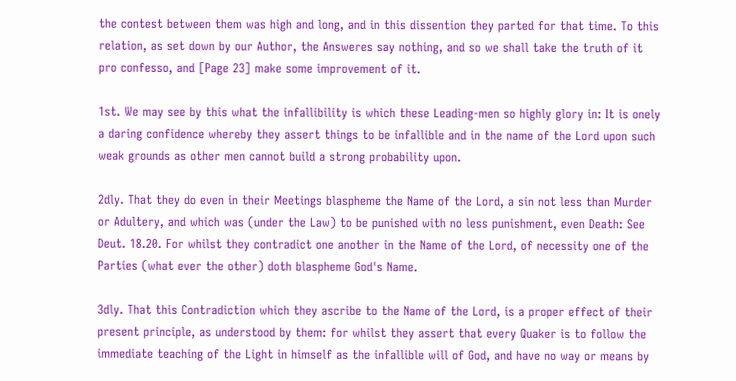the contest between them was high and long, and in this dissention they parted for that time. To this relation, as set down by our Author, the Answeres say nothing, and so we shall take the truth of it pro confesso, and [Page 23] make some improvement of it.

1st. We may see by this what the infallibility is which these Leading-men so highly glory in: It is onely a daring confidence whereby they assert things to be infallible and in the name of the Lord upon such weak grounds as other men cannot build a strong probability upon.

2dly. That they do even in their Meetings blaspheme the Name of the Lord, a sin not less than Murder or Adultery, and which was (under the Law) to be punished with no less punishment, even Death: See Deut. 18.20. For whilst they contradict one another in the Name of the Lord, of necessity one of the Parties (what ever the other) doth blaspheme God's Name.

3dly. That this Contradiction which they ascribe to the Name of the Lord, is a proper effect of their present principle, as understood by them: for whilst they assert that every Quaker is to follow the immediate teaching of the Light in himself as the infallible will of God, and have no way or means by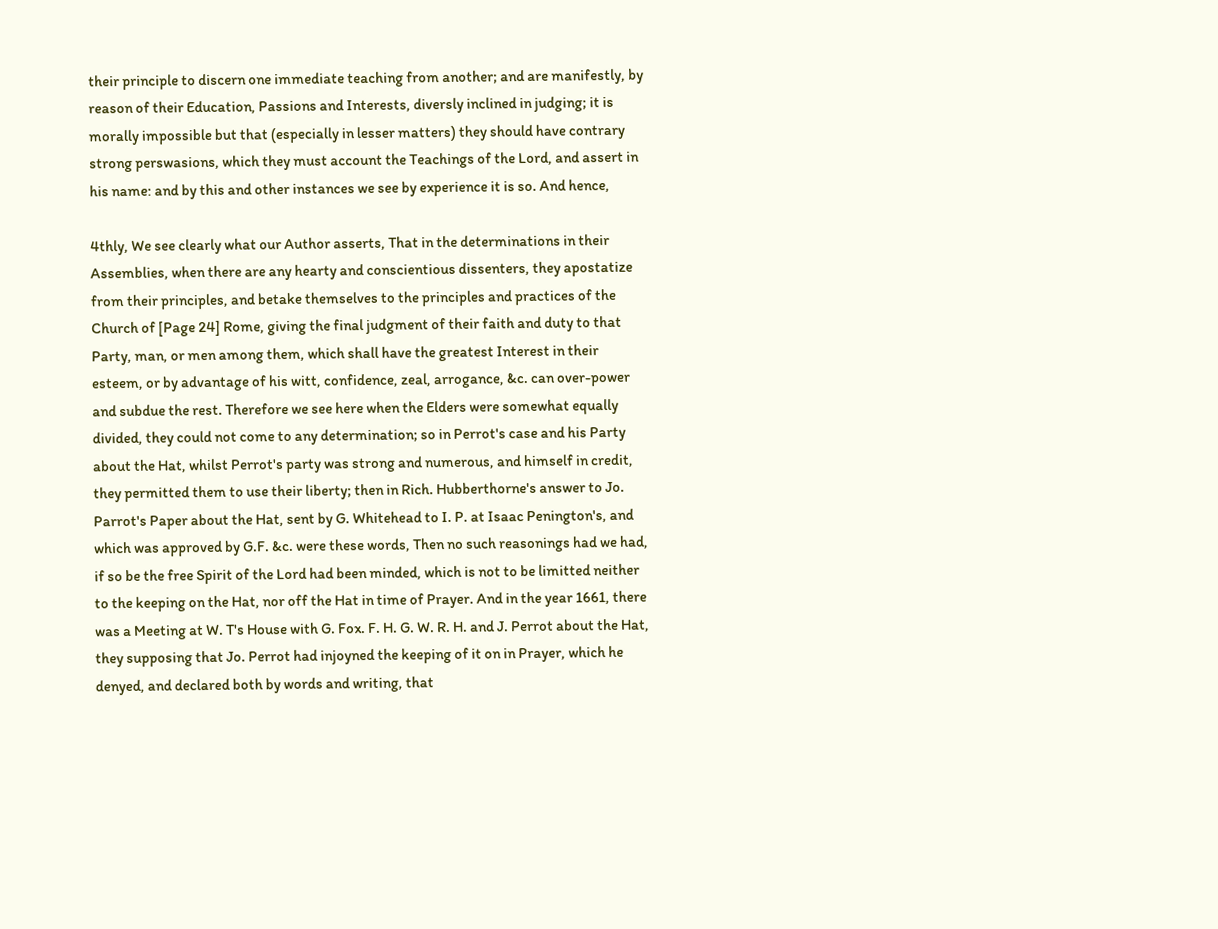their principle to discern one immediate teaching from another; and are manifestly, by reason of their Education, Passions and Interests, diversly inclined in judging; it is morally impossible but that (especially in lesser matters) they should have contrary strong perswasions, which they must account the Teachings of the Lord, and assert in his name: and by this and other instances we see by experience it is so. And hence,

4thly, We see clearly what our Author asserts, That in the determinations in their Assemblies, when there are any hearty and conscientious dissenters, they apostatize from their principles, and betake themselves to the principles and practices of the Church of [Page 24] Rome, giving the final judgment of their faith and duty to that Party, man, or men among them, which shall have the greatest Interest in their esteem, or by advantage of his witt, confidence, zeal, arrogance, &c. can over-power and subdue the rest. Therefore we see here when the Elders were somewhat equally divided, they could not come to any determination; so in Perrot's case and his Party about the Hat, whilst Perrot's party was strong and numerous, and himself in credit, they permitted them to use their liberty; then in Rich. Hubberthorne's answer to Jo. Parrot's Paper about the Hat, sent by G. Whitehead to I. P. at Isaac Penington's, and which was approved by G.F. &c. were these words, Then no such reasonings had we had, if so be the free Spirit of the Lord had been minded, which is not to be limitted neither to the keeping on the Hat, nor off the Hat in time of Prayer. And in the year 1661, there was a Meeting at W. T's House with G. Fox. F. H. G. W. R. H. and J. Perrot about the Hat, they supposing that Jo. Perrot had injoyned the keeping of it on in Prayer, which he denyed, and declared both by words and writing, that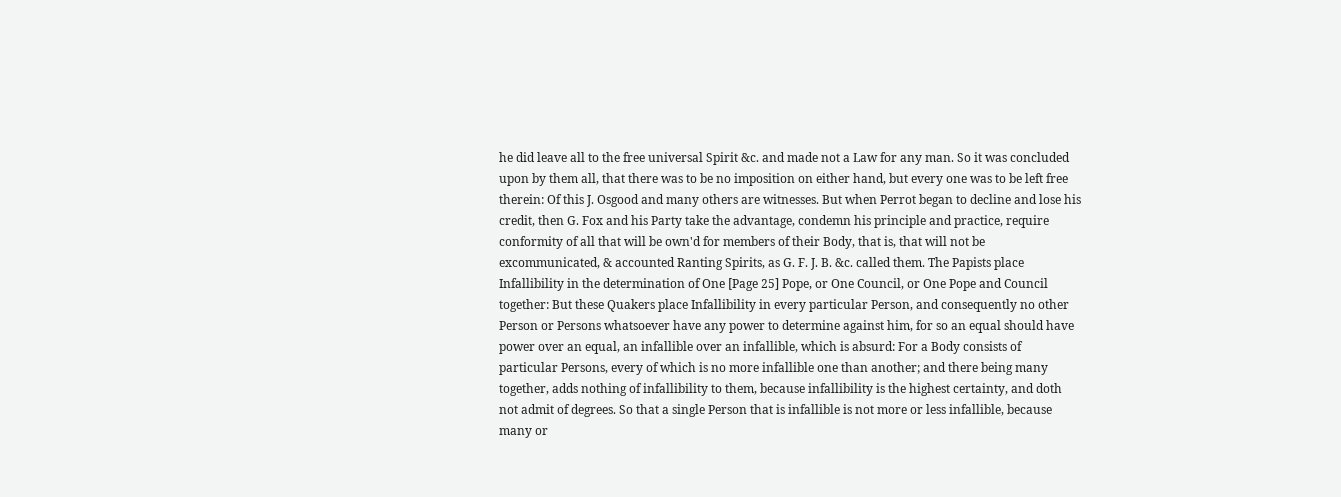he did leave all to the free universal Spirit &c. and made not a Law for any man. So it was concluded upon by them all, that there was to be no imposition on either hand, but every one was to be left free therein: Of this J. Osgood and many others are witnesses. But when Perrot began to decline and lose his credit, then G. Fox and his Party take the advantage, condemn his principle and practice, require conformity of all that will be own'd for members of their Body, that is, that will not be excommunicated, & accounted Ranting Spirits, as G. F. J. B. &c. called them. The Papists place Infallibility in the determination of One [Page 25] Pope, or One Council, or One Pope and Council together: But these Quakers place Infallibility in every particular Person, and consequently no other Person or Persons whatsoever have any power to determine against him, for so an equal should have power over an equal, an infallible over an infallible, which is absurd: For a Body consists of particular Persons, every of which is no more infallible one than another; and there being many together, adds nothing of infallibility to them, because infallibility is the highest certainty, and doth not admit of degrees. So that a single Person that is infallible is not more or less infallible, because many or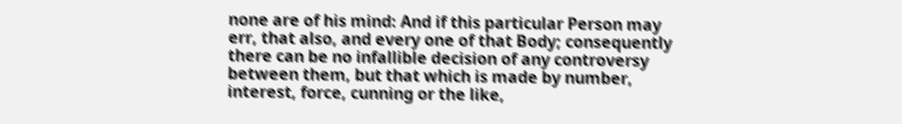none are of his mind: And if this particular Person may err, that also, and every one of that Body; consequently there can be no infallible decision of any controversy between them, but that which is made by number, interest, force, cunning or the like,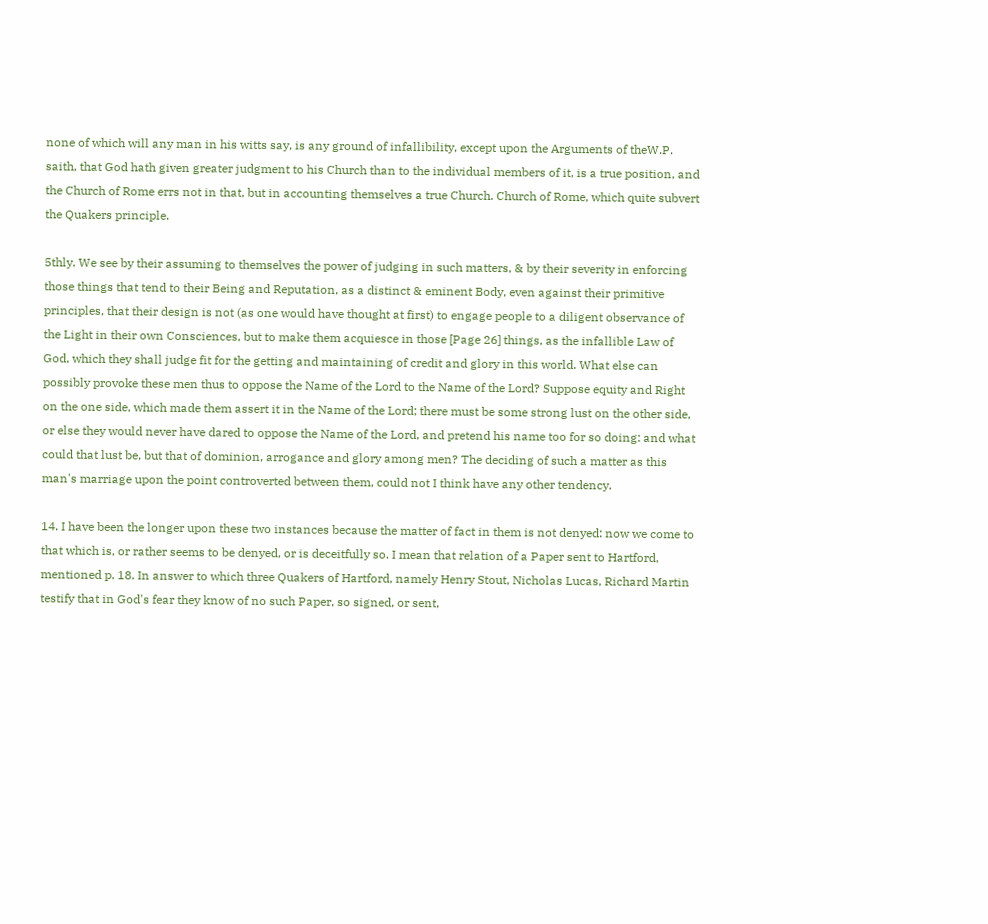none of which will any man in his witts say, is any ground of infallibility, except upon the Arguments of theW.P. saith, that God hath given greater judgment to his Church than to the individual members of it, is a true position, and the Church of Rome errs not in that, but in accounting themselves a true Church. Church of Rome, which quite subvert the Quakers principle.

5thly. We see by their assuming to themselves the power of judging in such matters, & by their severity in enforcing those things that tend to their Being and Reputation, as a distinct & eminent Body, even against their primitive principles, that their design is not (as one would have thought at first) to engage people to a diligent observance of the Light in their own Consciences, but to make them acquiesce in those [Page 26] things, as the infallible Law of God, which they shall judge fit for the getting and maintaining of credit and glory in this world. What else can possibly provoke these men thus to oppose the Name of the Lord to the Name of the Lord? Suppose equity and Right on the one side, which made them assert it in the Name of the Lord; there must be some strong lust on the other side, or else they would never have dared to oppose the Name of the Lord, and pretend his name too for so doing: and what could that lust be, but that of dominion, arrogance and glory among men? The deciding of such a matter as this man's marriage upon the point controverted between them, could not I think have any other tendency.

14. I have been the longer upon these two instances because the matter of fact in them is not denyed: now we come to that which is, or rather seems to be denyed, or is deceitfully so. I mean that relation of a Paper sent to Hartford, mentioned p. 18. In answer to which three Quakers of Hartford, namely Henry Stout, Nicholas Lucas, Richard Martin testify that in God's fear they know of no such Paper, so signed, or sent,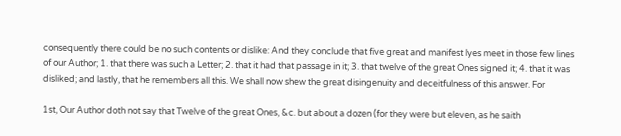consequently there could be no such contents or dislike: And they conclude that five great and manifest lyes meet in those few lines of our Author; 1. that there was such a Letter; 2. that it had that passage in it; 3. that twelve of the great Ones signed it; 4. that it was disliked; and lastly, that he remembers all this. We shall now shew the great disingenuity and deceitfulness of this answer. For

1st, Our Author doth not say that Twelve of the great Ones, &c. but about a dozen (for they were but eleven, as he saith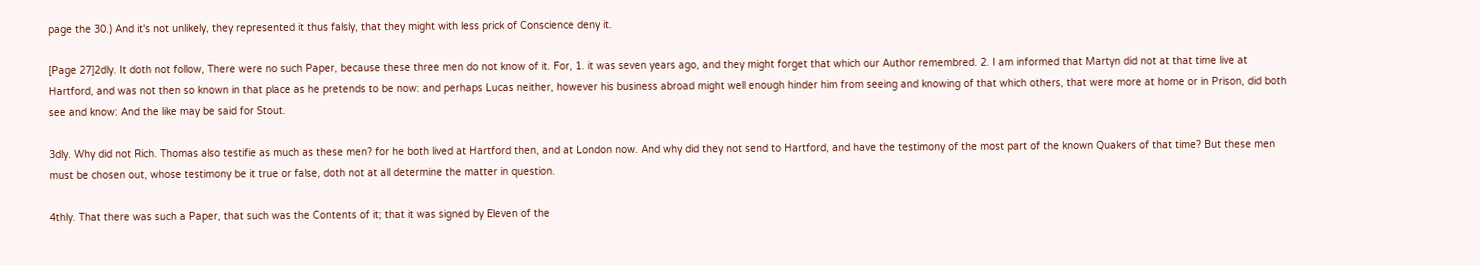page the 30.) And it's not unlikely, they represented it thus falsly, that they might with less prick of Conscience deny it.

[Page 27]2dly. It doth not follow, There were no such Paper, because these three men do not know of it. For, 1. it was seven years ago, and they might forget that which our Author remembred. 2. I am informed that Martyn did not at that time live at Hartford, and was not then so known in that place as he pretends to be now: and perhaps Lucas neither, however his business abroad might well enough hinder him from seeing and knowing of that which others, that were more at home or in Prison, did both see and know: And the like may be said for Stout.

3dly. Why did not Rich. Thomas also testifie as much as these men? for he both lived at Hartford then, and at London now. And why did they not send to Hartford, and have the testimony of the most part of the known Quakers of that time? But these men must be chosen out, whose testimony be it true or false, doth not at all determine the matter in question.

4thly. That there was such a Paper, that such was the Contents of it; that it was signed by Eleven of the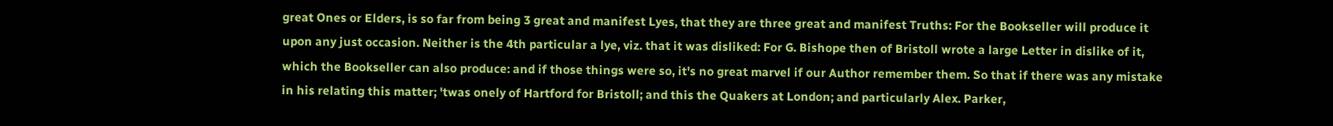great Ones or Elders, is so far from being 3 great and manifest Lyes, that they are three great and manifest Truths: For the Bookseller will produce it upon any just occasion. Neither is the 4th particular a lye, viz. that it was disliked: For G. Bishope then of Bristoll wrote a large Letter in dislike of it, which the Bookseller can also produce: and if those things were so, it's no great marvel if our Author remember them. So that if there was any mistake in his relating this matter; 'twas onely of Hartford for Bristoll; and this the Quakers at London; and particularly Alex. Parker,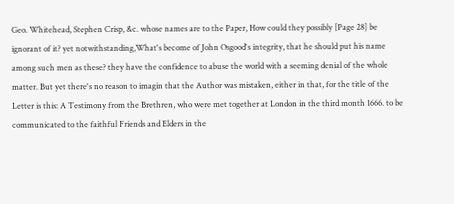Geo. Whitehead, Stephen Crisp, &c. whose names are to the Paper, How could they possibly [Page 28] be ignorant of it? yet notwithstanding,What's become of John Osgood's integrity, that he should put his name among such men as these? they have the confidence to abuse the world with a seeming denial of the whole matter. But yet there's no reason to imagin that the Author was mistaken, either in that, for the title of the Letter is this: A Testimony from the Brethren, who were met together at London in the third month 1666. to be communicated to the faithful Friends and Elders in the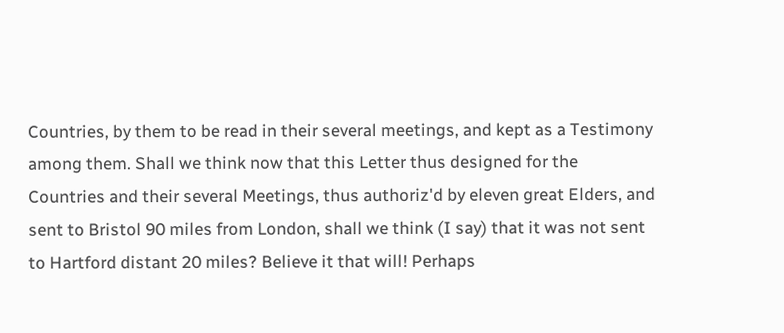Countries, by them to be read in their several meetings, and kept as a Testimony among them. Shall we think now that this Letter thus designed for the Countries and their several Meetings, thus authoriz'd by eleven great Elders, and sent to Bristol 90 miles from London, shall we think (I say) that it was not sent to Hartford distant 20 miles? Believe it that will! Perhaps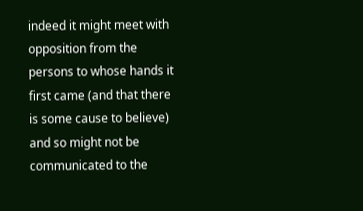indeed it might meet with opposition from the persons to whose hands it first came (and that there is some cause to believe) and so might not be communicated to the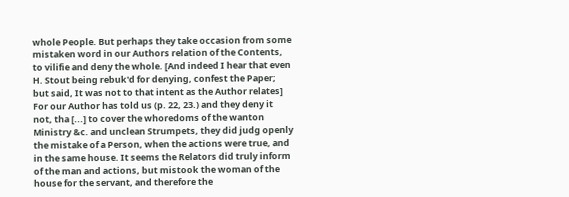whole People. But perhaps they take occasion from some mistaken word in our Authors relation of the Contents, to vilifie and deny the whole. [And indeed I hear that even H. Stout being rebuk'd for denying, confest the Paper; but said, It was not to that intent as the Author relates] For our Author has told us (p. 22, 23.) and they deny it not, tha [...] to cover the whoredoms of the wanton Ministry &c. and unclean Strumpets, they did judg openly the mistake of a Person, when the actions were true, and in the same house. It seems the Relators did truly inform of the man and actions, but mistook the woman of the house for the servant, and therefore the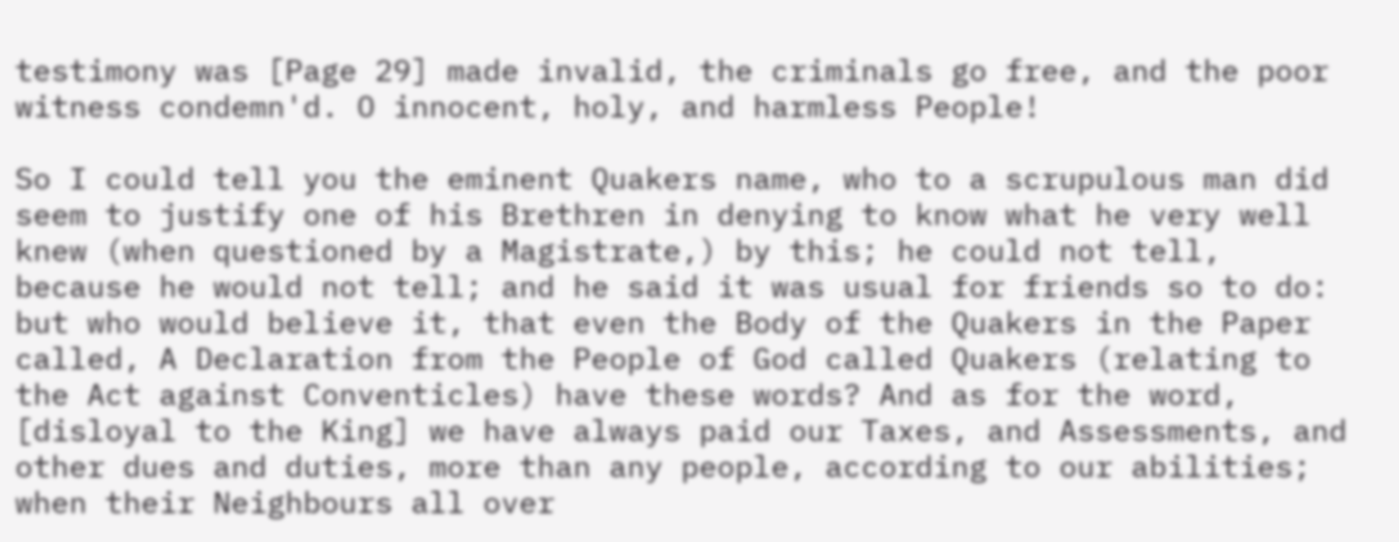testimony was [Page 29] made invalid, the criminals go free, and the poor witness condemn'd. O innocent, holy, and harmless People!

So I could tell you the eminent Quakers name, who to a scrupulous man did seem to justify one of his Brethren in denying to know what he very well knew (when questioned by a Magistrate,) by this; he could not tell, because he would not tell; and he said it was usual for friends so to do: but who would believe it, that even the Body of the Quakers in the Paper called, A Declaration from the People of God called Quakers (relating to the Act against Conventicles) have these words? And as for the word, [disloyal to the King] we have always paid our Taxes, and Assessments, and other dues and duties, more than any people, according to our abilities; when their Neighbours all over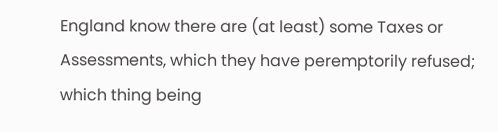England know there are (at least) some Taxes or Assessments, which they have peremptorily refused; which thing being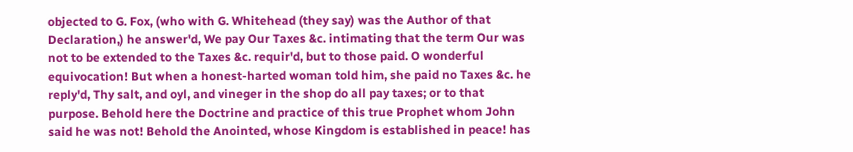objected to G. Fox, (who with G. Whitehead (they say) was the Author of that Declaration,) he answer'd, We pay Our Taxes &c. intimating that the term Our was not to be extended to the Taxes &c. requir'd, but to those paid. O wonderful equivocation! But when a honest-harted woman told him, she paid no Taxes &c. he reply'd, Thy salt, and oyl, and vineger in the shop do all pay taxes; or to that purpose. Behold here the Doctrine and practice of this true Prophet whom John said he was not! Behold the Anointed, whose Kingdom is established in peace! has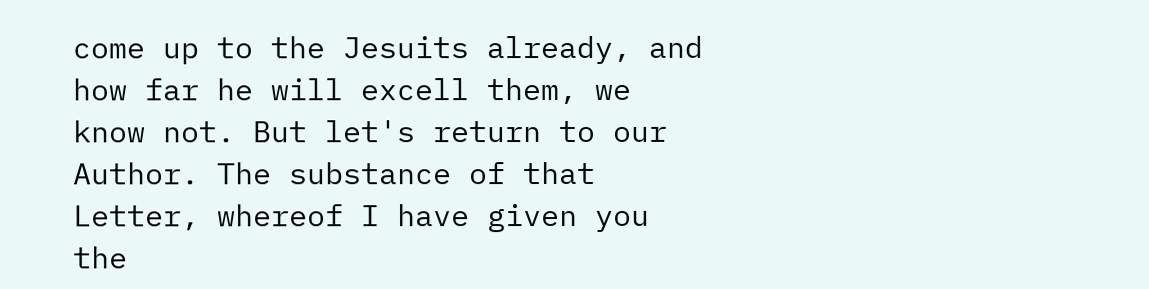come up to the Jesuits already, and how far he will excell them, we know not. But let's return to our Author. The substance of that Letter, whereof I have given you the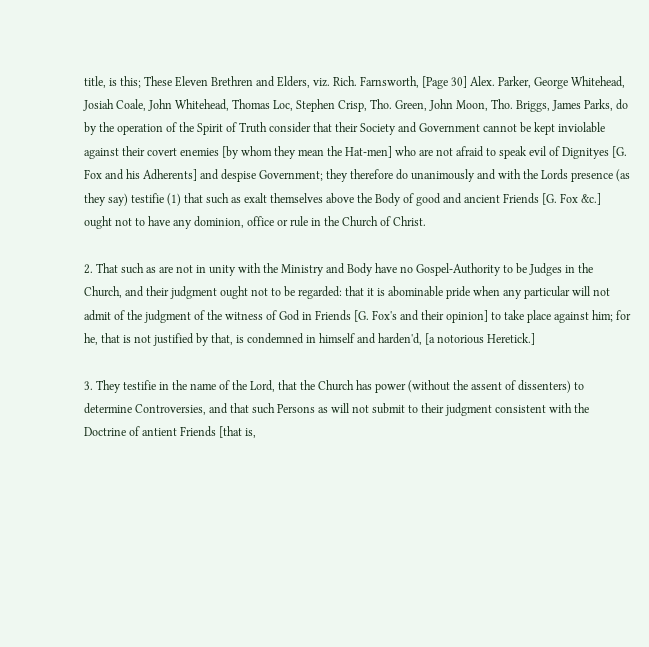title, is this; These Eleven Brethren and Elders, viz. Rich. Farnsworth, [Page 30] Alex. Parker, George Whitehead, Josiah Coale, John Whitehead, Thomas Loc, Stephen Crisp, Tho. Green, John Moon, Tho. Briggs, James Parks, do by the operation of the Spirit of Truth consider that their Society and Government cannot be kept inviolable against their covert enemies [by whom they mean the Hat-men] who are not afraid to speak evil of Dignityes [G. Fox and his Adherents] and despise Government; they therefore do unanimously and with the Lords presence (as they say) testifie (1) that such as exalt themselves above the Body of good and ancient Friends [G. Fox &c.] ought not to have any dominion, office or rule in the Church of Christ.

2. That such as are not in unity with the Ministry and Body have no Gospel-Authority to be Judges in the Church, and their judgment ought not to be regarded: that it is abominable pride when any particular will not admit of the judgment of the witness of God in Friends [G. Fox's and their opinion] to take place against him; for he, that is not justified by that, is condemned in himself and harden'd, [a notorious Heretick.]

3. They testifie in the name of the Lord, that the Church has power (without the assent of dissenters) to determine Controversies, and that such Persons as will not submit to their judgment consistent with the Doctrine of antient Friends [that is,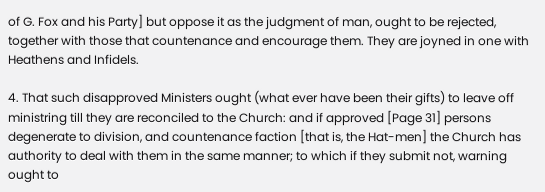of G. Fox and his Party] but oppose it as the judgment of man, ought to be rejected, together with those that countenance and encourage them. They are joyned in one with Heathens and Infidels.

4. That such disapproved Ministers ought (what ever have been their gifts) to leave off ministring till they are reconciled to the Church: and if approved [Page 31] persons degenerate to division, and countenance faction [that is, the Hat-men] the Church has authority to deal with them in the same manner; to which if they submit not, warning ought to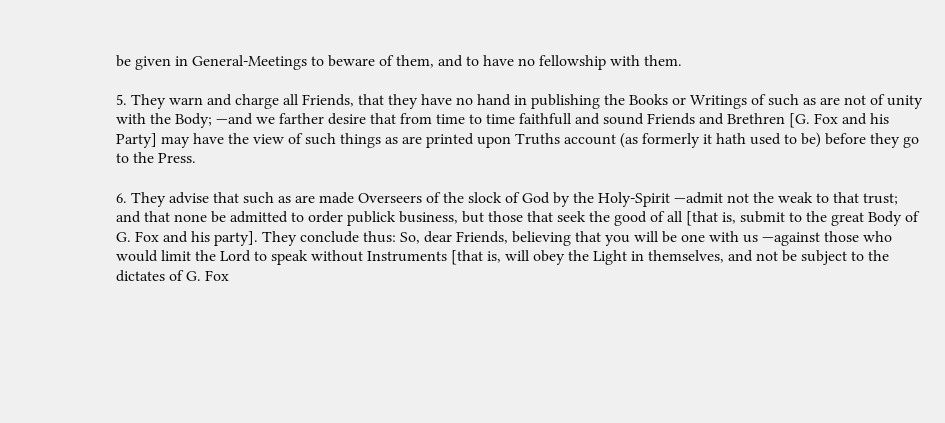be given in General-Meetings to beware of them, and to have no fellowship with them.

5. They warn and charge all Friends, that they have no hand in publishing the Books or Writings of such as are not of unity with the Body; —and we farther desire that from time to time faithfull and sound Friends and Brethren [G. Fox and his Party] may have the view of such things as are printed upon Truths account (as formerly it hath used to be) before they go to the Press.

6. They advise that such as are made Overseers of the slock of God by the Holy-Spirit —admit not the weak to that trust; and that none be admitted to order publick business, but those that seek the good of all [that is, submit to the great Body of G. Fox and his party]. They conclude thus: So, dear Friends, believing that you will be one with us —against those who would limit the Lord to speak without Instruments [that is, will obey the Light in themselves, and not be subject to the dictates of G. Fox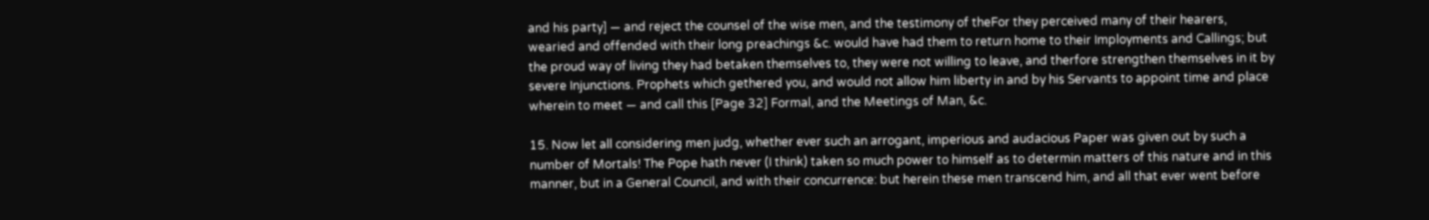and his party] — and reject the counsel of the wise men, and the testimony of theFor they perceived many of their hearers, wearied and offended with their long preachings &c. would have had them to return home to their Imployments and Callings; but the proud way of living they had betaken themselves to, they were not willing to leave, and therfore strengthen themselves in it by severe Injunctions. Prophets which gethered you, and would not allow him liberty in and by his Servants to appoint time and place wherein to meet — and call this [Page 32] Formal, and the Meetings of Man, &c.

15. Now let all considering men judg, whether ever such an arrogant, imperious and audacious Paper was given out by such a number of Mortals! The Pope hath never (I think) taken so much power to himself as to determin matters of this nature and in this manner, but in a General Council, and with their concurrence: but herein these men transcend him, and all that ever went before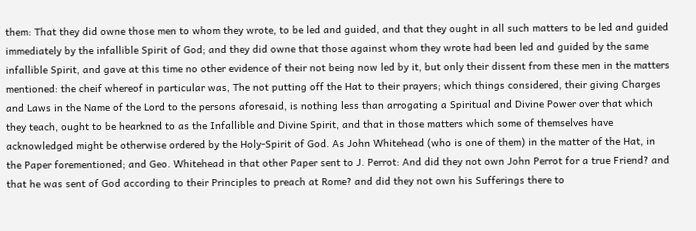them: That they did owne those men to whom they wrote, to be led and guided, and that they ought in all such matters to be led and guided immediately by the infallible Spirit of God; and they did owne that those against whom they wrote had been led and guided by the same infallible Spirit, and gave at this time no other evidence of their not being now led by it, but only their dissent from these men in the matters mentioned: the cheif whereof in particular was, The not putting off the Hat to their prayers; which things considered, their giving Charges and Laws in the Name of the Lord to the persons aforesaid, is nothing less than arrogating a Spiritual and Divine Power over that which they teach, ought to be hearkned to as the Infallible and Divine Spirit, and that in those matters which some of themselves have acknowledged might be otherwise ordered by the Holy-Spirit of God. As John Whitehead (who is one of them) in the matter of the Hat, in the Paper forementioned; and Geo. Whitehead in that other Paper sent to J. Perrot: And did they not own John Perrot for a true Friend? and that he was sent of God according to their Principles to preach at Rome? and did they not own his Sufferings there to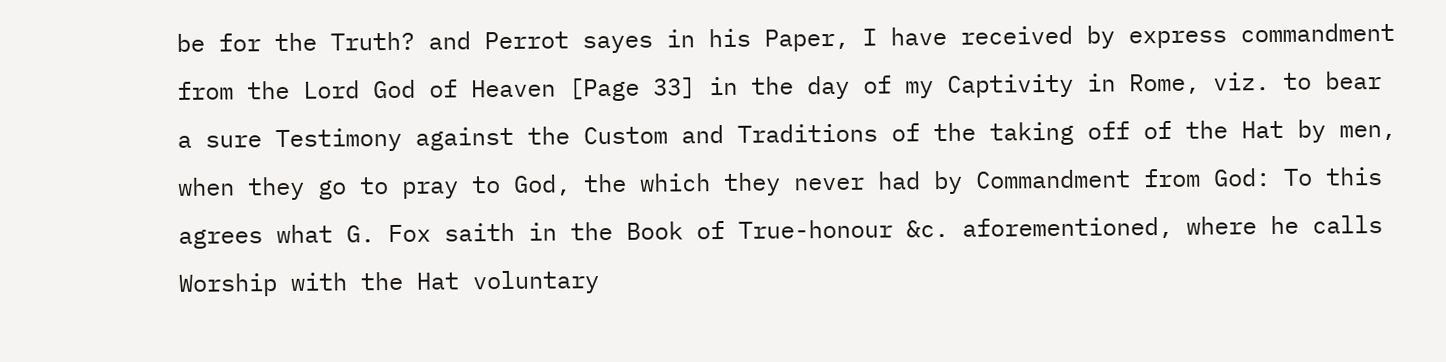be for the Truth? and Perrot sayes in his Paper, I have received by express commandment from the Lord God of Heaven [Page 33] in the day of my Captivity in Rome, viz. to bear a sure Testimony against the Custom and Traditions of the taking off of the Hat by men, when they go to pray to God, the which they never had by Commandment from God: To this agrees what G. Fox saith in the Book of True-honour &c. aforementioned, where he calls Worship with the Hat voluntary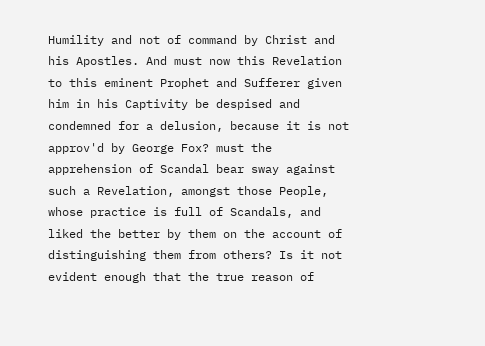Humility and not of command by Christ and his Apostles. And must now this Revelation to this eminent Prophet and Sufferer given him in his Captivity be despised and condemned for a delusion, because it is not approv'd by George Fox? must the apprehension of Scandal bear sway against such a Revelation, amongst those People, whose practice is full of Scandals, and liked the better by them on the account of distinguishing them from others? Is it not evident enough that the true reason of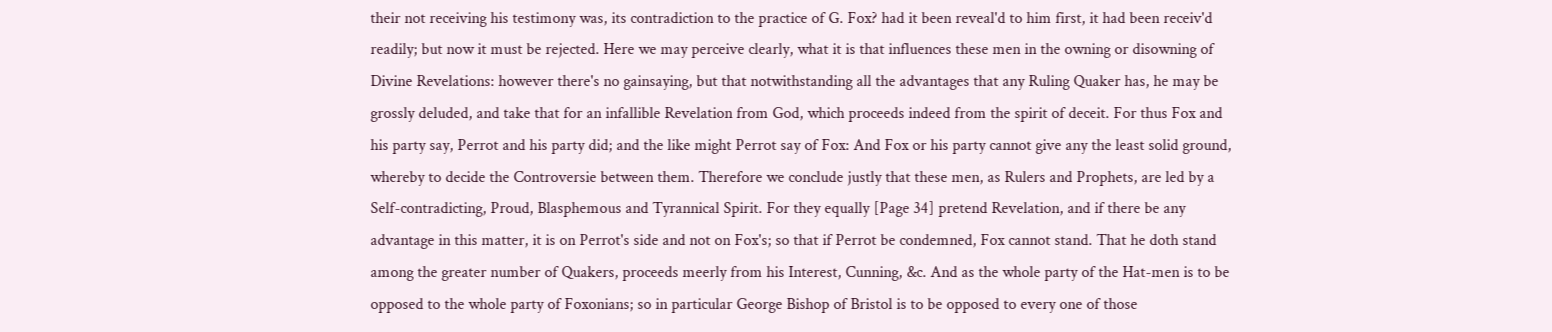their not receiving his testimony was, its contradiction to the practice of G. Fox? had it been reveal'd to him first, it had been receiv'd readily; but now it must be rejected. Here we may perceive clearly, what it is that influences these men in the owning or disowning of Divine Revelations: however there's no gainsaying, but that notwithstanding all the advantages that any Ruling Quaker has, he may be grossly deluded, and take that for an infallible Revelation from God, which proceeds indeed from the spirit of deceit. For thus Fox and his party say, Perrot and his party did; and the like might Perrot say of Fox: And Fox or his party cannot give any the least solid ground, whereby to decide the Controversie between them. Therefore we conclude justly that these men, as Rulers and Prophets, are led by a Self-contradicting, Proud, Blasphemous and Tyrannical Spirit. For they equally [Page 34] pretend Revelation, and if there be any advantage in this matter, it is on Perrot's side and not on Fox's; so that if Perrot be condemned, Fox cannot stand. That he doth stand among the greater number of Quakers, proceeds meerly from his Interest, Cunning, &c. And as the whole party of the Hat-men is to be opposed to the whole party of Foxonians; so in particular George Bishop of Bristol is to be opposed to every one of those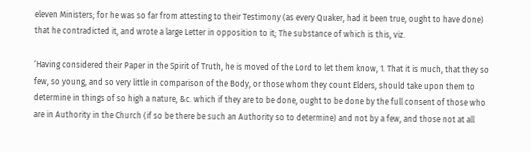eleven Ministers; for he was so far from attesting to their Testimony (as every Quaker, had it been true, ought to have done) that he contradicted it, and wrote a large Letter in opposition to it; The substance of which is this, viz.

‘Having considered their Paper in the Spirit of Truth, he is moved of the Lord to let them know, 1. That it is much, that they so few, so young, and so very little in comparison of the Body, or those whom they count Elders, should take upon them to determine in things of so high a nature, &c. which if they are to be done, ought to be done by the full consent of those who are in Authority in the Church (if so be there be such an Authority so to determine) and not by a few, and those not at all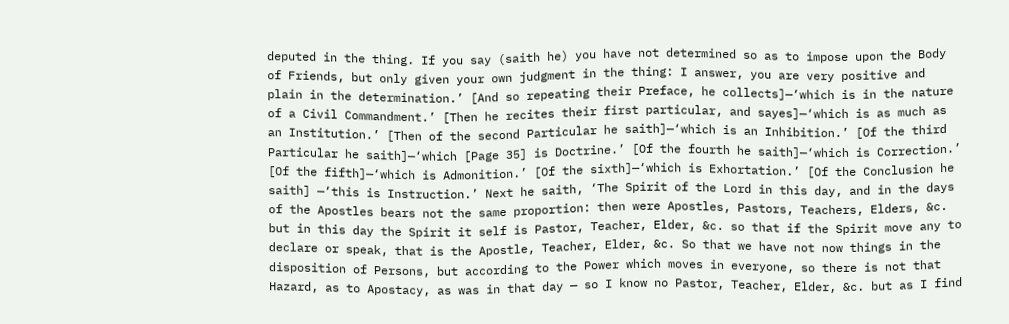deputed in the thing. If you say (saith he) you have not determined so as to impose upon the Body of Friends, but only given your own judgment in the thing: I answer, you are very positive and plain in the determination.’ [And so repeating their Preface, he collects]—‘which is in the nature of a Civil Commandment.’ [Then he recites their first particular, and sayes]—‘which is as much as an Institution.’ [Then of the second Particular he saith]—‘which is an Inhibition.’ [Of the third Particular he saith]—‘which [Page 35] is Doctrine.’ [Of the fourth he saith]—‘which is Correction.’ [Of the fifth]—‘which is Admonition.’ [Of the sixth]—‘which is Exhortation.’ [Of the Conclusion he saith] —‘this is Instruction.’ Next he saith, ‘The Spirit of the Lord in this day, and in the days of the Apostles bears not the same proportion: then were Apostles, Pastors, Teachers, Elders, &c. but in this day the Spirit it self is Pastor, Teacher, Elder, &c. so that if the Spirit move any to declare or speak, that is the Apostle, Teacher, Elder, &c. So that we have not now things in the disposition of Persons, but according to the Power which moves in everyone, so there is not that Hazard, as to Apostacy, as was in that day — so I know no Pastor, Teacher, Elder, &c. but as I find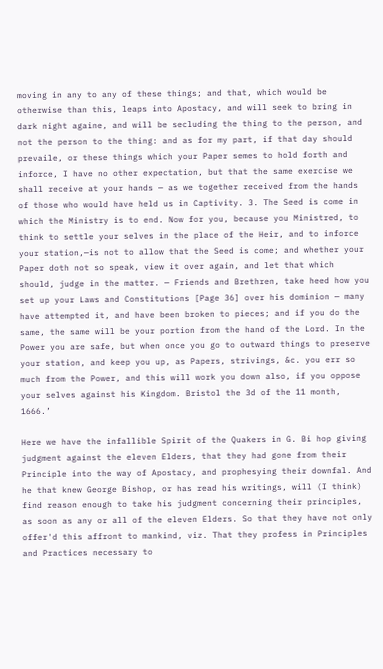moving in any to any of these things; and that, which would be otherwise than this, leaps into Apostacy, and will seek to bring in dark night againe, and will be secluding the thing to the person, and not the person to the thing: and as for my part, if that day should prevaile, or these things which your Paper semes to hold forth and inforce, I have no other expectation, but that the same exercise we shall receive at your hands — as we together received from the hands of those who would have held us in Captivity. 3. The Seed is come in which the Ministry is to end. Now for you, because you Ministred, to think to settle your selves in the place of the Heir, and to inforce your station,—is not to allow that the Seed is come; and whether your Paper doth not so speak, view it over again, and let that which should, judge in the matter. — Friends and Brethren, take heed how you set up your Laws and Constitutions [Page 36] over his dominion — many have attempted it, and have been broken to pieces; and if you do the same, the same will be your portion from the hand of the Lord. In the Power you are safe, but when once you go to outward things to preserve your station, and keep you up, as Papers, strivings, &c. you err so much from the Power, and this will work you down also, if you oppose your selves against his Kingdom. Bristol the 3d of the 11 month, 1666.’

Here we have the infallible Spirit of the Quakers in G. Bi hop giving judgment against the eleven Elders, that they had gone from their Principle into the way of Apostacy, and prophesying their downfal. And he that knew George Bishop, or has read his writings, will (I think) find reason enough to take his judgment concerning their principles, as soon as any or all of the eleven Elders. So that they have not only offer'd this affront to mankind, viz. That they profess in Principles and Practices necessary to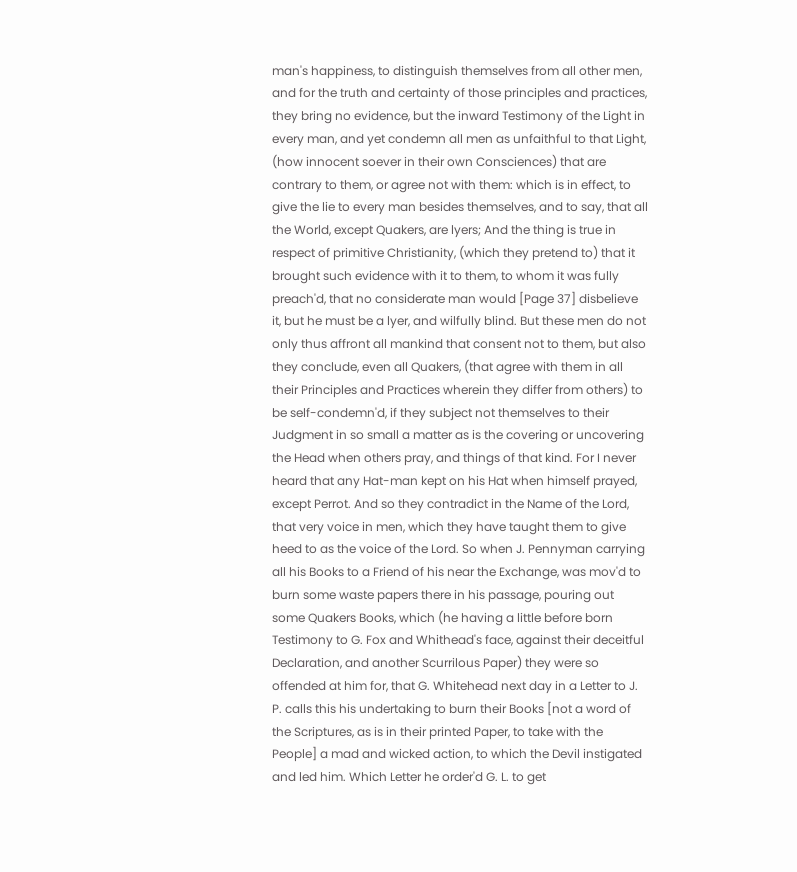man's happiness, to distinguish themselves from all other men, and for the truth and certainty of those principles and practices, they bring no evidence, but the inward Testimony of the Light in every man, and yet condemn all men as unfaithful to that Light, (how innocent soever in their own Consciences) that are contrary to them, or agree not with them: which is in effect, to give the lie to every man besides themselves, and to say, that all the World, except Quakers, are lyers; And the thing is true in respect of primitive Christianity, (which they pretend to) that it brought such evidence with it to them, to whom it was fully preach'd, that no considerate man would [Page 37] disbelieve it, but he must be a lyer, and wilfully blind. But these men do not only thus affront all mankind that consent not to them, but also they conclude, even all Quakers, (that agree with them in all their Principles and Practices wherein they differ from others) to be self-condemn'd, if they subject not themselves to their Judgment in so small a matter as is the covering or uncovering the Head when others pray, and things of that kind. For I never heard that any Hat-man kept on his Hat when himself prayed, except Perrot. And so they contradict in the Name of the Lord, that very voice in men, which they have taught them to give heed to as the voice of the Lord. So when J. Pennyman carrying all his Books to a Friend of his near the Exchange, was mov'd to burn some waste papers there in his passage, pouring out some Quakers Books, which (he having a little before born Testimony to G. Fox and Whithead's face, against their deceitful Declaration, and another Scurrilous Paper) they were so offended at him for, that G. Whitehead next day in a Letter to J. P. calls this his undertaking to burn their Books [not a word of the Scriptures, as is in their printed Paper, to take with the People] a mad and wicked action, to which the Devil instigated and led him. Which Letter he order'd G. L. to get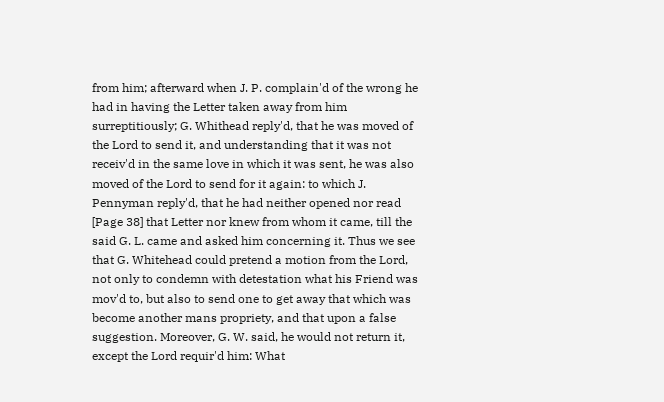from him; afterward when J. P. complain'd of the wrong he had in having the Letter taken away from him surreptitiously; G. Whithead reply'd, that he was moved of the Lord to send it, and understanding that it was not receiv'd in the same love in which it was sent, he was also moved of the Lord to send for it again: to which J. Pennyman reply'd, that he had neither opened nor read [Page 38] that Letter nor knew from whom it came, till the said G. L. came and asked him concerning it. Thus we see that G. Whitehead could pretend a motion from the Lord, not only to condemn with detestation what his Friend was mov'd to, but also to send one to get away that which was become another mans propriety, and that upon a false suggestion. Moreover, G. W. said, he would not return it, except the Lord requir'd him: What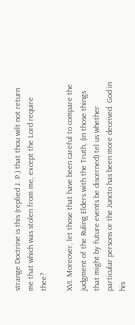strange Doctrine is this (replied J. P.) that thou wilt not return me that which was stolen from me, except the Lord require thee?

XVI. Moreover, let those that have been careful to compare the judgment of the Ruling Elders with the Truth, (in those things that might by future events be discerned) tel us whether particular persons or the Juncto has been more deceived. God in his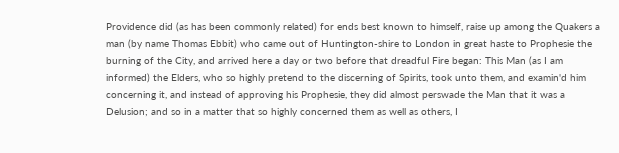Providence did (as has been commonly related) for ends best known to himself, raise up among the Quakers a man (by name Thomas Ebbit) who came out of Huntington-shire to London in great haste to Prophesie the burning of the City, and arrived here a day or two before that dreadful Fire began: This Man (as I am informed) the Elders, who so highly pretend to the discerning of Spirits, took unto them, and examin'd him concerning it, and instead of approving his Prophesie, they did almost perswade the Man that it was a Delusion; and so in a matter that so highly concerned them as well as others, I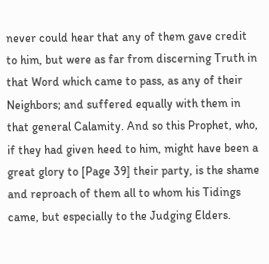never could hear that any of them gave credit to him, but were as far from discerning Truth in that Word which came to pass, as any of their Neighbors; and suffered equally with them in that general Calamity. And so this Prophet, who, if they had given heed to him, might have been a great glory to [Page 39] their party, is the shame and reproach of them all to whom his Tidings came, but especially to the Judging Elders.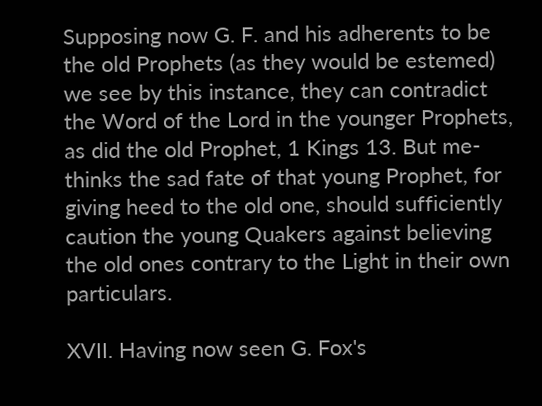Supposing now G. F. and his adherents to be the old Prophets (as they would be estemed) we see by this instance, they can contradict the Word of the Lord in the younger Prophets, as did the old Prophet, 1 Kings 13. But me-thinks the sad fate of that young Prophet, for giving heed to the old one, should sufficiently caution the young Quakers against believing the old ones contrary to the Light in their own particulars.

XVII. Having now seen G. Fox's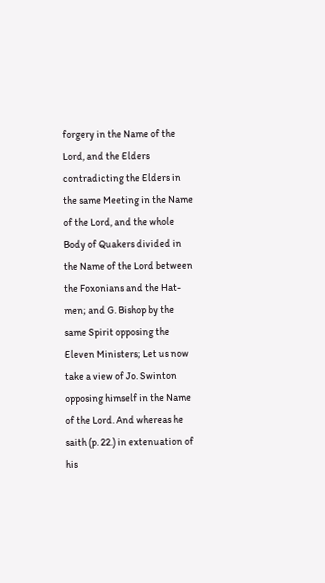forgery in the Name of the Lord, and the Elders contradicting the Elders in the same Meeting in the Name of the Lord, and the whole Body of Quakers divided in the Name of the Lord between the Foxonians and the Hat-men; and G. Bishop by the same Spirit opposing the Eleven Ministers; Let us now take a view of Jo. Swinton opposing himself in the Name of the Lord. And whereas he saith (p. 22.) in extenuation of his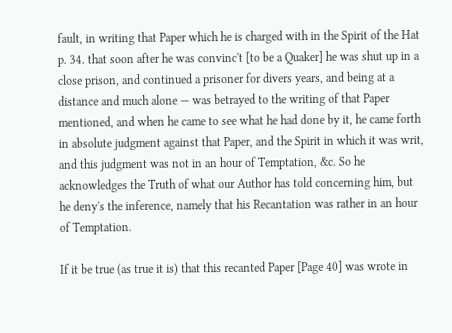fault, in writing that Paper which he is charged with in the Spirit of the Hat p. 34. that soon after he was convinc't [to be a Quaker] he was shut up in a close prison, and continued a prisoner for divers years, and being at a distance and much alone — was betrayed to the writing of that Paper mentioned, and when he came to see what he had done by it, he came forth in absolute judgment against that Paper, and the Spirit in which it was writ, and this judgment was not in an hour of Temptation, &c. So he acknowledges the Truth of what our Author has told concerning him, but he deny's the inference, namely that his Recantation was rather in an hour of Temptation.

If it be true (as true it is) that this recanted Paper [Page 40] was wrote in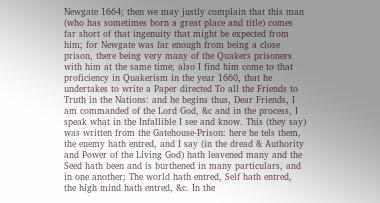Newgate 1664; then we may justly complain that this man (who has sometimes born a great place and title) comes far short of that ingenuity that might be expected from him; for Newgate was far enough from being a close prison, there being very many of the Quakers prisoners with him at the same time; also I find him come to that proficiency in Quakerism in the year 1660, that he undertakes to write a Paper directed To all the Friends to Truth in the Nations: and he begins thus, Dear Friends, I am commanded of the Lord God, &c and in the process, I speak what in the Infallible I see and know. This (they say) was written from the Gatehouse-Prison: here he tels them, the enemy hath entred, and I say (in the dread & Authority and Power of the Living God) hath leavened many and the Seed hath been and is burthened in many particulars, and in one another; The world hath entred, Self hath entred, the high mind hath entred, &c. In the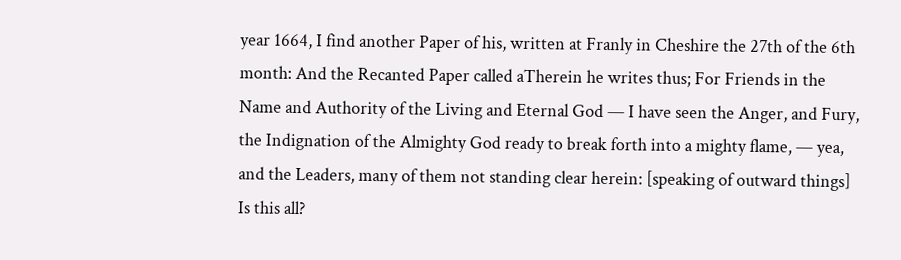year 1664, I find another Paper of his, written at Franly in Cheshire the 27th of the 6th month: And the Recanted Paper called aTherein he writes thus; For Friends in the Name and Authority of the Living and Eternal God — I have seen the Anger, and Fury, the Indignation of the Almighty God ready to break forth into a mighty flame, — yea, and the Leaders, many of them not standing clear herein: [speaking of outward things] Is this all?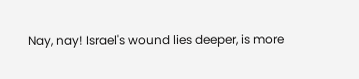Nay, nay! Israel's wound lies deeper, is more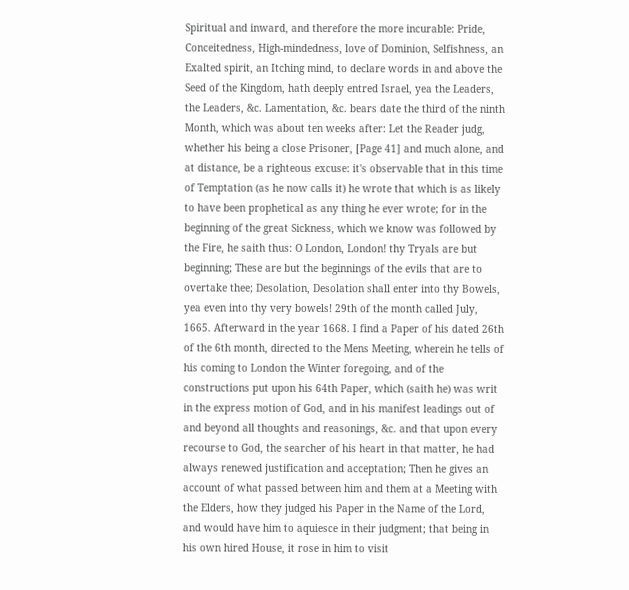Spiritual and inward, and therefore the more incurable: Pride, Conceitedness, High-mindedness, love of Dominion, Selfishness, an Exalted spirit, an Itching mind, to declare words in and above the Seed of the Kingdom, hath deeply entred Israel, yea the Leaders, the Leaders, &c. Lamentation, &c. bears date the third of the ninth Month, which was about ten weeks after: Let the Reader judg, whether his being a close Prisoner, [Page 41] and much alone, and at distance, be a righteous excuse: it's observable that in this time of Temptation (as he now calls it) he wrote that which is as likely to have been prophetical as any thing he ever wrote; for in the beginning of the great Sickness, which we know was followed by the Fire, he saith thus: O London, London! thy Tryals are but beginning; These are but the beginnings of the evils that are to overtake thee; Desolation, Desolation shall enter into thy Bowels, yea even into thy very bowels! 29th of the month called July, 1665. Afterward in the year 1668. I find a Paper of his dated 26th of the 6th month, directed to the Mens Meeting, wherein he tells of his coming to London the Winter foregoing, and of the constructions put upon his 64th Paper, which (saith he) was writ in the express motion of God, and in his manifest leadings out of and beyond all thoughts and reasonings, &c. and that upon every recourse to God, the searcher of his heart in that matter, he had always renewed justification and acceptation; Then he gives an account of what passed between him and them at a Meeting with the Elders, how they judged his Paper in the Name of the Lord, and would have him to aquiesce in their judgment; that being in his own hired House, it rose in him to visit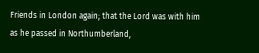Friends in London again; that the Lord was with him as he passed in Northumberland,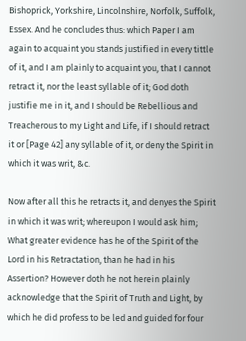Bishoprick, Yorkshire, Lincolnshire, Norfolk, Suffolk, Essex. And he concludes thus: which Paper I am again to acquaint you stands justified in every tittle of it, and I am plainly to acquaint you, that I cannot retract it, nor the least syllable of it; God doth justifie me in it, and I should be Rebellious and Treacherous to my Light and Life, if I should retract it or [Page 42] any syllable of it, or deny the Spirit in which it was writ, &c.

Now after all this he retracts it, and denyes the Spirit in which it was writ; whereupon I would ask him; What greater evidence has he of the Spirit of the Lord in his Retractation, than he had in his Assertion? However doth he not herein plainly acknowledge that the Spirit of Truth and Light, by which he did profess to be led and guided for four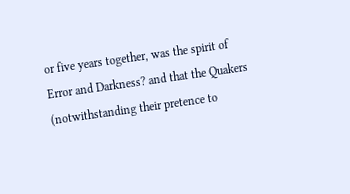or five years together, was the spirit of Error and Darkness? and that the Quakers (notwithstanding their pretence to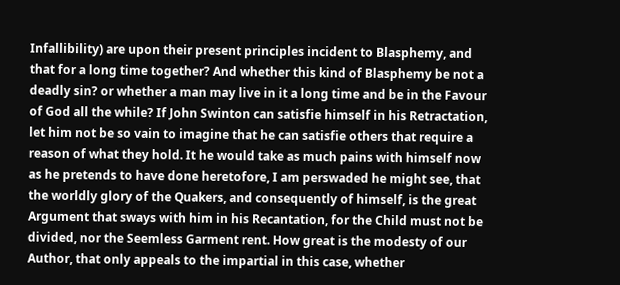Infallibility) are upon their present principles incident to Blasphemy, and that for a long time together? And whether this kind of Blasphemy be not a deadly sin? or whether a man may live in it a long time and be in the Favour of God all the while? If John Swinton can satisfie himself in his Retractation, let him not be so vain to imagine that he can satisfie others that require a reason of what they hold. It he would take as much pains with himself now as he pretends to have done heretofore, I am perswaded he might see, that the worldly glory of the Quakers, and consequently of himself, is the great Argument that sways with him in his Recantation, for the Child must not be divided, nor the Seemless Garment rent. How great is the modesty of our Author, that only appeals to the impartial in this case, whether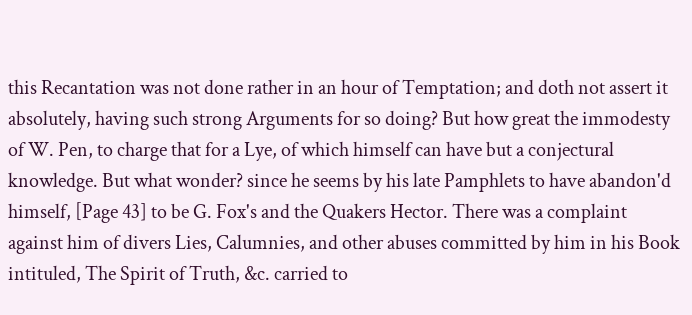this Recantation was not done rather in an hour of Temptation; and doth not assert it absolutely, having such strong Arguments for so doing? But how great the immodesty of W. Pen, to charge that for a Lye, of which himself can have but a conjectural knowledge. But what wonder? since he seems by his late Pamphlets to have abandon'd himself, [Page 43] to be G. Fox's and the Quakers Hector. There was a complaint against him of divers Lies, Calumnies, and other abuses committed by him in his Book intituled, The Spirit of Truth, &c. carried to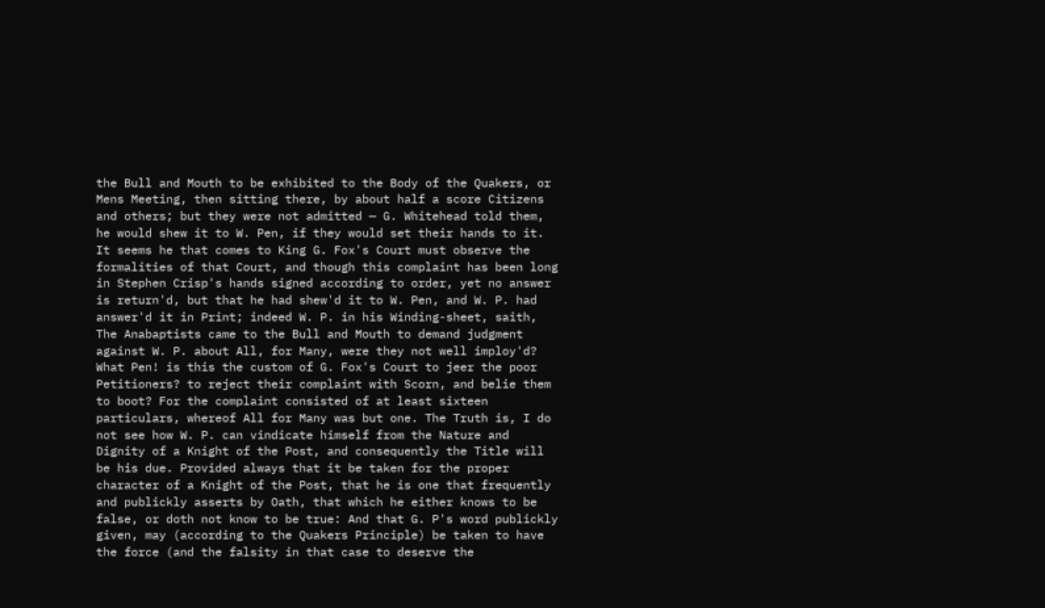the Bull and Mouth to be exhibited to the Body of the Quakers, or Mens Meeting, then sitting there, by about half a score Citizens and others; but they were not admitted — G. Whitehead told them, he would shew it to W. Pen, if they would set their hands to it. It seems he that comes to King G. Fox's Court must observe the formalities of that Court, and though this complaint has been long in Stephen Crisp's hands signed according to order, yet no answer is return'd, but that he had shew'd it to W. Pen, and W. P. had answer'd it in Print; indeed W. P. in his Winding-sheet, saith, The Anabaptists came to the Bull and Mouth to demand judgment against W. P. about All, for Many, were they not well imploy'd? What Pen! is this the custom of G. Fox's Court to jeer the poor Petitioners? to reject their complaint with Scorn, and belie them to boot? For the complaint consisted of at least sixteen particulars, whereof All for Many was but one. The Truth is, I do not see how W. P. can vindicate himself from the Nature and Dignity of a Knight of the Post, and consequently the Title will be his due. Provided always that it be taken for the proper character of a Knight of the Post, that he is one that frequently and publickly asserts by Oath, that which he either knows to be false, or doth not know to be true: And that G. P's word publickly given, may (according to the Quakers Principle) be taken to have the force (and the falsity in that case to deserve the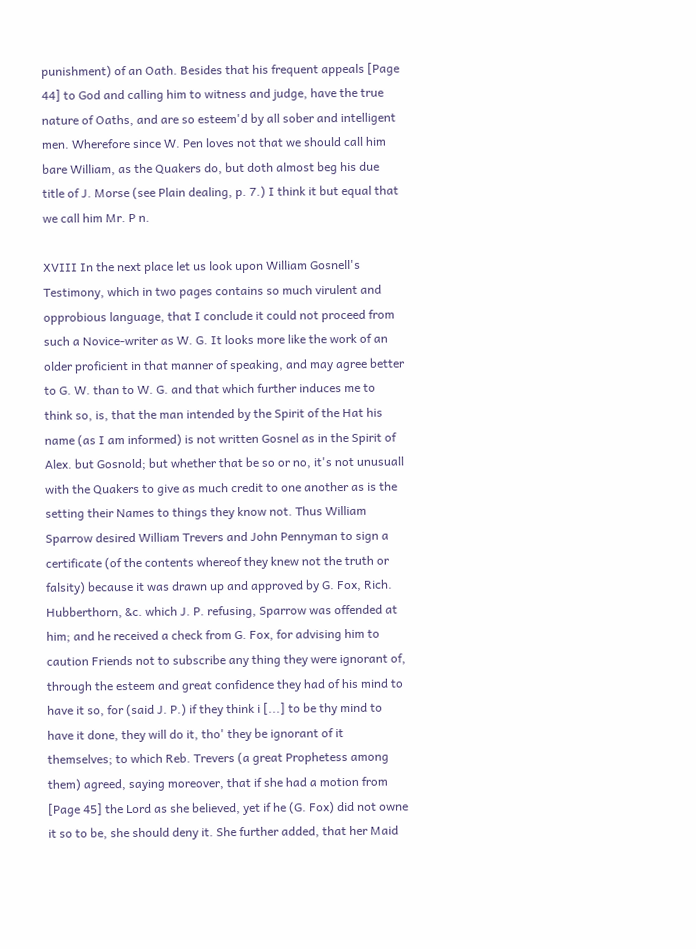punishment) of an Oath. Besides that his frequent appeals [Page 44] to God and calling him to witness and judge, have the true nature of Oaths, and are so esteem'd by all sober and intelligent men. Wherefore since W. Pen loves not that we should call him bare William, as the Quakers do, but doth almost beg his due title of J. Morse (see Plain dealing, p. 7.) I think it but equal that we call him Mr. P n.

XVIII In the next place let us look upon William Gosnell's Testimony, which in two pages contains so much virulent and opprobious language, that I conclude it could not proceed from such a Novice-writer as W. G. It looks more like the work of an older proficient in that manner of speaking, and may agree better to G. W. than to W. G. and that which further induces me to think so, is, that the man intended by the Spirit of the Hat his name (as I am informed) is not written Gosnel as in the Spirit of Alex. but Gosnold; but whether that be so or no, it's not unusuall with the Quakers to give as much credit to one another as is the setting their Names to things they know not. Thus William Sparrow desired William Trevers and John Pennyman to sign a certificate (of the contents whereof they knew not the truth or falsity) because it was drawn up and approved by G. Fox, Rich. Hubberthorn, &c. which J. P. refusing, Sparrow was offended at him; and he received a check from G. Fox, for advising him to caution Friends not to subscribe any thing they were ignorant of, through the esteem and great confidence they had of his mind to have it so, for (said J. P.) if they think i [...] to be thy mind to have it done, they will do it, tho' they be ignorant of it themselves; to which Reb. Trevers (a great Prophetess among them) agreed, saying moreover, that if she had a motion from [Page 45] the Lord as she believed, yet if he (G. Fox) did not owne it so to be, she should deny it. She further added, that her Maid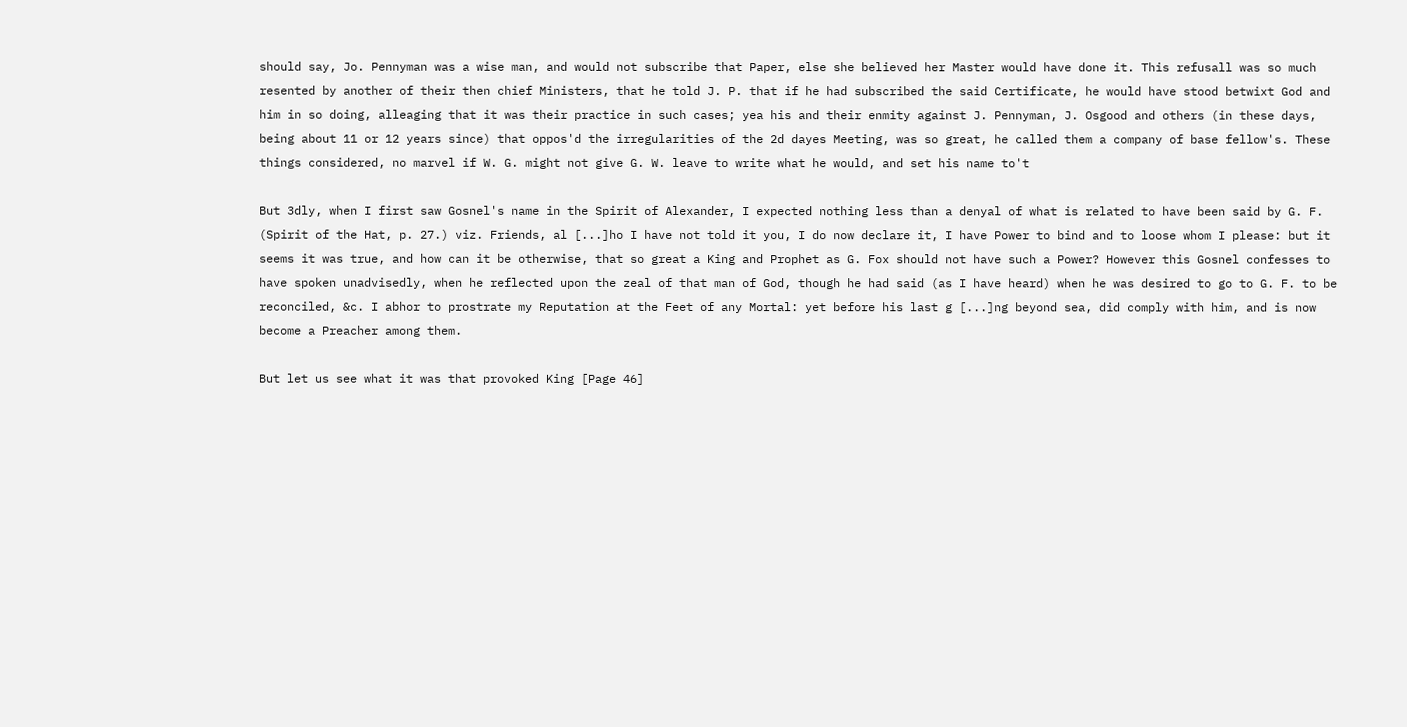should say, Jo. Pennyman was a wise man, and would not subscribe that Paper, else she believed her Master would have done it. This refusall was so much resented by another of their then chief Ministers, that he told J. P. that if he had subscribed the said Certificate, he would have stood betwixt God and him in so doing, alleaging that it was their practice in such cases; yea his and their enmity against J. Pennyman, J. Osgood and others (in these days, being about 11 or 12 years since) that oppos'd the irregularities of the 2d dayes Meeting, was so great, he called them a company of base fellow's. These things considered, no marvel if W. G. might not give G. W. leave to write what he would, and set his name to't

But 3dly, when I first saw Gosnel's name in the Spirit of Alexander, I expected nothing less than a denyal of what is related to have been said by G. F. (Spirit of the Hat, p. 27.) viz. Friends, al [...]ho I have not told it you, I do now declare it, I have Power to bind and to loose whom I please: but it seems it was true, and how can it be otherwise, that so great a King and Prophet as G. Fox should not have such a Power? However this Gosnel confesses to have spoken unadvisedly, when he reflected upon the zeal of that man of God, though he had said (as I have heard) when he was desired to go to G. F. to be reconciled, &c. I abhor to prostrate my Reputation at the Feet of any Mortal: yet before his last g [...]ng beyond sea, did comply with him, and is now become a Preacher among them.

But let us see what it was that provoked King [Page 46]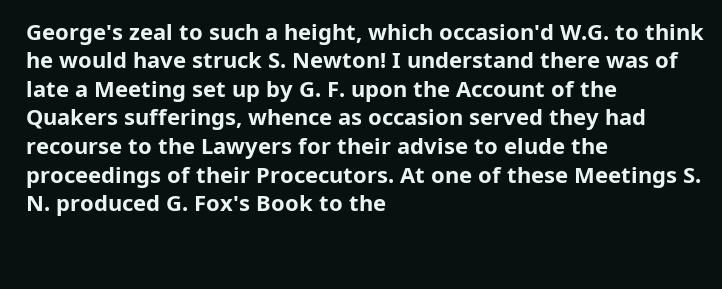George's zeal to such a height, which occasion'd W.G. to think he would have struck S. Newton! I understand there was of late a Meeting set up by G. F. upon the Account of the Quakers sufferings, whence as occasion served they had recourse to the Lawyers for their advise to elude the proceedings of their Procecutors. At one of these Meetings S. N. produced G. Fox's Book to the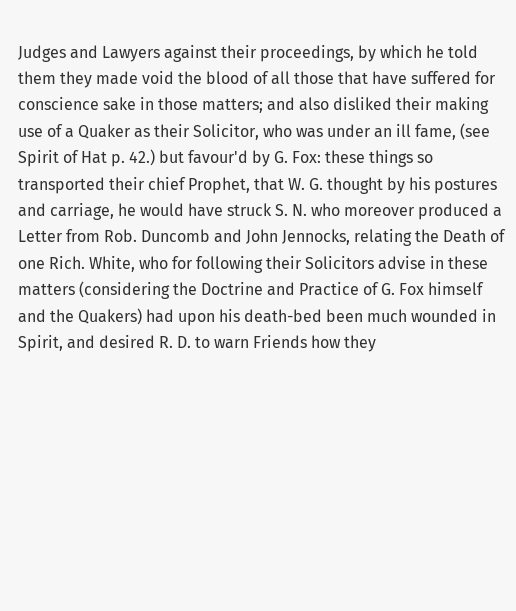Judges and Lawyers against their proceedings, by which he told them they made void the blood of all those that have suffered for conscience sake in those matters; and also disliked their making use of a Quaker as their Solicitor, who was under an ill fame, (see Spirit of Hat p. 42.) but favour'd by G. Fox: these things so transported their chief Prophet, that W. G. thought by his postures and carriage, he would have struck S. N. who moreover produced a Letter from Rob. Duncomb and John Jennocks, relating the Death of one Rich. White, who for following their Solicitors advise in these matters (considering the Doctrine and Practice of G. Fox himself and the Quakers) had upon his death-bed been much wounded in Spirit, and desired R. D. to warn Friends how they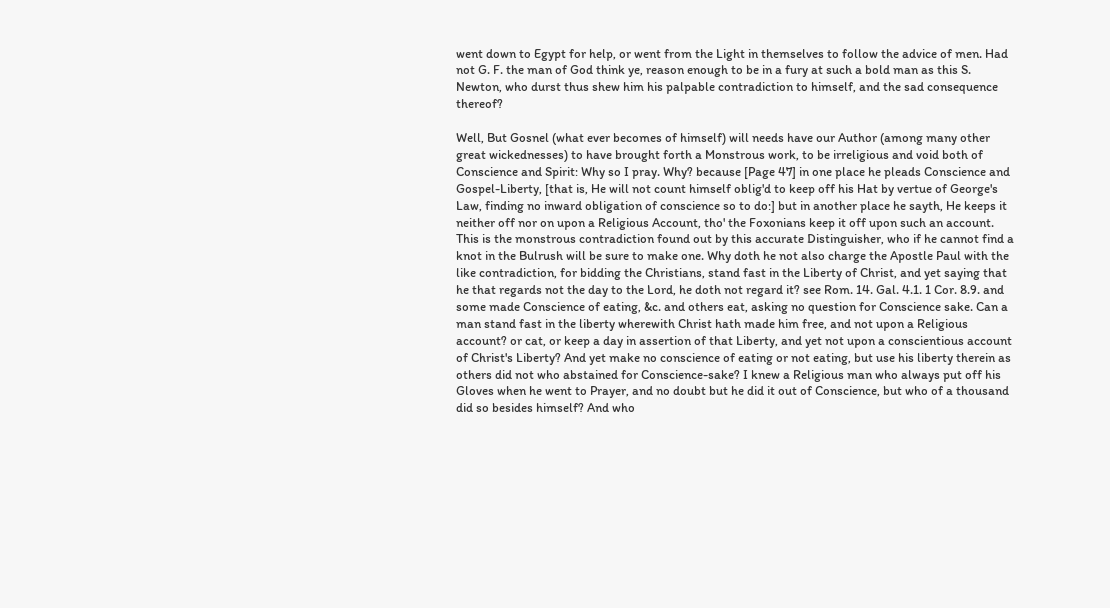went down to Egypt for help, or went from the Light in themselves to follow the advice of men. Had not G. F. the man of God think ye, reason enough to be in a fury at such a bold man as this S. Newton, who durst thus shew him his palpable contradiction to himself, and the sad consequence thereof?

Well, But Gosnel (what ever becomes of himself) will needs have our Author (among many other great wickednesses) to have brought forth a Monstrous work, to be irreligious and void both of Conscience and Spirit: Why so I pray. Why? because [Page 47] in one place he pleads Conscience and Gospel-Liberty, [that is, He will not count himself oblig'd to keep off his Hat by vertue of George's Law, finding no inward obligation of conscience so to do:] but in another place he sayth, He keeps it neither off nor on upon a Religious Account, tho' the Foxonians keep it off upon such an account. This is the monstrous contradiction found out by this accurate Distinguisher, who if he cannot find a knot in the Bulrush will be sure to make one. Why doth he not also charge the Apostle Paul with the like contradiction, for bidding the Christians, stand fast in the Liberty of Christ, and yet saying that he that regards not the day to the Lord, he doth not regard it? see Rom. 14. Gal. 4.1. 1 Cor. 8.9. and some made Conscience of eating, &c. and others eat, asking no question for Conscience sake. Can a man stand fast in the liberty wherewith Christ hath made him free, and not upon a Religious account? or cat, or keep a day in assertion of that Liberty, and yet not upon a conscientious account of Christ's Liberty? And yet make no conscience of eating or not eating, but use his liberty therein as others did not who abstained for Conscience-sake? I knew a Religious man who always put off his Gloves when he went to Prayer, and no doubt but he did it out of Conscience, but who of a thousand did so besides himself? And who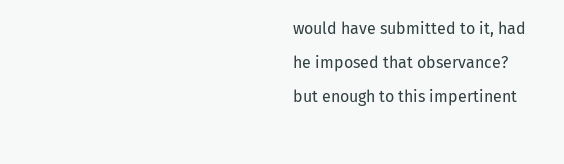would have submitted to it, had he imposed that observance? but enough to this impertinent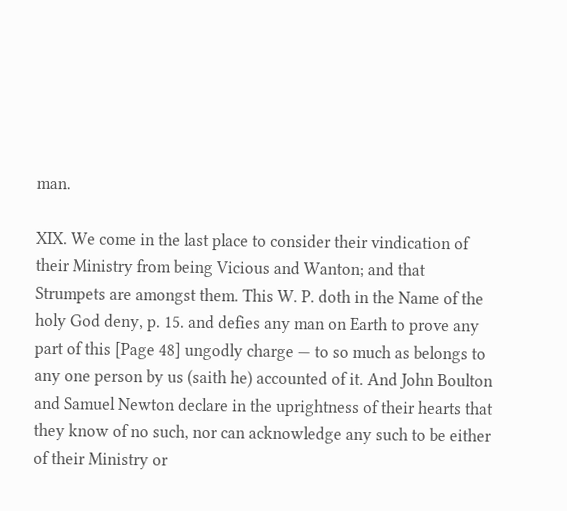man.

XIX. We come in the last place to consider their vindication of their Ministry from being Vicious and Wanton; and that Strumpets are amongst them. This W. P. doth in the Name of the holy God deny, p. 15. and defies any man on Earth to prove any part of this [Page 48] ungodly charge — to so much as belongs to any one person by us (saith he) accounted of it. And John Boulton and Samuel Newton declare in the uprightness of their hearts that they know of no such, nor can acknowledge any such to be either of their Ministry or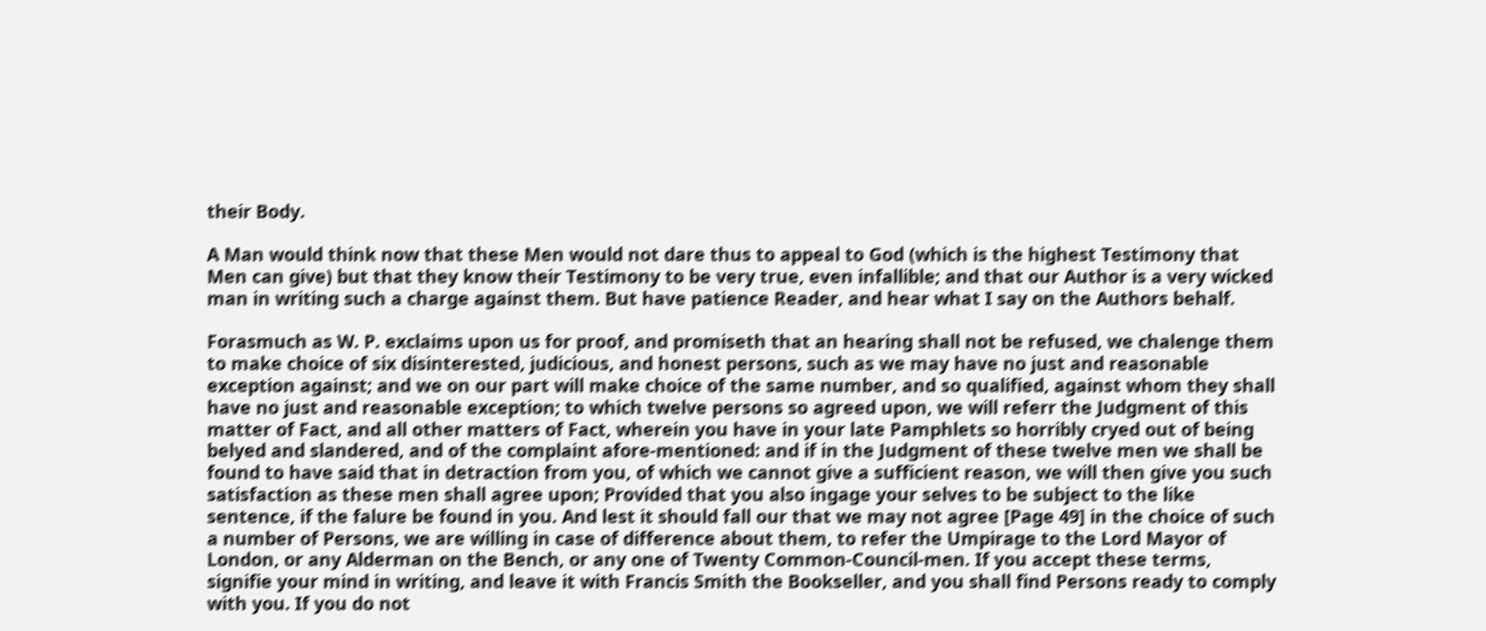their Body.

A Man would think now that these Men would not dare thus to appeal to God (which is the highest Testimony that Men can give) but that they know their Testimony to be very true, even infallible; and that our Author is a very wicked man in writing such a charge against them. But have patience Reader, and hear what I say on the Authors behalf.

Forasmuch as W. P. exclaims upon us for proof, and promiseth that an hearing shall not be refused, we chalenge them to make choice of six disinterested, judicious, and honest persons, such as we may have no just and reasonable exception against; and we on our part will make choice of the same number, and so qualified, against whom they shall have no just and reasonable exception; to which twelve persons so agreed upon, we will referr the Judgment of this matter of Fact, and all other matters of Fact, wherein you have in your late Pamphlets so horribly cryed out of being belyed and slandered, and of the complaint afore-mentioned: and if in the Judgment of these twelve men we shall be found to have said that in detraction from you, of which we cannot give a sufficient reason, we will then give you such satisfaction as these men shall agree upon; Provided that you also ingage your selves to be subject to the like sentence, if the falure be found in you. And lest it should fall our that we may not agree [Page 49] in the choice of such a number of Persons, we are willing in case of difference about them, to refer the Umpirage to the Lord Mayor of London, or any Alderman on the Bench, or any one of Twenty Common-Council-men. If you accept these terms, signifie your mind in writing, and leave it with Francis Smith the Bookseller, and you shall find Persons ready to comply with you. If you do not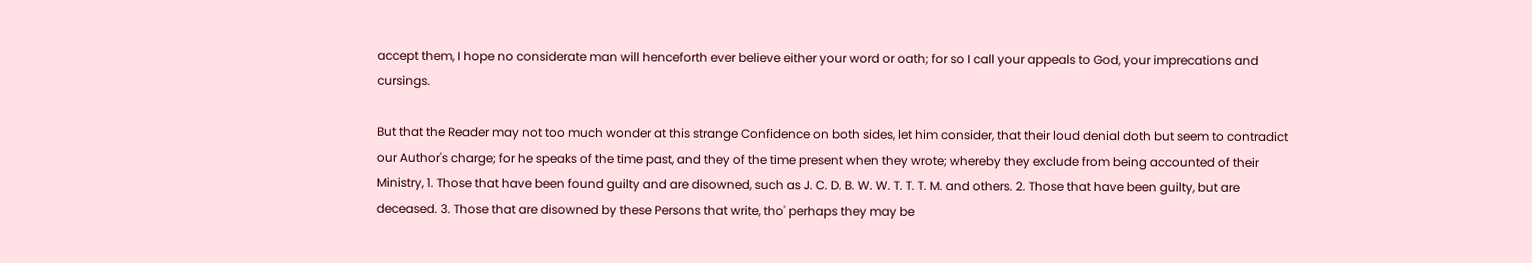accept them, I hope no considerate man will henceforth ever believe either your word or oath; for so I call your appeals to God, your imprecations and cursings.

But that the Reader may not too much wonder at this strange Confidence on both sides, let him consider, that their loud denial doth but seem to contradict our Author's charge; for he speaks of the time past, and they of the time present when they wrote; whereby they exclude from being accounted of their Ministry, 1. Those that have been found guilty and are disowned, such as J. C. D. B. W. W. T. T. T. M. and others. 2. Those that have been guilty, but are deceased. 3. Those that are disowned by these Persons that write, tho' perhaps they may be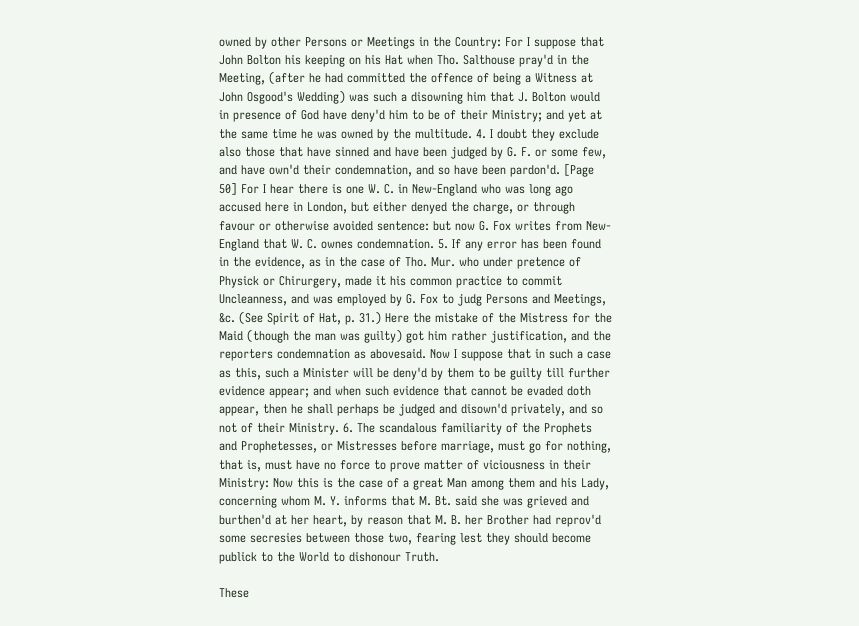owned by other Persons or Meetings in the Country: For I suppose that John Bolton his keeping on his Hat when Tho. Salthouse pray'd in the Meeting, (after he had committed the offence of being a Witness at John Osgood's Wedding) was such a disowning him that J. Bolton would in presence of God have deny'd him to be of their Ministry; and yet at the same time he was owned by the multitude. 4. I doubt they exclude also those that have sinned and have been judged by G. F. or some few, and have own'd their condemnation, and so have been pardon'd. [Page 50] For I hear there is one W. C. in New-England who was long ago accused here in London, but either denyed the charge, or through favour or otherwise avoided sentence: but now G. Fox writes from New-England that W. C. ownes condemnation. 5. If any error has been found in the evidence, as in the case of Tho. Mur. who under pretence of Physick or Chirurgery, made it his common practice to commit Uncleanness, and was employed by G. Fox to judg Persons and Meetings, &c. (See Spirit of Hat, p. 31.) Here the mistake of the Mistress for the Maid (though the man was guilty) got him rather justification, and the reporters condemnation as abovesaid. Now I suppose that in such a case as this, such a Minister will be deny'd by them to be guilty till further evidence appear; and when such evidence that cannot be evaded doth appear, then he shall perhaps be judged and disown'd privately, and so not of their Ministry. 6. The scandalous familiarity of the Prophets and Prophetesses, or Mistresses before marriage, must go for nothing, that is, must have no force to prove matter of viciousness in their Ministry: Now this is the case of a great Man among them and his Lady, concerning whom M. Y. informs that M. Bt. said she was grieved and burthen'd at her heart, by reason that M. B. her Brother had reprov'd some secresies between those two, fearing lest they should become publick to the World to dishonour Truth.

These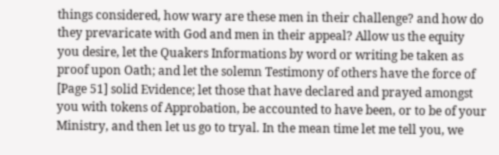things considered, how wary are these men in their challenge? and how do they prevaricate with God and men in their appeal? Allow us the equity you desire, let the Quakers Informations by word or writing be taken as proof upon Oath; and let the solemn Testimony of others have the force of [Page 51] solid Evidence; let those that have declared and prayed amongst you with tokens of Approbation, be accounted to have been, or to be of your Ministry, and then let us go to tryal. In the mean time let me tell you, we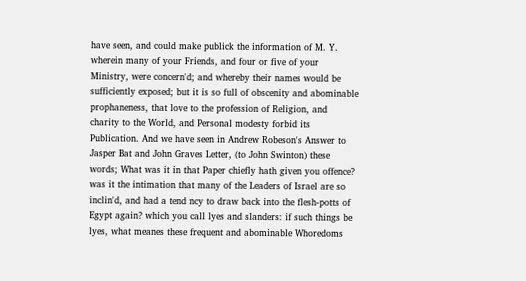have seen, and could make publick the information of M. Y. wherein many of your Friends, and four or five of your Ministry, were concern'd; and whereby their names would be sufficiently exposed; but it is so full of obscenity and abominable prophaneness, that love to the profession of Religion, and charity to the World, and Personal modesty forbid its Publication. And we have seen in Andrew Robeson's Answer to Jasper Bat and John Graves Letter, (to John Swinton) these words; What was it in that Paper chiefly hath given you offence? was it the intimation that many of the Leaders of Israel are so inclin'd, and had a tend ncy to draw back into the flesh-potts of Egypt again? which you call lyes and slanders: if such things be lyes, what meanes these frequent and abominable Whoredoms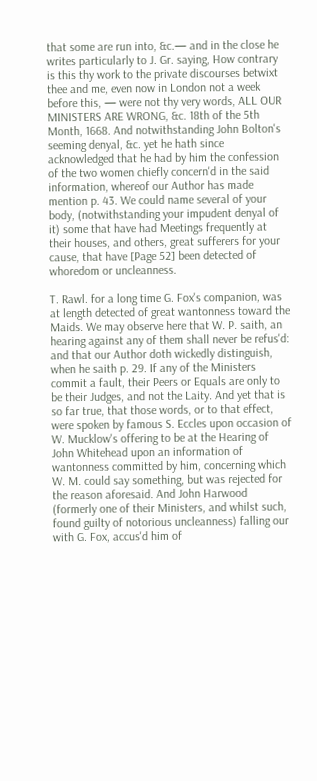that some are run into, &c.— and in the close he writes particularly to J. Gr. saying, How contrary is this thy work to the private discourses betwixt thee and me, even now in London not a week before this, — were not thy very words, ALL OUR MINISTERS ARE WRONG, &c. 18th of the 5th Month, 1668. And notwithstanding John Bolton's seeming denyal, &c. yet he hath since acknowledged that he had by him the confession of the two women chiefly concern'd in the said information, whereof our Author has made mention p. 43. We could name several of your body, (notwithstanding your impudent denyal of it) some that have had Meetings frequently at their houses, and others, great sufferers for your cause, that have [Page 52] been detected of whoredom or uncleanness.

T. Rawl. for a long time G. Fox's companion, was at length detected of great wantonness toward the Maids. We may observe here that W. P. saith, an hearing against any of them shall never be refus'd: and that our Author doth wickedly distinguish, when he saith p. 29. If any of the Ministers commit a fault, their Peers or Equals are only to be their Judges, and not the Laity. And yet that is so far true, that those words, or to that effect, were spoken by famous S. Eccles upon occasion of W. Mucklow's offering to be at the Hearing of John Whitehead upon an information of wantonness committed by him, concerning which W. M. could say something, but was rejected for the reason aforesaid. And John Harwood (formerly one of their Ministers, and whilst such, found guilty of notorious uncleanness) falling our with G. Fox, accus'd him of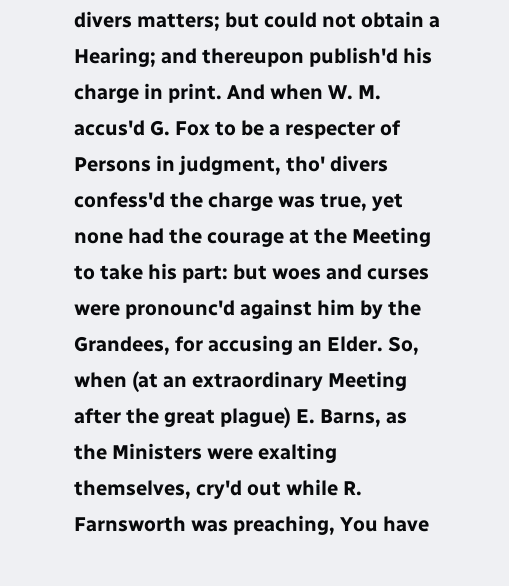divers matters; but could not obtain a Hearing; and thereupon publish'd his charge in print. And when W. M. accus'd G. Fox to be a respecter of Persons in judgment, tho' divers confess'd the charge was true, yet none had the courage at the Meeting to take his part: but woes and curses were pronounc'd against him by the Grandees, for accusing an Elder. So, when (at an extraordinary Meeting after the great plague) E. Barns, as the Ministers were exalting themselves, cry'd out while R. Farnsworth was preaching, You have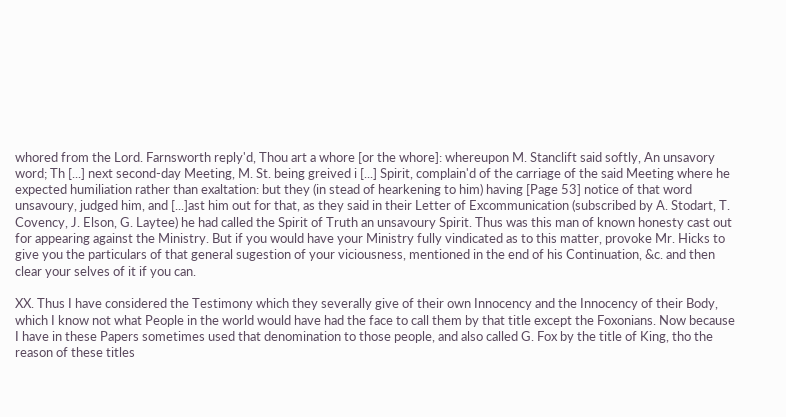whored from the Lord. Farnsworth reply'd, Thou art a whore [or the whore]: whereupon M. Stanclift said softly, An unsavory word; Th [...] next second-day Meeting, M. St. being greived i [...] Spirit, complain'd of the carriage of the said Meeting where he expected humiliation rather than exaltation: but they (in stead of hearkening to him) having [Page 53] notice of that word unsavoury, judged him, and [...]ast him out for that, as they said in their Letter of Excommunication (subscribed by A. Stodart, T. Covency, J. Elson, G. Laytee) he had called the Spirit of Truth an unsavoury Spirit. Thus was this man of known honesty cast out for appearing against the Ministry. But if you would have your Ministry fully vindicated as to this matter, provoke Mr. Hicks to give you the particulars of that general sugestion of your viciousness, mentioned in the end of his Continuation, &c. and then clear your selves of it if you can.

XX. Thus I have considered the Testimony which they severally give of their own Innocency and the Innocency of their Body, which I know not what People in the world would have had the face to call them by that title except the Foxonians. Now because I have in these Papers sometimes used that denomination to those people, and also called G. Fox by the title of King, tho the reason of these titles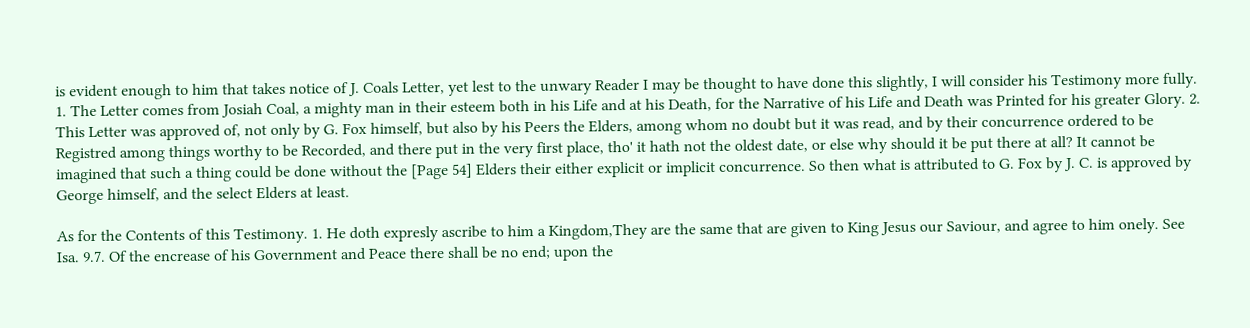is evident enough to him that takes notice of J. Coals Letter, yet lest to the unwary Reader I may be thought to have done this slightly, I will consider his Testimony more fully. 1. The Letter comes from Josiah Coal, a mighty man in their esteem both in his Life and at his Death, for the Narrative of his Life and Death was Printed for his greater Glory. 2. This Letter was approved of, not only by G. Fox himself, but also by his Peers the Elders, among whom no doubt but it was read, and by their concurrence ordered to be Registred among things worthy to be Recorded, and there put in the very first place, tho' it hath not the oldest date, or else why should it be put there at all? It cannot be imagined that such a thing could be done without the [Page 54] Elders their either explicit or implicit concurrence. So then what is attributed to G. Fox by J. C. is approved by George himself, and the select Elders at least.

As for the Contents of this Testimony. 1. He doth expresly ascribe to him a Kingdom,They are the same that are given to King Jesus our Saviour, and agree to him onely. See Isa. 9.7. Of the encrease of his Government and Peace there shall be no end; upon the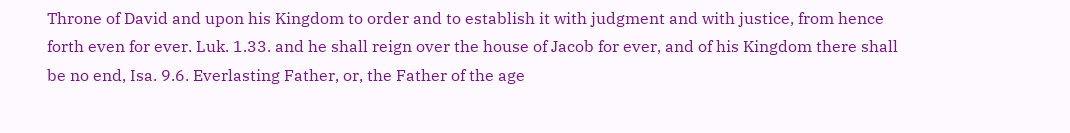Throne of David and upon his Kingdom to order and to establish it with judgment and with justice, from hence forth even for ever. Luk. 1.33. and he shall reign over the house of Jacob for ever, and of his Kingdom there shall be no end, Isa. 9.6. Everlasting Father, or, the Father of the age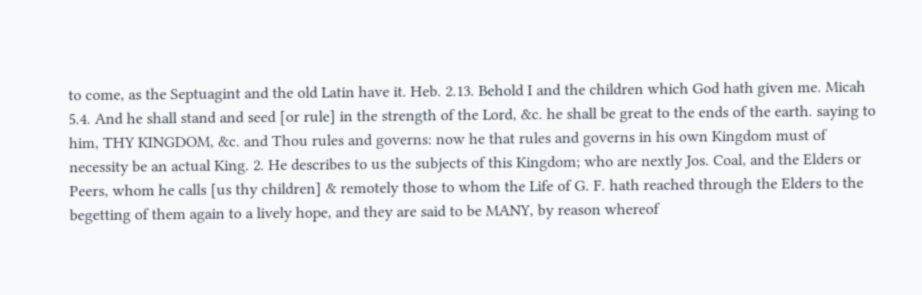to come, as the Septuagint and the old Latin have it. Heb. 2.13. Behold I and the children which God hath given me. Micah 5.4. And he shall stand and seed [or rule] in the strength of the Lord, &c. he shall be great to the ends of the earth. saying to him, THY KINGDOM, &c. and Thou rules and governs: now he that rules and governs in his own Kingdom must of necessity be an actual King. 2. He describes to us the subjects of this Kingdom; who are nextly Jos. Coal, and the Elders or Peers, whom he calls [us thy children] & remotely those to whom the Life of G. F. hath reached through the Elders to the begetting of them again to a lively hope, and they are said to be MANY, by reason whereof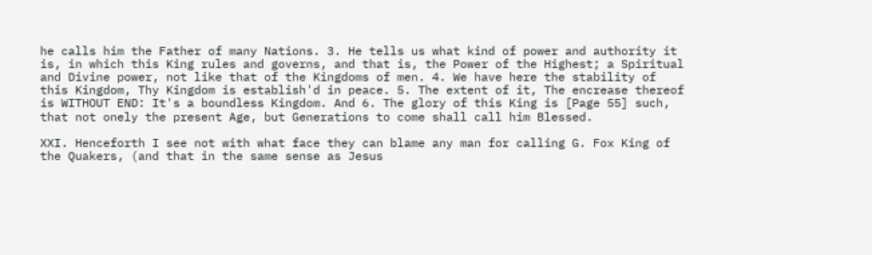he calls him the Father of many Nations. 3. He tells us what kind of power and authority it is, in which this King rules and governs, and that is, the Power of the Highest; a Spiritual and Divine power, not like that of the Kingdoms of men. 4. We have here the stability of this Kingdom, Thy Kingdom is establish'd in peace. 5. The extent of it, The encrease thereof is WITHOUT END: It's a boundless Kingdom. And 6. The glory of this King is [Page 55] such, that not onely the present Age, but Generations to come shall call him Blessed.

XXI. Henceforth I see not with what face they can blame any man for calling G. Fox King of the Quakers, (and that in the same sense as Jesus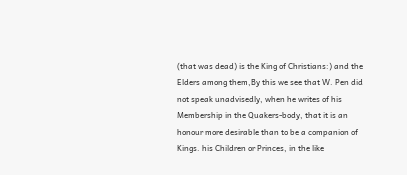(that was dead) is the King of Christians:) and the Elders among them,By this we see that W. Pen did not speak unadvisedly, when he writes of his Membership in the Quakers-body, that it is an honour more desirable than to be a companion of Kings. his Children or Princes, in the like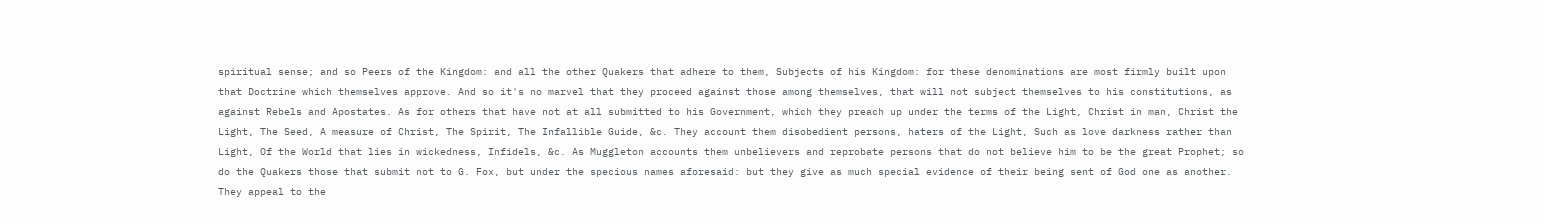spiritual sense; and so Peers of the Kingdom: and all the other Quakers that adhere to them, Subjects of his Kingdom: for these denominations are most firmly built upon that Doctrine which themselves approve. And so it's no marvel that they proceed against those among themselves, that will not subject themselves to his constitutions, as against Rebels and Apostates. As for others that have not at all submitted to his Government, which they preach up under the terms of the Light, Christ in man, Christ the Light, The Seed, A measure of Christ, The Spirit, The Infallible Guide, &c. They account them disobedient persons, haters of the Light, Such as love darkness rather than Light, Of the World that lies in wickedness, Infidels, &c. As Muggleton accounts them unbelievers and reprobate persons that do not believe him to be the great Prophet; so do the Quakers those that submit not to G. Fox, but under the specious names aforesaid: but they give as much special evidence of their being sent of God one as another. They appeal to the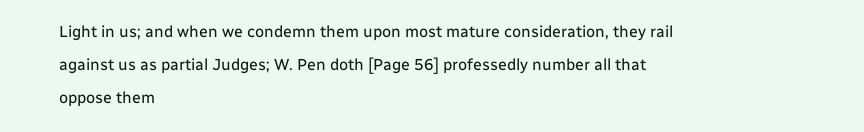Light in us; and when we condemn them upon most mature consideration, they rail against us as partial Judges; W. Pen doth [Page 56] professedly number all that oppose them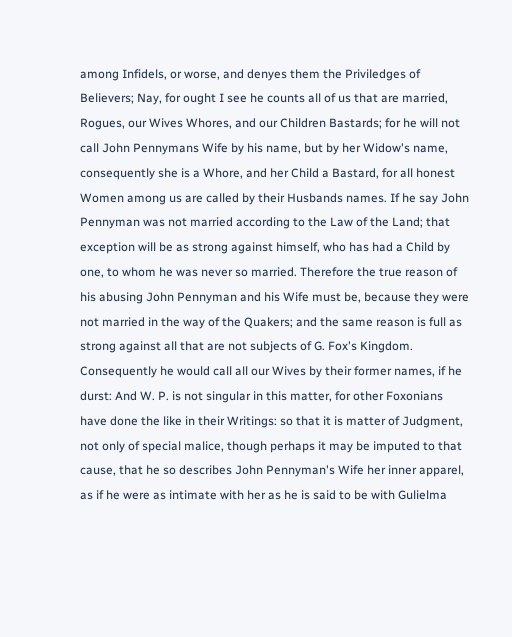among Infidels, or worse, and denyes them the Priviledges of Believers; Nay, for ought I see he counts all of us that are married, Rogues, our Wives Whores, and our Children Bastards; for he will not call John Pennymans Wife by his name, but by her Widow's name, consequently she is a Whore, and her Child a Bastard, for all honest Women among us are called by their Husbands names. If he say John Pennyman was not married according to the Law of the Land; that exception will be as strong against himself, who has had a Child by one, to whom he was never so married. Therefore the true reason of his abusing John Pennyman and his Wife must be, because they were not married in the way of the Quakers; and the same reason is full as strong against all that are not subjects of G. Fox's Kingdom. Consequently he would call all our Wives by their former names, if he durst: And W. P. is not singular in this matter, for other Foxonians have done the like in their Writings: so that it is matter of Judgment, not only of special malice, though perhaps it may be imputed to that cause, that he so describes John Pennyman's Wife her inner apparel, as if he were as intimate with her as he is said to be with Gulielma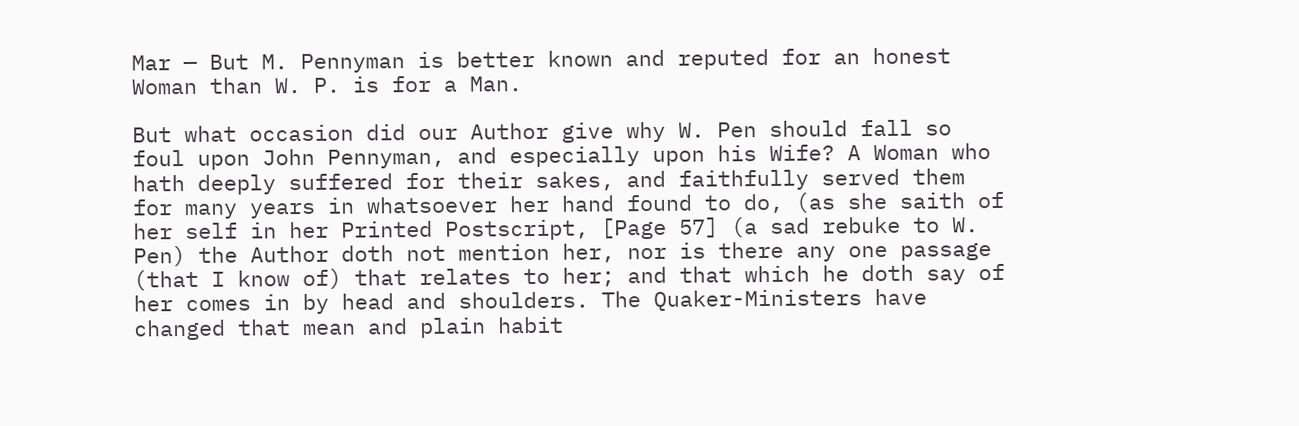Mar — But M. Pennyman is better known and reputed for an honest Woman than W. P. is for a Man.

But what occasion did our Author give why W. Pen should fall so foul upon John Pennyman, and especially upon his Wife? A Woman who hath deeply suffered for their sakes, and faithfully served them for many years in whatsoever her hand found to do, (as she saith of her self in her Printed Postscript, [Page 57] (a sad rebuke to W. Pen) the Author doth not mention her, nor is there any one passage (that I know of) that relates to her; and that which he doth say of her comes in by head and shoulders. The Quaker-Ministers have changed that mean and plain habit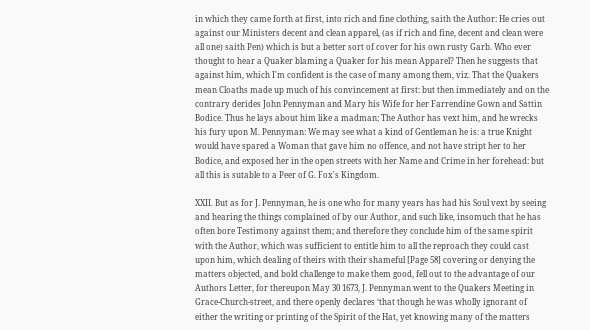in which they came forth at first, into rich and fine clothing, saith the Author: He cries out against our Ministers decent and clean apparel, (as if rich and fine, decent and clean were all one) saith Pen) which is but a better sort of cover for his own rusty Garb. Who ever thought to hear a Quaker blaming a Quaker for his mean Apparel? Then he suggests that against him, which I'm confident is the case of many among them, viz. That the Quakers mean Cloaths made up much of his convincement at first: but then immediately and on the contrary derides John Pennyman and Mary his Wife for her Farrendine Gown and Sattin Bodice. Thus he lays about him like a madman; The Author has vext him, and he wrecks his fury upon M. Pennyman: We may see what a kind of Gentleman he is: a true Knight would have spared a Woman that gave him no offence, and not have stript her to her Bodice, and exposed her in the open streets with her Name and Crime in her forehead: but all this is sutable to a Peer of G. Fox's Kingdom.

XXII. But as for J. Pennyman, he is one who for many years has had his Soul vext by seeing and hearing the things complained of by our Author, and such like, insomuch that he has often bore Testimony against them; and therefore they conclude him of the same spirit with the Author, which was sufficient to entitle him to all the reproach they could cast upon him, which dealing of theirs with their shameful [Page 58] covering or denying the matters objected, and bold challenge to make them good, fell out to the advantage of our Authors Letter, for thereupon May 30 1673, J. Pennyman went to the Quakers Meeting in Grace-Church-street, and there openly declares ‘that though he was wholly ignorant of either the writing or printing of the Spirit of the Hat, yet knowing many of the matters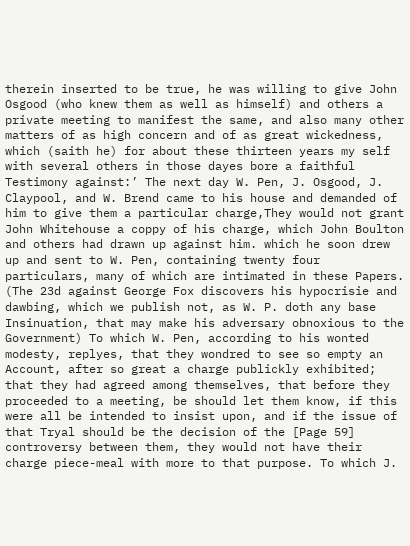therein inserted to be true, he was willing to give John Osgood (who knew them as well as himself) and others a private meeting to manifest the same, and also many other matters of as high concern and of as great wickedness, which (saith he) for about these thirteen years my self with several others in those dayes bore a faithful Testimony against:’ The next day W. Pen, J. Osgood, J. Claypool, and W. Brend came to his house and demanded of him to give them a particular charge,They would not grant John Whitehouse a coppy of his charge, which John Boulton and others had drawn up against him. which he soon drew up and sent to W. Pen, containing twenty four particulars, many of which are intimated in these Papers. (The 23d against George Fox discovers his hypocrisie and dawbing, which we publish not, as W. P. doth any base Insinuation, that may make his adversary obnoxious to the Government) To which W. Pen, according to his wonted modesty, replyes, that they wondred to see so empty an Account, after so great a charge publickly exhibited; that they had agreed among themselves, that before they proceeded to a meeting, be should let them know, if this were all be intended to insist upon, and if the issue of that Tryal should be the decision of the [Page 59] controversy between them, they would not have their charge piece-meal with more to that purpose. To which J.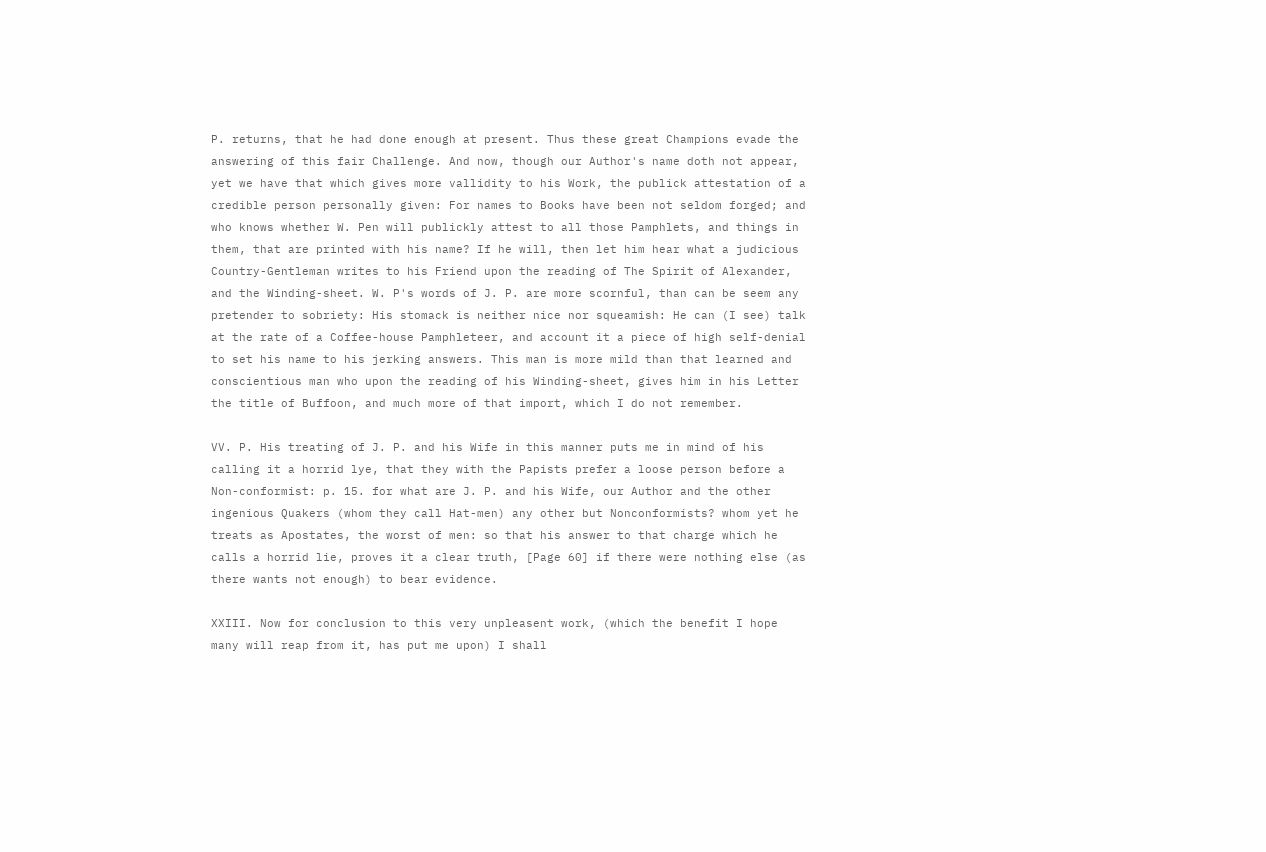P. returns, that he had done enough at present. Thus these great Champions evade the answering of this fair Challenge. And now, though our Author's name doth not appear, yet we have that which gives more vallidity to his Work, the publick attestation of a credible person personally given: For names to Books have been not seldom forged; and who knows whether W. Pen will publickly attest to all those Pamphlets, and things in them, that are printed with his name? If he will, then let him hear what a judicious Country-Gentleman writes to his Friend upon the reading of The Spirit of Alexander, and the Winding-sheet. W. P's words of J. P. are more scornful, than can be seem any pretender to sobriety: His stomack is neither nice nor squeamish: He can (I see) talk at the rate of a Coffee-house Pamphleteer, and account it a piece of high self-denial to set his name to his jerking answers. This man is more mild than that learned and conscientious man who upon the reading of his Winding-sheet, gives him in his Letter the title of Buffoon, and much more of that import, which I do not remember.

VV. P. His treating of J. P. and his Wife in this manner puts me in mind of his calling it a horrid lye, that they with the Papists prefer a loose person before a Non-conformist: p. 15. for what are J. P. and his Wife, our Author and the other ingenious Quakers (whom they call Hat-men) any other but Nonconformists? whom yet he treats as Apostates, the worst of men: so that his answer to that charge which he calls a horrid lie, proves it a clear truth, [Page 60] if there were nothing else (as there wants not enough) to bear evidence.

XXIII. Now for conclusion to this very unpleasent work, (which the benefit I hope many will reap from it, has put me upon) I shall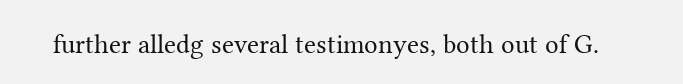further alledg several testimonyes, both out of G.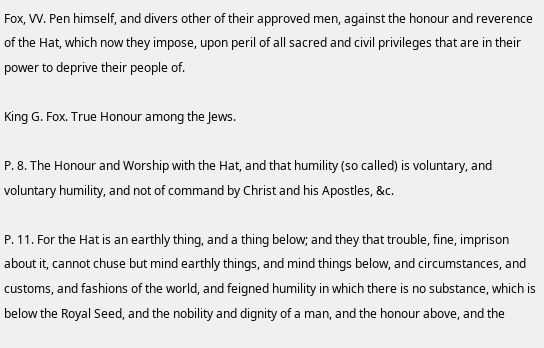Fox, VV. Pen himself, and divers other of their approved men, against the honour and reverence of the Hat, which now they impose, upon peril of all sacred and civil privileges that are in their power to deprive their people of.

King G. Fox. True Honour among the Jews.

P. 8. The Honour and Worship with the Hat, and that humility (so called) is voluntary, and voluntary humility, and not of command by Christ and his Apostles, &c.

P. 11. For the Hat is an earthly thing, and a thing below; and they that trouble, fine, imprison about it, cannot chuse but mind earthly things, and mind things below, and circumstances, and customs, and fashions of the world, and feigned humility in which there is no substance, which is below the Royal Seed, and the nobility and dignity of a man, and the honour above, and the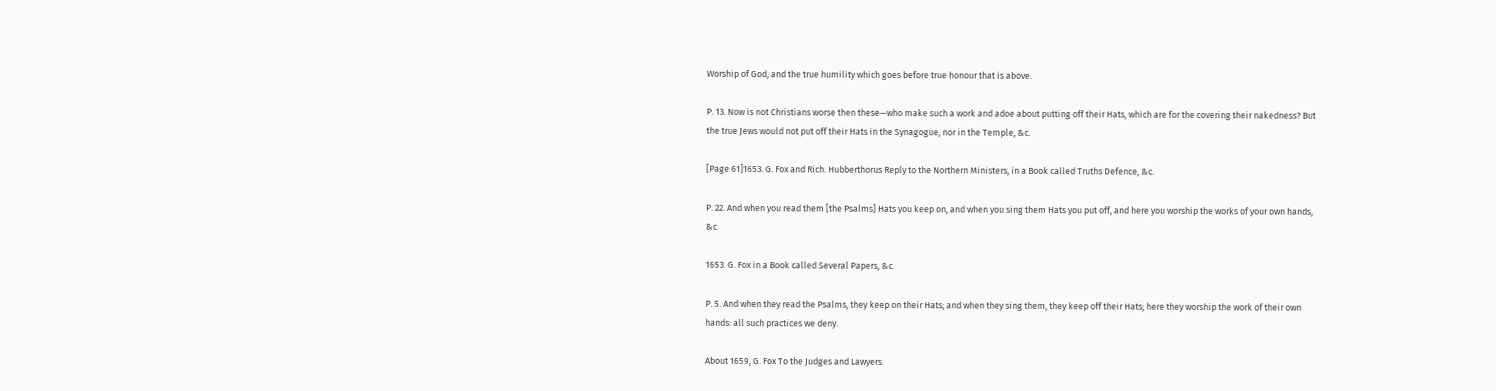Worship of God, and the true humility which goes before true honour that is above.

P. 13. Now is not Christians worse then these—who make such a work and adoe about putting off their Hats, which are for the covering their nakedness? But the true Jews would not put off their Hats in the Synagogue, nor in the Temple, &c.

[Page 61]1653. G. Fox and Rich. Hubberthorus Reply to the Northern Ministers, in a Book called Truths Defence, &c.

P. 22. And when you read them [the Psalms] Hats you keep on, and when you sing them Hats you put off, and here you worship the works of your own hands, &c.

1653. G. Fox in a Book called Several Papers, &c.

P. 5. And when they read the Psalms, they keep on their Hats; and when they sing them, they keep off their Hats; here they worship the work of their own hands: all such practices we deny.

About 1659, G. Fox To the Judges and Lawyers.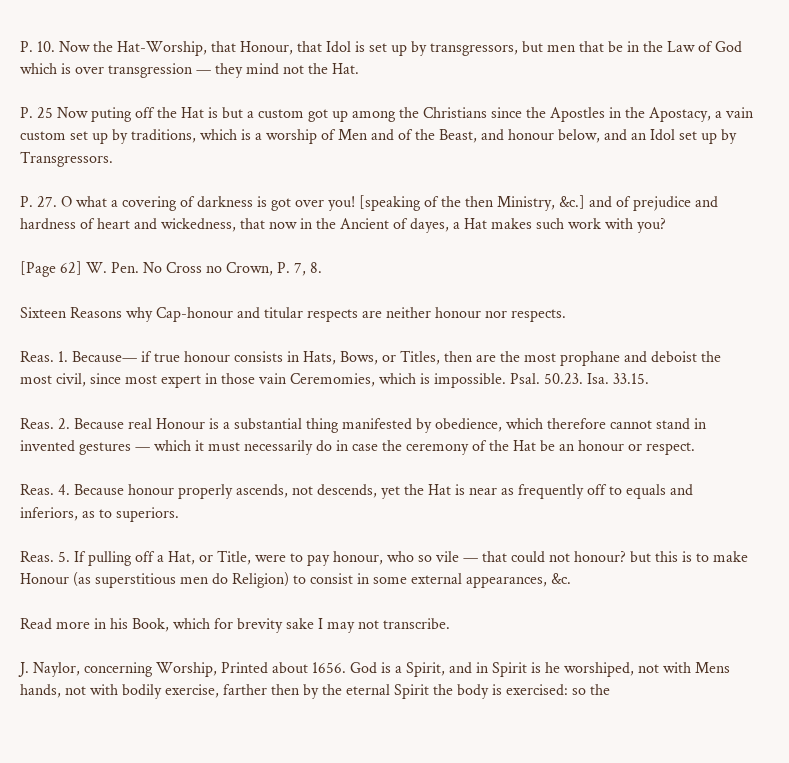P. 10. Now the Hat-Worship, that Honour, that Idol is set up by transgressors, but men that be in the Law of God which is over transgression — they mind not the Hat.

P. 25 Now puting off the Hat is but a custom got up among the Christians since the Apostles in the Apostacy, a vain custom set up by traditions, which is a worship of Men and of the Beast, and honour below, and an Idol set up by Transgressors.

P. 27. O what a covering of darkness is got over you! [speaking of the then Ministry, &c.] and of prejudice and hardness of heart and wickedness, that now in the Ancient of dayes, a Hat makes such work with you?

[Page 62] W. Pen. No Cross no Crown, P. 7, 8.

Sixteen Reasons why Cap-honour and titular respects are neither honour nor respects.

Reas. 1. Because— if true honour consists in Hats, Bows, or Titles, then are the most prophane and deboist the most civil, since most expert in those vain Ceremomies, which is impossible. Psal. 50.23. Isa. 33.15.

Reas. 2. Because real Honour is a substantial thing manifested by obedience, which therefore cannot stand in invented gestures — which it must necessarily do in case the ceremony of the Hat be an honour or respect.

Reas. 4. Because honour properly ascends, not descends, yet the Hat is near as frequently off to equals and inferiors, as to superiors.

Reas. 5. If pulling off a Hat, or Title, were to pay honour, who so vile — that could not honour? but this is to make Honour (as superstitious men do Religion) to consist in some external appearances, &c.

Read more in his Book, which for brevity sake I may not transcribe.

J. Naylor, concerning Worship, Printed about 1656. God is a Spirit, and in Spirit is he worshiped, not with Mens hands, not with bodily exercise, farther then by the eternal Spirit the body is exercised: so the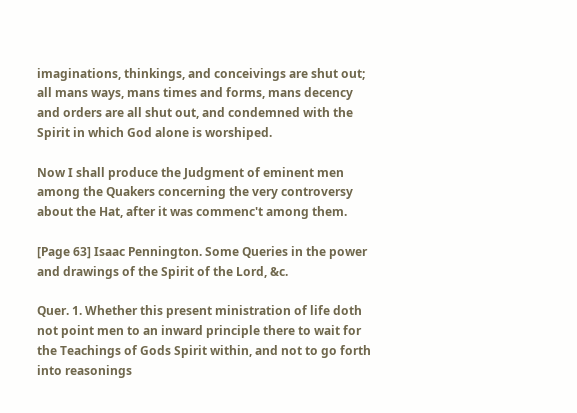imaginations, thinkings, and conceivings are shut out; all mans ways, mans times and forms, mans decency and orders are all shut out, and condemned with the Spirit in which God alone is worshiped.

Now I shall produce the Judgment of eminent men among the Quakers concerning the very controversy about the Hat, after it was commenc't among them.

[Page 63] Isaac Pennington. Some Queries in the power and drawings of the Spirit of the Lord, &c.

Quer. 1. Whether this present ministration of life doth not point men to an inward principle there to wait for the Teachings of Gods Spirit within, and not to go forth into reasonings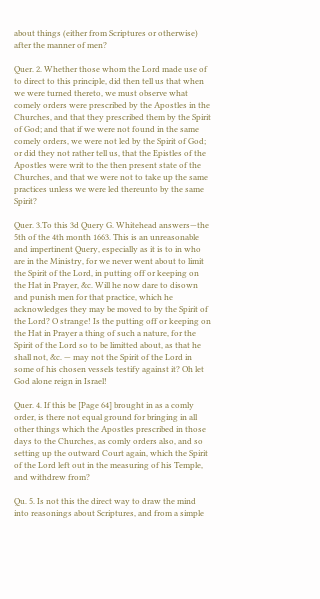about things (either from Scriptures or otherwise) after the manner of men?

Quer. 2. Whether those whom the Lord made use of to direct to this principle, did then tell us that when we were turned thereto, we must observe what comely orders were prescribed by the Apostles in the Churches, and that they prescribed them by the Spirit of God; and that if we were not found in the same comely orders, we were not led by the Spirit of God; or did they not rather tell us, that the Epistles of the Apostles were writ to the then present state of the Churches, and that we were not to take up the same practices unless we were led thereunto by the same Spirit?

Quer. 3.To this 3d Query G. Whitehead answers—the 5th of the 4th month 1663. This is an unreasonable and impertinent Query, especially as it is to in who are in the Ministry, for we never went about to limit the Spirit of the Lord, in putting off or keeping on the Hat in Prayer, &c. Will he now dare to disown and punish men for that practice, which he acknowledges they may be moved to by the Spirit of the Lord? O strange! Is the putting off or keeping on the Hat in Prayer a thing of such a nature, for the Spirit of the Lord so to be limitted about, as that he shall not, &c. — may not the Spirit of the Lord in some of his chosen vessels testify against it? Oh let God alone reign in Israel!

Quer. 4. If this be [Page 64] brought in as a comly order, is there not equal ground for bringing in all other things which the Apostles prescribed in those days to the Churches, as comly orders also, and so setting up the outward Court again, which the Spirit of the Lord left out in the measuring of his Temple, and withdrew from?

Qu. 5. Is not this the direct way to draw the mind into reasonings about Scriptures, and from a simple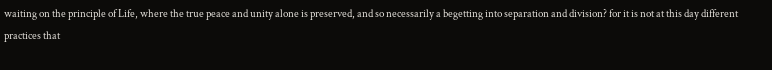waiting on the principle of Life, where the true peace and unity alone is preserved, and so necessarily a begetting into separation and division? for it is not at this day different practices that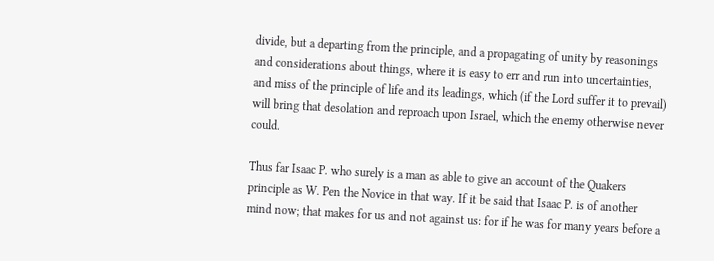divide, but a departing from the principle, and a propagating of unity by reasonings and considerations about things, where it is easy to err and run into uncertainties, and miss of the principle of life and its leadings, which (if the Lord suffer it to prevail) will bring that desolation and reproach upon Israel, which the enemy otherwise never could.

Thus far Isaac P. who surely is a man as able to give an account of the Quakers principle as W. Pen the Novice in that way. If it be said that Isaac P. is of another mind now; that makes for us and not against us: for if he was for many years before a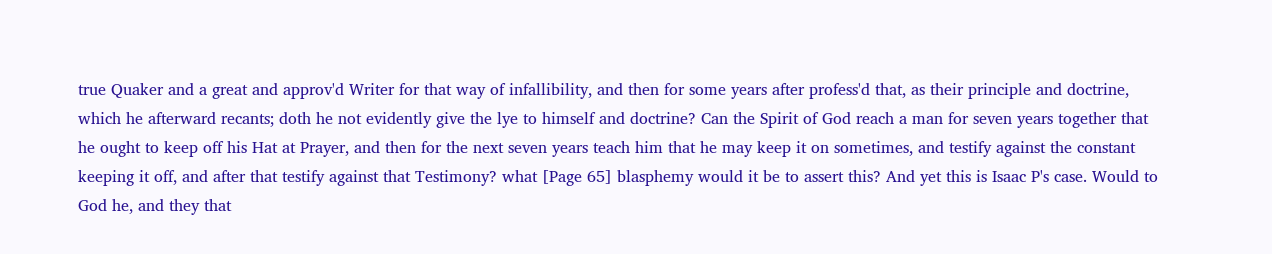true Quaker and a great and approv'd Writer for that way of infallibility, and then for some years after profess'd that, as their principle and doctrine, which he afterward recants; doth he not evidently give the lye to himself and doctrine? Can the Spirit of God reach a man for seven years together that he ought to keep off his Hat at Prayer, and then for the next seven years teach him that he may keep it on sometimes, and testify against the constant keeping it off, and after that testify against that Testimony? what [Page 65] blasphemy would it be to assert this? And yet this is Isaac P's case. Would to God he, and they that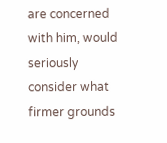are concerned with him, would seriously consider what firmer grounds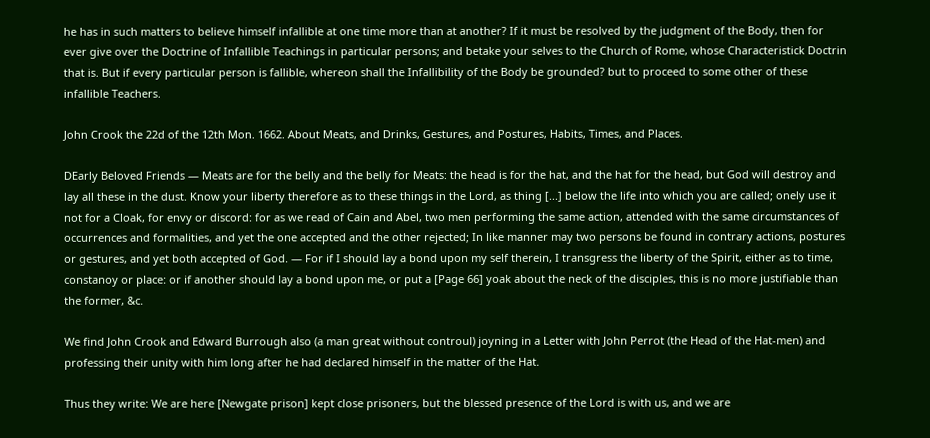he has in such matters to believe himself infallible at one time more than at another? If it must be resolved by the judgment of the Body, then for ever give over the Doctrine of Infallible Teachings in particular persons; and betake your selves to the Church of Rome, whose Characteristick Doctrin that is. But if every particular person is fallible, whereon shall the Infallibility of the Body be grounded? but to proceed to some other of these infallible Teachers.

John Crook the 22d of the 12th Mon. 1662. About Meats, and Drinks, Gestures, and Postures, Habits, Times, and Places.

DEarly Beloved Friends — Meats are for the belly and the belly for Meats: the head is for the hat, and the hat for the head, but God will destroy and lay all these in the dust. Know your liberty therefore as to these things in the Lord, as thing [...] below the life into which you are called; onely use it not for a Cloak, for envy or discord: for as we read of Cain and Abel, two men performing the same action, attended with the same circumstances of occurrences and formalities, and yet the one accepted and the other rejected; In like manner may two persons be found in contrary actions, postures or gestures, and yet both accepted of God. — For if I should lay a bond upon my self therein, I transgress the liberty of the Spirit, either as to time, constanoy or place: or if another should lay a bond upon me, or put a [Page 66] yoak about the neck of the disciples, this is no more justifiable than the former, &c.

We find John Crook and Edward Burrough also (a man great without controul) joyning in a Letter with John Perrot (the Head of the Hat-men) and professing their unity with him long after he had declared himself in the matter of the Hat.

Thus they write: We are here [Newgate prison] kept close prisoners, but the blessed presence of the Lord is with us, and we are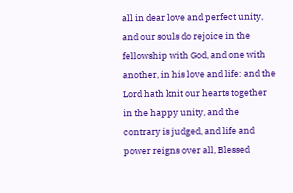all in dear love and perfect unity, and our souls do rejoice in the fellowship with God, and one with another, in his love and life: and the Lord hath knit our hearts together in the happy unity, and the contrary is judged, and life and power reigns over all, Blessed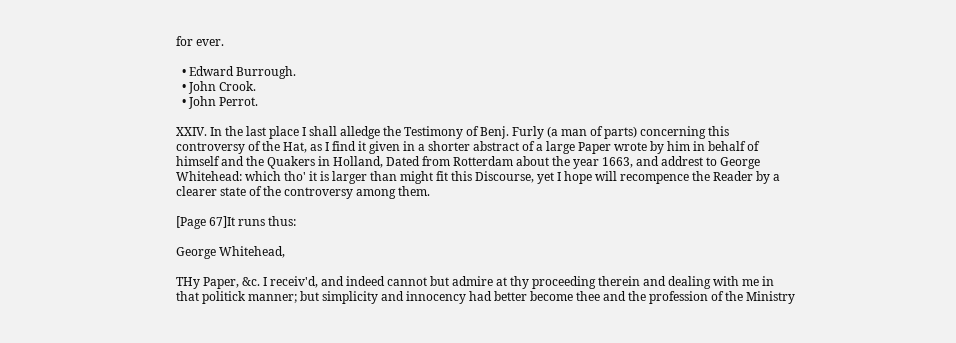for ever.

  • Edward Burrough.
  • John Crook.
  • John Perrot.

XXIV. In the last place I shall alledge the Testimony of Benj. Furly (a man of parts) concerning this controversy of the Hat, as I find it given in a shorter abstract of a large Paper wrote by him in behalf of himself and the Quakers in Holland, Dated from Rotterdam about the year 1663, and addrest to George Whitehead: which tho' it is larger than might fit this Discourse, yet I hope will recompence the Reader by a clearer state of the controversy among them.

[Page 67]It runs thus:

George Whitehead,

THy Paper, &c. I receiv'd, and indeed cannot but admire at thy proceeding therein and dealing with me in that politick manner; but simplicity and innocency had better become thee and the profession of the Ministry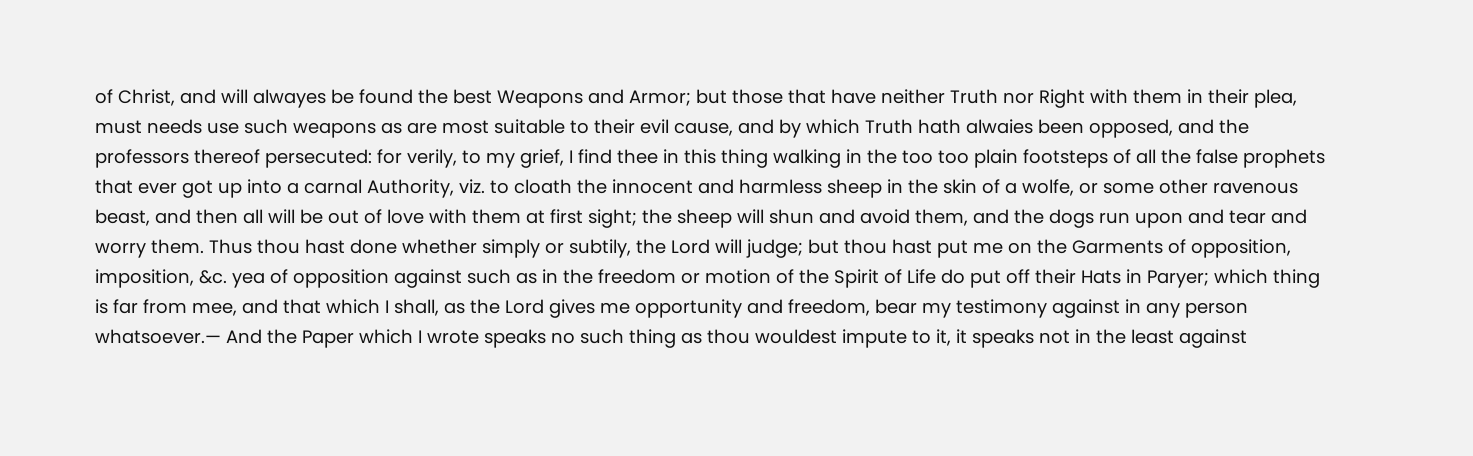of Christ, and will alwayes be found the best Weapons and Armor; but those that have neither Truth nor Right with them in their plea, must needs use such weapons as are most suitable to their evil cause, and by which Truth hath alwaies been opposed, and the professors thereof persecuted: for verily, to my grief, I find thee in this thing walking in the too too plain footsteps of all the false prophets that ever got up into a carnal Authority, viz. to cloath the innocent and harmless sheep in the skin of a wolfe, or some other ravenous beast, and then all will be out of love with them at first sight; the sheep will shun and avoid them, and the dogs run upon and tear and worry them. Thus thou hast done whether simply or subtily, the Lord will judge; but thou hast put me on the Garments of opposition, imposition, &c. yea of opposition against such as in the freedom or motion of the Spirit of Life do put off their Hats in Paryer; which thing is far from mee, and that which I shall, as the Lord gives me opportunity and freedom, bear my testimony against in any person whatsoever.— And the Paper which I wrote speaks no such thing as thou wouldest impute to it, it speaks not in the least against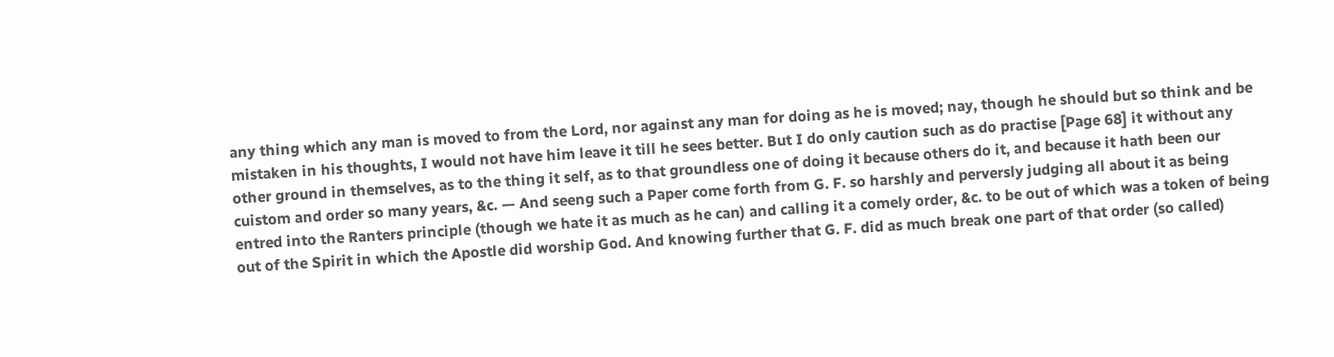any thing which any man is moved to from the Lord, nor against any man for doing as he is moved; nay, though he should but so think and be mistaken in his thoughts, I would not have him leave it till he sees better. But I do only caution such as do practise [Page 68] it without any other ground in themselves, as to the thing it self, as to that groundless one of doing it because others do it, and because it hath been our cuistom and order so many years, &c. — And seeng such a Paper come forth from G. F. so harshly and perversly judging all about it as being entred into the Ranters principle (though we hate it as much as he can) and calling it a comely order, &c. to be out of which was a token of being out of the Spirit in which the Apostle did worship God. And knowing further that G. F. did as much break one part of that order (so called)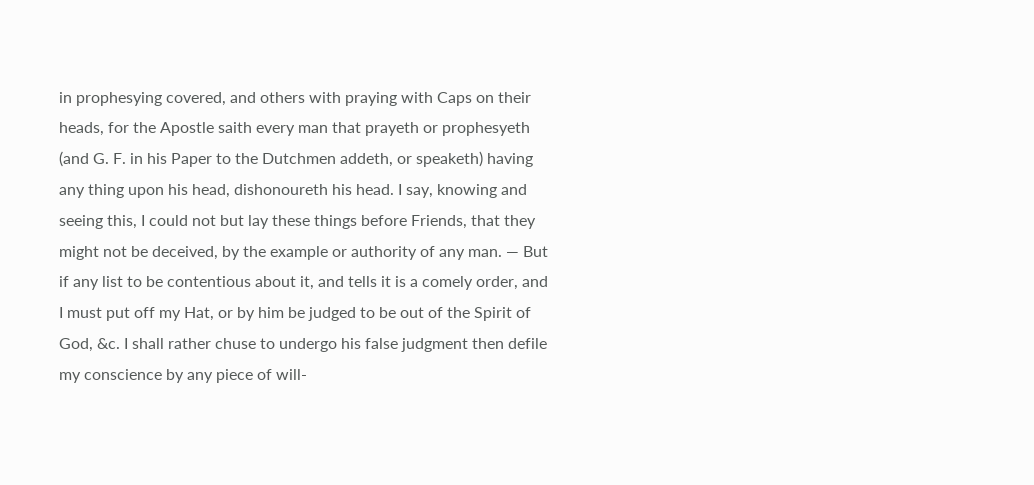in prophesying covered, and others with praying with Caps on their heads, for the Apostle saith every man that prayeth or prophesyeth (and G. F. in his Paper to the Dutchmen addeth, or speaketh) having any thing upon his head, dishonoureth his head. I say, knowing and seeing this, I could not but lay these things before Friends, that they might not be deceived, by the example or authority of any man. — But if any list to be contentious about it, and tells it is a comely order, and I must put off my Hat, or by him be judged to be out of the Spirit of God, &c. I shall rather chuse to undergo his false judgment then defile my conscience by any piece of will-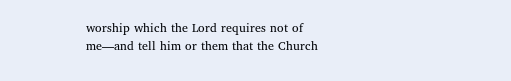worship which the Lord requires not of me—and tell him or them that the Church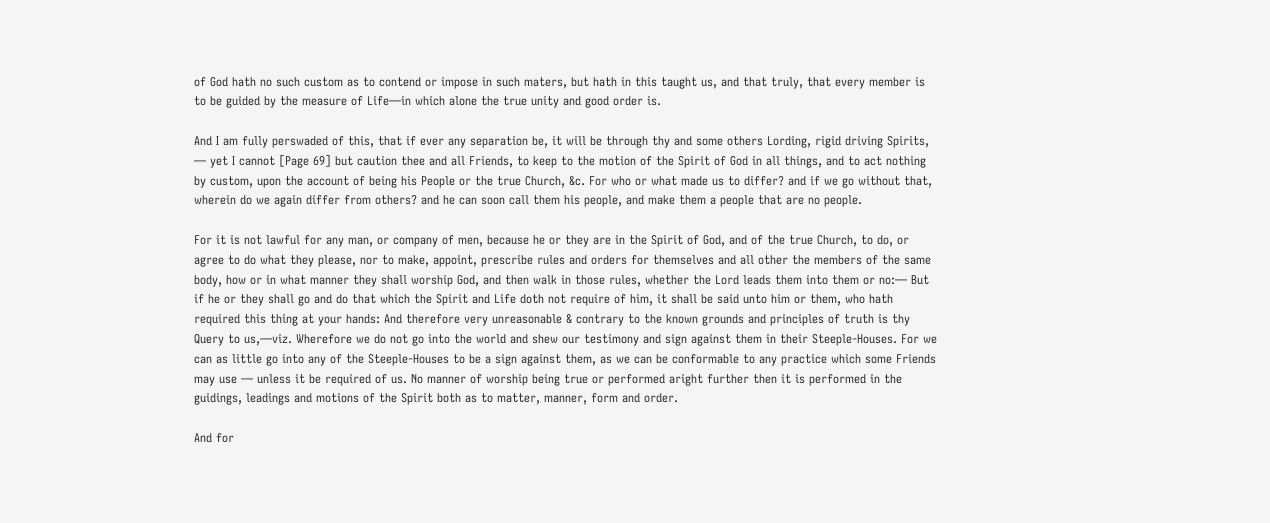of God hath no such custom as to contend or impose in such maters, but hath in this taught us, and that truly, that every member is to be guided by the measure of Life—in which alone the true unity and good order is.

And I am fully perswaded of this, that if ever any separation be, it will be through thy and some others Lording, rigid driving Spirits, — yet I cannot [Page 69] but caution thee and all Friends, to keep to the motion of the Spirit of God in all things, and to act nothing by custom, upon the account of being his People or the true Church, &c. For who or what made us to differ? and if we go without that, wherein do we again differ from others? and he can soon call them his people, and make them a people that are no people.

For it is not lawful for any man, or company of men, because he or they are in the Spirit of God, and of the true Church, to do, or agree to do what they please, nor to make, appoint, prescribe rules and orders for themselves and all other the members of the same body, how or in what manner they shall worship God, and then walk in those rules, whether the Lord leads them into them or no:— But if he or they shall go and do that which the Spirit and Life doth not require of him, it shall be said unto him or them, who hath required this thing at your hands: And therefore very unreasonable & contrary to the known grounds and principles of truth is thy Query to us,—viz. Wherefore we do not go into the world and shew our testimony and sign against them in their Steeple-Houses. For we can as little go into any of the Steeple-Houses to be a sign against them, as we can be conformable to any practice which some Friends may use — unless it be required of us. No manner of worship being true or performed aright further then it is performed in the guidings, leadings and motions of the Spirit both as to matter, manner, form and order.

And for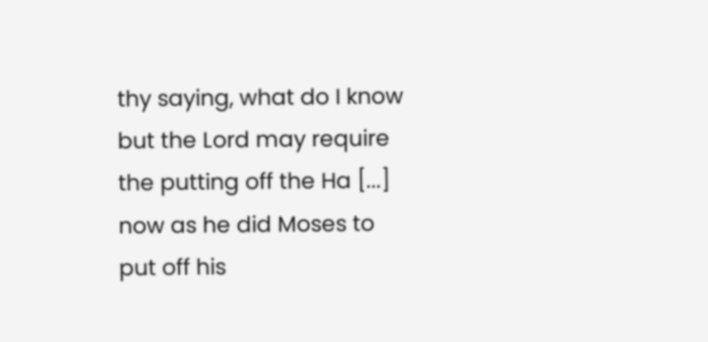thy saying, what do I know but the Lord may require the putting off the Ha [...] now as he did Moses to put off his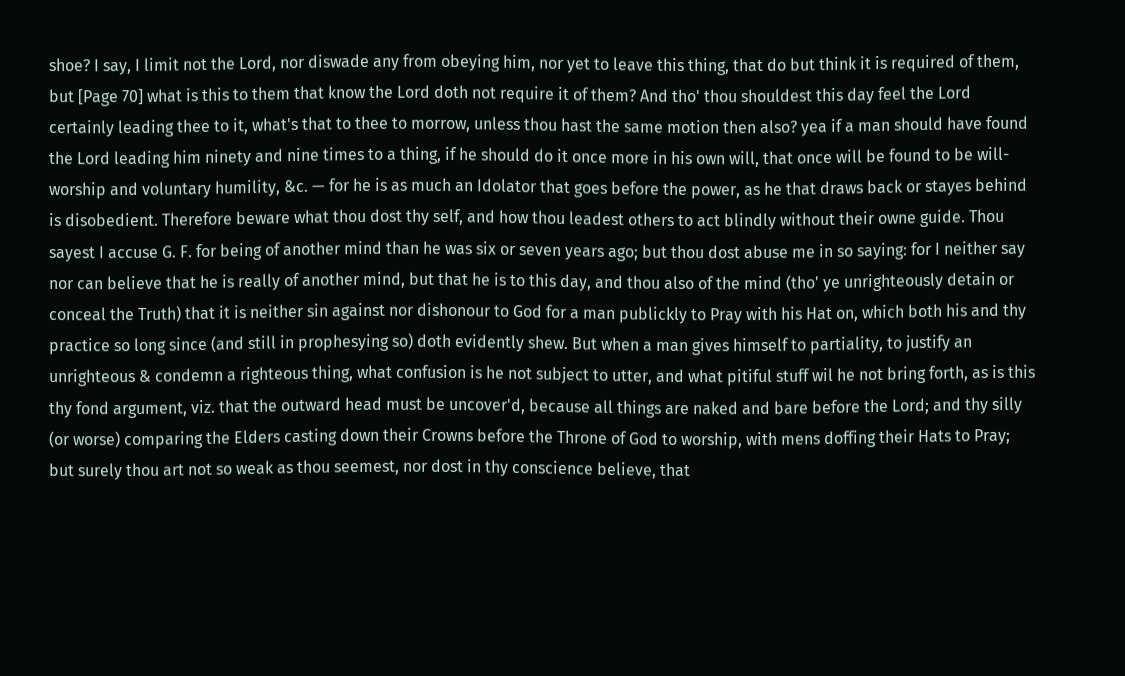shoe? I say, I limit not the Lord, nor diswade any from obeying him, nor yet to leave this thing, that do but think it is required of them, but [Page 70] what is this to them that know the Lord doth not require it of them? And tho' thou shouldest this day feel the Lord certainly leading thee to it, what's that to thee to morrow, unless thou hast the same motion then also? yea if a man should have found the Lord leading him ninety and nine times to a thing, if he should do it once more in his own will, that once will be found to be will-worship and voluntary humility, &c. — for he is as much an Idolator that goes before the power, as he that draws back or stayes behind is disobedient. Therefore beware what thou dost thy self, and how thou leadest others to act blindly without their owne guide. Thou sayest I accuse G. F. for being of another mind than he was six or seven years ago; but thou dost abuse me in so saying: for I neither say nor can believe that he is really of another mind, but that he is to this day, and thou also of the mind (tho' ye unrighteously detain or conceal the Truth) that it is neither sin against nor dishonour to God for a man publickly to Pray with his Hat on, which both his and thy practice so long since (and still in prophesying so) doth evidently shew. But when a man gives himself to partiality, to justify an unrighteous & condemn a righteous thing, what confusion is he not subject to utter, and what pitiful stuff wil he not bring forth, as is this thy fond argument, viz. that the outward head must be uncover'd, because all things are naked and bare before the Lord; and thy silly (or worse) comparing the Elders casting down their Crowns before the Throne of God to worship, with mens doffing their Hats to Pray; but surely thou art not so weak as thou seemest, nor dost in thy conscience believe, that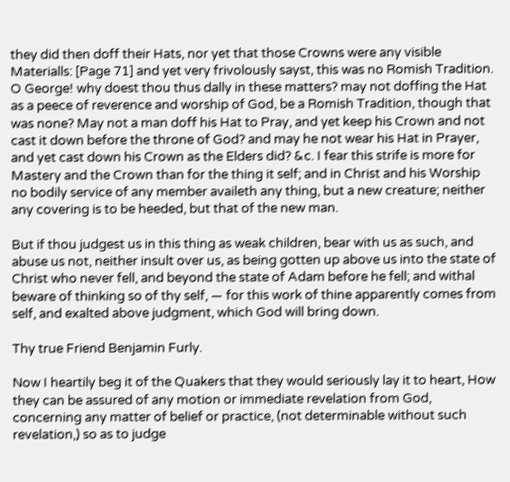they did then doff their Hats, nor yet that those Crowns were any visible Materialls: [Page 71] and yet very frivolously sayst, this was no Romish Tradition. O George! why doest thou thus dally in these matters? may not doffing the Hat as a peece of reverence and worship of God, be a Romish Tradition, though that was none? May not a man doff his Hat to Pray, and yet keep his Crown and not cast it down before the throne of God? and may he not wear his Hat in Prayer, and yet cast down his Crown as the Elders did? &c. I fear this strife is more for Mastery and the Crown than for the thing it self; and in Christ and his Worship no bodily service of any member availeth any thing, but a new creature; neither any covering is to be heeded, but that of the new man.

But if thou judgest us in this thing as weak children, bear with us as such, and abuse us not, neither insult over us, as being gotten up above us into the state of Christ who never fell, and beyond the state of Adam before he fell; and withal beware of thinking so of thy self, — for this work of thine apparently comes from self, and exalted above judgment, which God will bring down.

Thy true Friend Benjamin Furly.

Now I heartily beg it of the Quakers that they would seriously lay it to heart, How they can be assured of any motion or immediate revelation from God, concerning any matter of belief or practice, (not determinable without such revelation,) so as to judge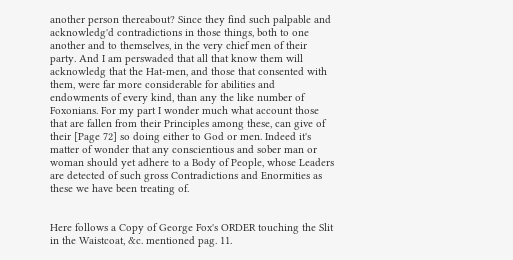another person thereabout? Since they find such palpable and acknowledg'd contradictions in those things, both to one another and to themselves, in the very chief men of their party. And I am perswaded that all that know them will acknowledg that the Hat-men, and those that consented with them, were far more considerable for abilities and endowments of every kind, than any the like number of Foxonians. For my part I wonder much what account those that are fallen from their Principles among these, can give of their [Page 72] so doing either to God or men. Indeed it's matter of wonder that any conscientious and sober man or woman should yet adhere to a Body of People, whose Leaders are detected of such gross Contradictions and Enormities as these we have been treating of.


Here follows a Copy of George Fox's ORDER touching the Slit in the Waistcoat, &c. mentioned pag. 11.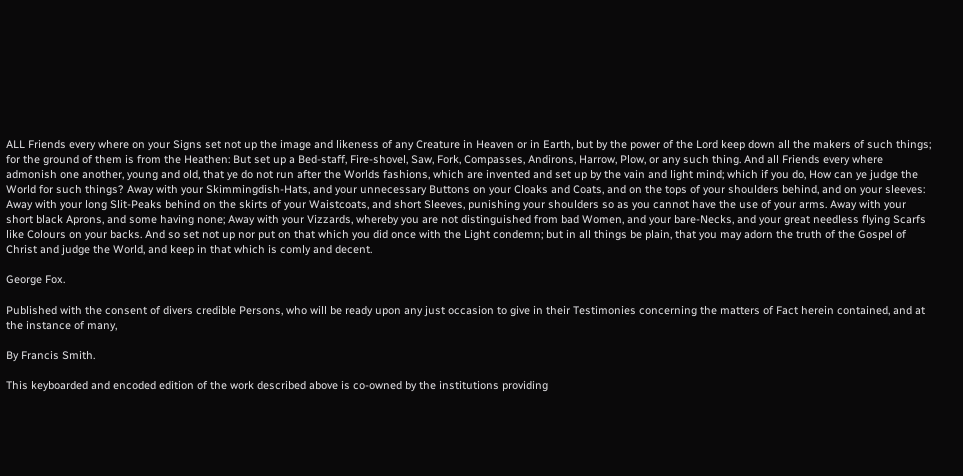ALL Friends every where on your Signs set not up the image and likeness of any Creature in Heaven or in Earth, but by the power of the Lord keep down all the makers of such things; for the ground of them is from the Heathen: But set up a Bed-staff, Fire-shovel, Saw, Fork, Compasses, Andirons, Harrow, Plow, or any such thing. And all Friends every where admonish one another, young and old, that ye do not run after the Worlds fashions, which are invented and set up by the vain and light mind; which if you do, How can ye judge the World for such things? Away with your Skimmingdish-Hats, and your unnecessary Buttons on your Cloaks and Coats, and on the tops of your shoulders behind, and on your sleeves: Away with your long Slit-Peaks behind on the skirts of your Waistcoats, and short Sleeves, punishing your shoulders so as you cannot have the use of your arms. Away with your short black Aprons, and some having none; Away with your Vizzards, whereby you are not distinguished from bad Women, and your bare-Necks, and your great needless flying Scarfs like Colours on your backs. And so set not up nor put on that which you did once with the Light condemn; but in all things be plain, that you may adorn the truth of the Gospel of Christ and judge the World, and keep in that which is comly and decent.

George Fox.

Published with the consent of divers credible Persons, who will be ready upon any just occasion to give in their Testimonies concerning the matters of Fact herein contained, and at the instance of many,

By Francis Smith.

This keyboarded and encoded edition of the work described above is co-owned by the institutions providing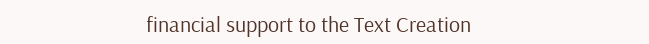financial support to the Text Creation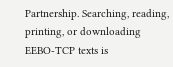Partnership. Searching, reading, printing, or downloading EEBO-TCP texts is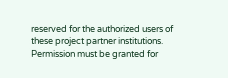reserved for the authorized users of these project partner institutions. Permission must be granted for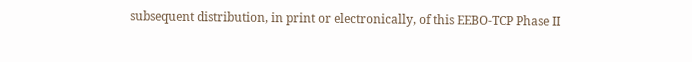subsequent distribution, in print or electronically, of this EEBO-TCP Phase II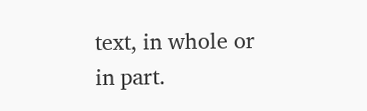text, in whole or in part.